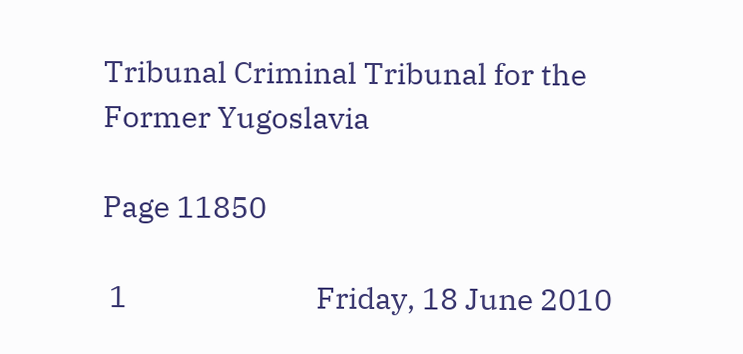Tribunal Criminal Tribunal for the Former Yugoslavia

Page 11850

 1                           Friday, 18 June 2010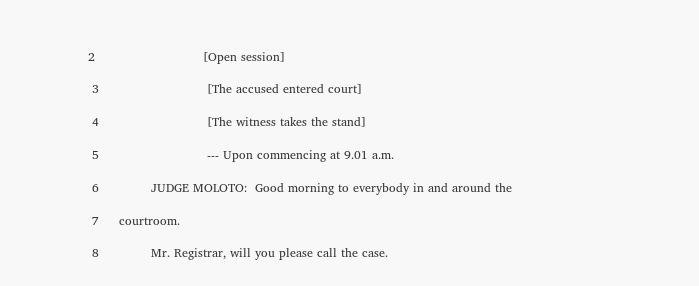2                           [Open session]

 3                           [The accused entered court]

 4                           [The witness takes the stand]

 5                           --- Upon commencing at 9.01 a.m.

 6             JUDGE MOLOTO:  Good morning to everybody in and around the

 7     courtroom.

 8             Mr. Registrar, will you please call the case.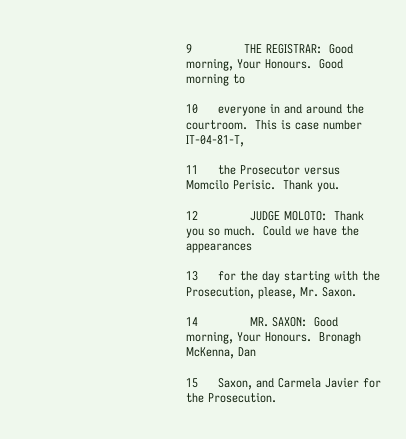9             THE REGISTRAR:  Good morning, Your Honours.  Good morning to

10     everyone in and around the courtroom.  This is case number IT-04-81-T,

11     the Prosecutor versus Momcilo Perisic.  Thank you.

12             JUDGE MOLOTO:  Thank you so much.  Could we have the appearances

13     for the day starting with the Prosecution, please, Mr. Saxon.

14             MR. SAXON:  Good morning, Your Honours.  Bronagh McKenna, Dan

15     Saxon, and Carmela Javier for the Prosecution.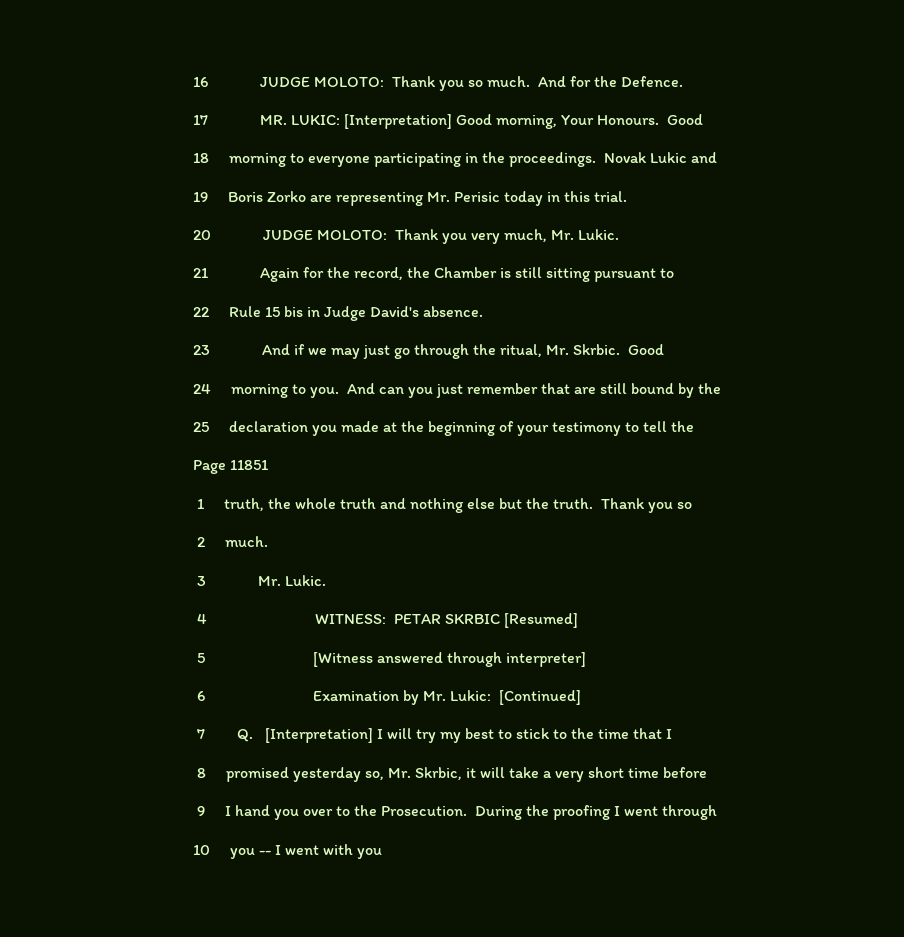16             JUDGE MOLOTO:  Thank you so much.  And for the Defence.

17             MR. LUKIC: [Interpretation] Good morning, Your Honours.  Good

18     morning to everyone participating in the proceedings.  Novak Lukic and

19     Boris Zorko are representing Mr. Perisic today in this trial.

20             JUDGE MOLOTO:  Thank you very much, Mr. Lukic.

21             Again for the record, the Chamber is still sitting pursuant to

22     Rule 15 bis in Judge David's absence.

23             And if we may just go through the ritual, Mr. Skrbic.  Good

24     morning to you.  And can you just remember that are still bound by the

25     declaration you made at the beginning of your testimony to tell the

Page 11851

 1     truth, the whole truth and nothing else but the truth.  Thank you so

 2     much.

 3             Mr. Lukic.

 4                           WITNESS:  PETAR SKRBIC [Resumed]

 5                           [Witness answered through interpreter]

 6                           Examination by Mr. Lukic:  [Continued]

 7        Q.   [Interpretation] I will try my best to stick to the time that I

 8     promised yesterday so, Mr. Skrbic, it will take a very short time before

 9     I hand you over to the Prosecution.  During the proofing I went through

10     you -- I went with you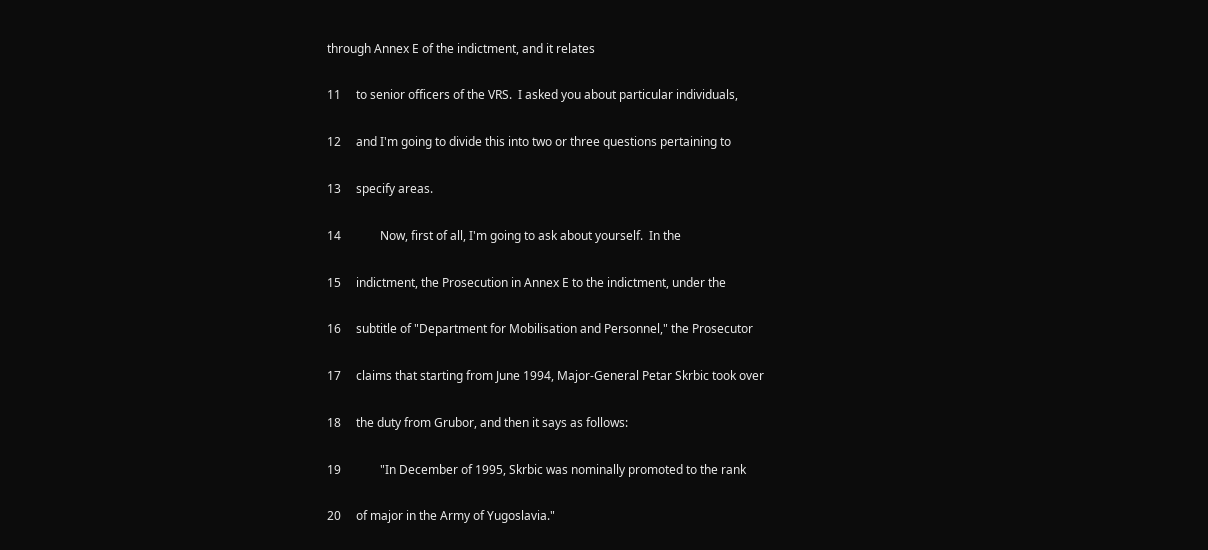through Annex E of the indictment, and it relates

11     to senior officers of the VRS.  I asked you about particular individuals,

12     and I'm going to divide this into two or three questions pertaining to

13     specify areas.

14             Now, first of all, I'm going to ask about yourself.  In the

15     indictment, the Prosecution in Annex E to the indictment, under the

16     subtitle of "Department for Mobilisation and Personnel," the Prosecutor

17     claims that starting from June 1994, Major-General Petar Skrbic took over

18     the duty from Grubor, and then it says as follows:

19             "In December of 1995, Skrbic was nominally promoted to the rank

20     of major in the Army of Yugoslavia."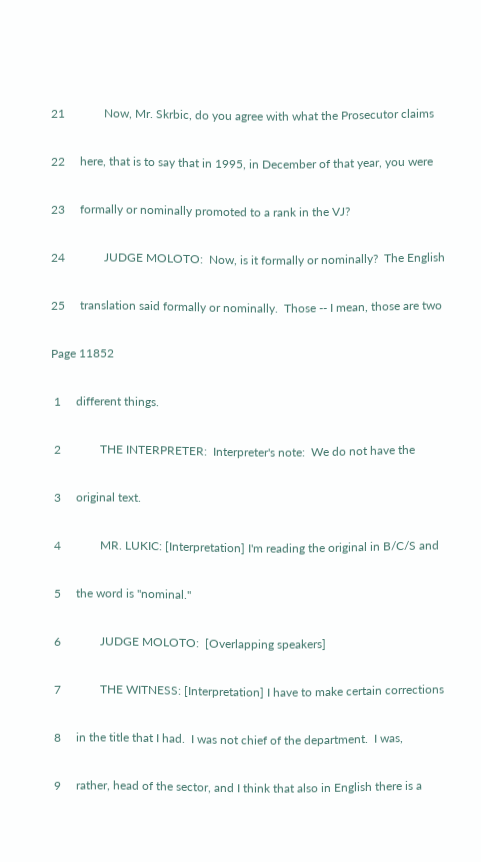21             Now, Mr. Skrbic, do you agree with what the Prosecutor claims

22     here, that is to say that in 1995, in December of that year, you were

23     formally or nominally promoted to a rank in the VJ?

24             JUDGE MOLOTO:  Now, is it formally or nominally?  The English

25     translation said formally or nominally.  Those -- I mean, those are two

Page 11852

 1     different things.

 2             THE INTERPRETER:  Interpreter's note:  We do not have the

 3     original text.

 4             MR. LUKIC: [Interpretation] I'm reading the original in B/C/S and

 5     the word is "nominal."

 6             JUDGE MOLOTO:  [Overlapping speakers]

 7             THE WITNESS: [Interpretation] I have to make certain corrections

 8     in the title that I had.  I was not chief of the department.  I was,

 9     rather, head of the sector, and I think that also in English there is a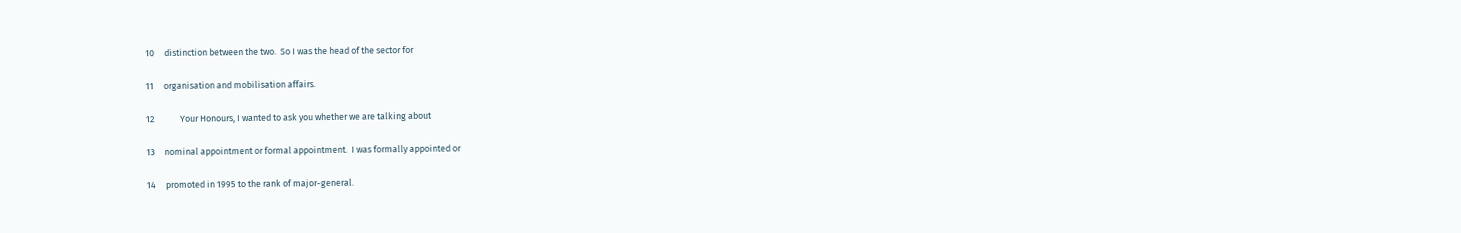10     distinction between the two.  So I was the head of the sector for

11     organisation and mobilisation affairs.

12             Your Honours, I wanted to ask you whether we are talking about

13     nominal appointment or formal appointment.  I was formally appointed or

14     promoted in 1995 to the rank of major-general.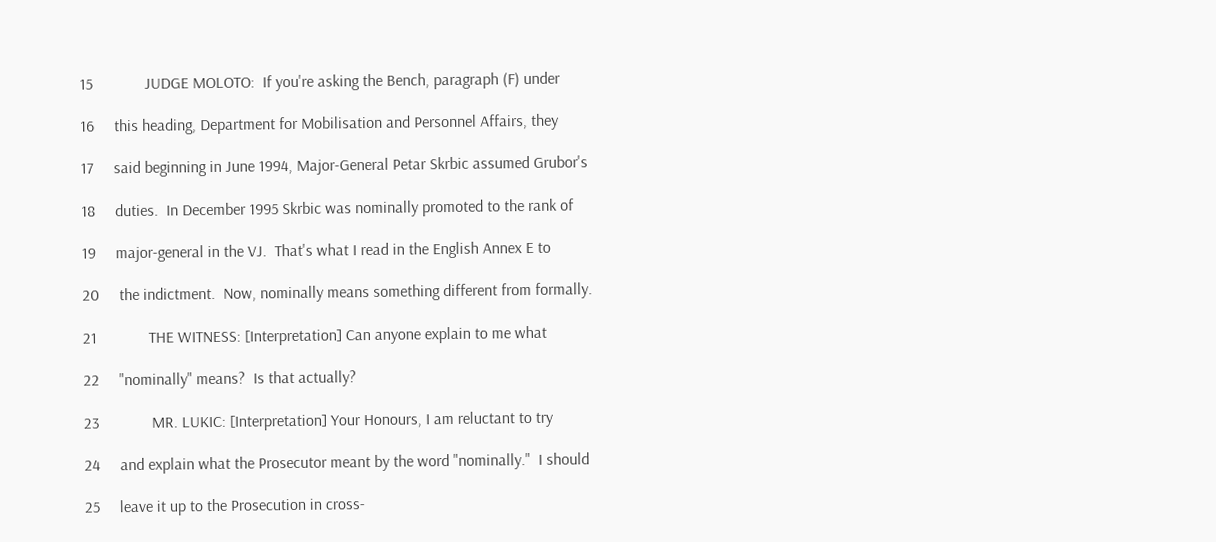15             JUDGE MOLOTO:  If you're asking the Bench, paragraph (F) under

16     this heading, Department for Mobilisation and Personnel Affairs, they

17     said beginning in June 1994, Major-General Petar Skrbic assumed Grubor's

18     duties.  In December 1995 Skrbic was nominally promoted to the rank of

19     major-general in the VJ.  That's what I read in the English Annex E to

20     the indictment.  Now, nominally means something different from formally.

21             THE WITNESS: [Interpretation] Can anyone explain to me what

22     "nominally" means?  Is that actually?

23             MR. LUKIC: [Interpretation] Your Honours, I am reluctant to try

24     and explain what the Prosecutor meant by the word "nominally."  I should

25     leave it up to the Prosecution in cross-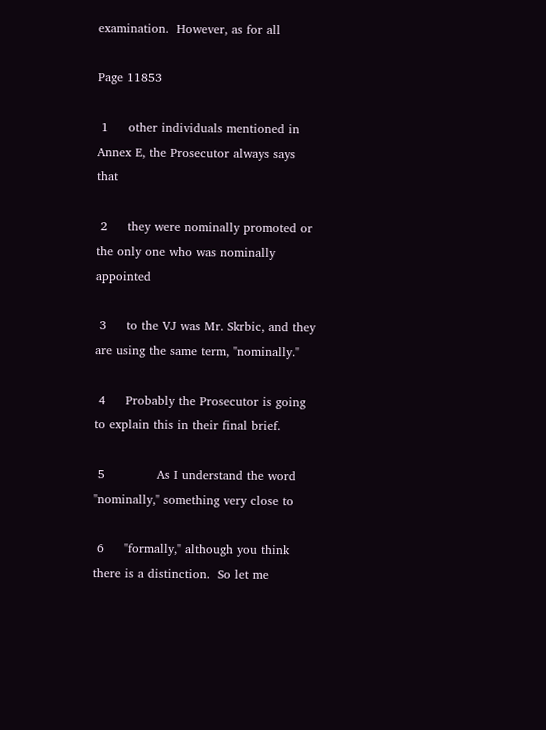examination.  However, as for all

Page 11853

 1     other individuals mentioned in Annex E, the Prosecutor always says that

 2     they were nominally promoted or the only one who was nominally appointed

 3     to the VJ was Mr. Skrbic, and they are using the same term, "nominally."

 4     Probably the Prosecutor is going to explain this in their final brief.

 5             As I understand the word "nominally," something very close to

 6     "formally," although you think there is a distinction.  So let me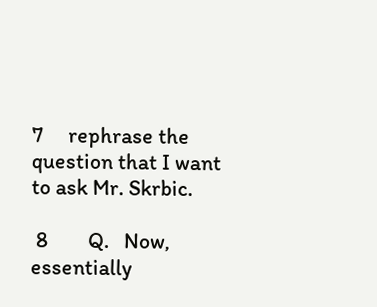7     rephrase the question that I want to ask Mr. Skrbic.

 8        Q.   Now, essentially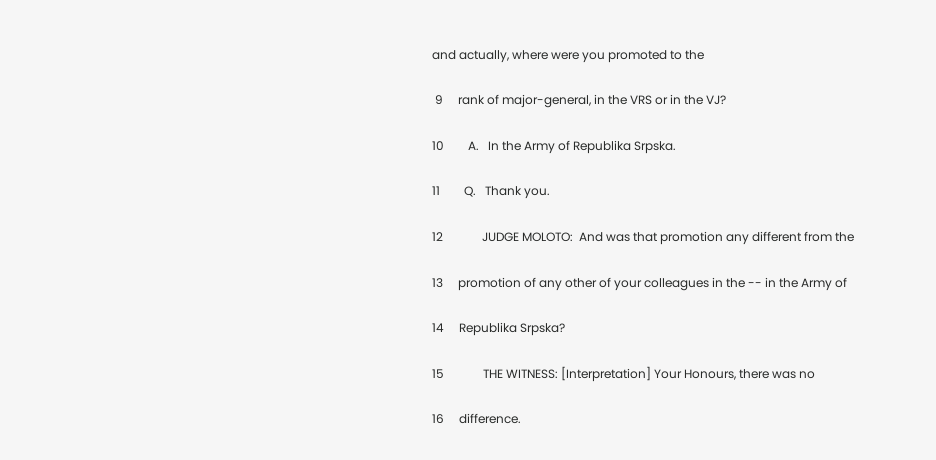and actually, where were you promoted to the

 9     rank of major-general, in the VRS or in the VJ?

10        A.   In the Army of Republika Srpska.

11        Q.   Thank you.

12             JUDGE MOLOTO:  And was that promotion any different from the

13     promotion of any other of your colleagues in the -- in the Army of

14     Republika Srpska?

15             THE WITNESS: [Interpretation] Your Honours, there was no

16     difference.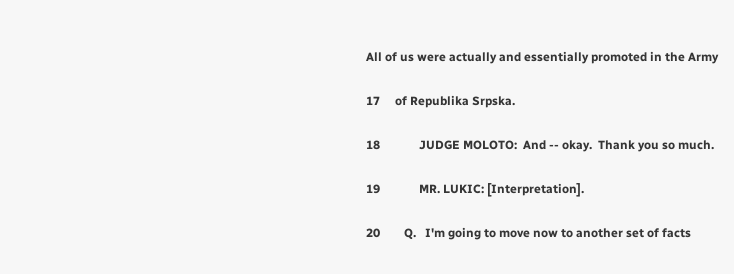All of us were actually and essentially promoted in the Army

17     of Republika Srpska.

18             JUDGE MOLOTO:  And -- okay.  Thank you so much.

19             MR. LUKIC: [Interpretation].

20        Q.   I'm going to move now to another set of facts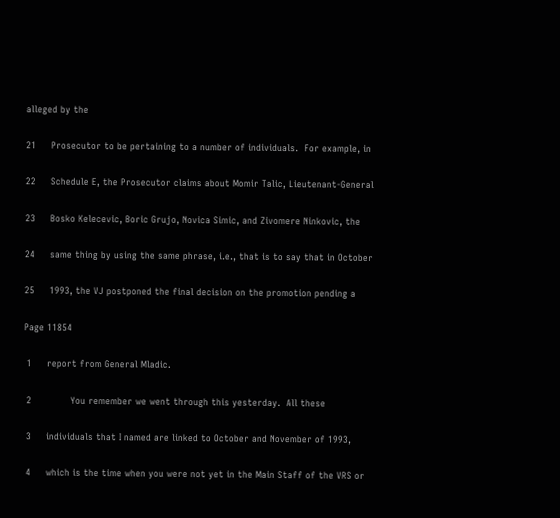alleged by the

21     Prosecutor to be pertaining to a number of individuals.  For example, in

22     Schedule E, the Prosecutor claims about Momir Talic, Lieutenant-General

23     Bosko Kelecevic, Boric Grujo, Novica Simic, and Zivomere Ninkovic, the

24     same thing by using the same phrase, i.e., that is to say that in October

25     1993, the VJ postponed the final decision on the promotion pending a

Page 11854

 1     report from General Mladic.

 2             You remember we went through this yesterday.  All these

 3     individuals that I named are linked to October and November of 1993,

 4     which is the time when you were not yet in the Main Staff of the VRS or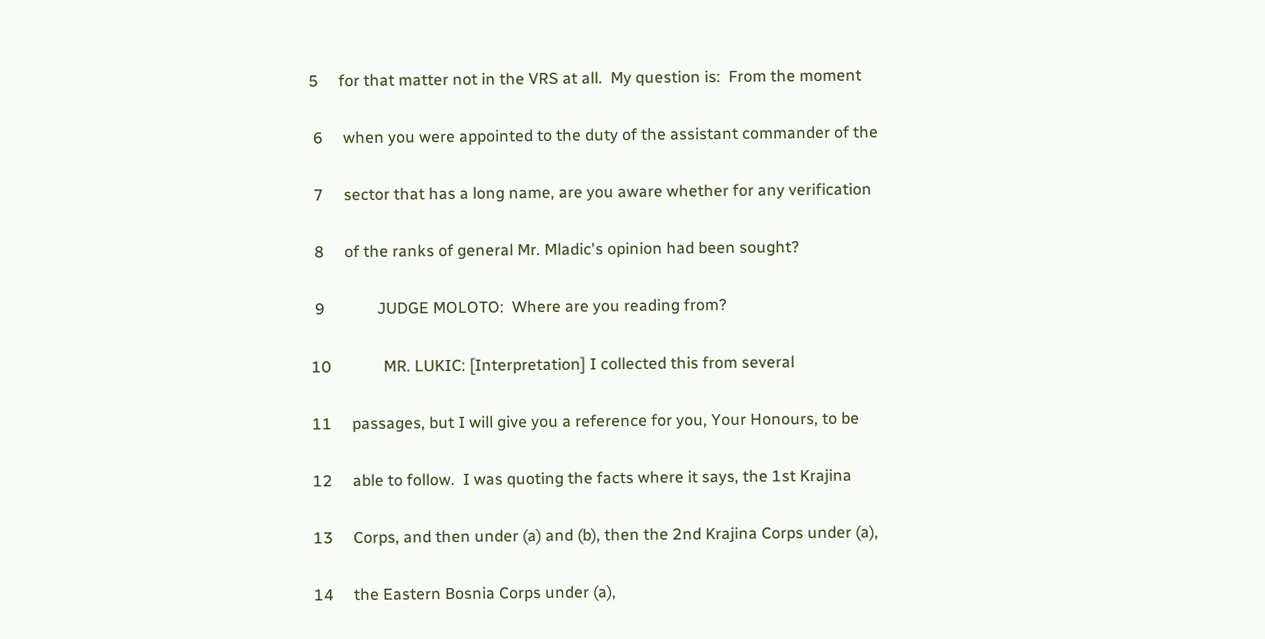5     for that matter not in the VRS at all.  My question is:  From the moment

 6     when you were appointed to the duty of the assistant commander of the

 7     sector that has a long name, are you aware whether for any verification

 8     of the ranks of general Mr. Mladic's opinion had been sought?

 9             JUDGE MOLOTO:  Where are you reading from?

10             MR. LUKIC: [Interpretation] I collected this from several

11     passages, but I will give you a reference for you, Your Honours, to be

12     able to follow.  I was quoting the facts where it says, the 1st Krajina

13     Corps, and then under (a) and (b), then the 2nd Krajina Corps under (a),

14     the Eastern Bosnia Corps under (a),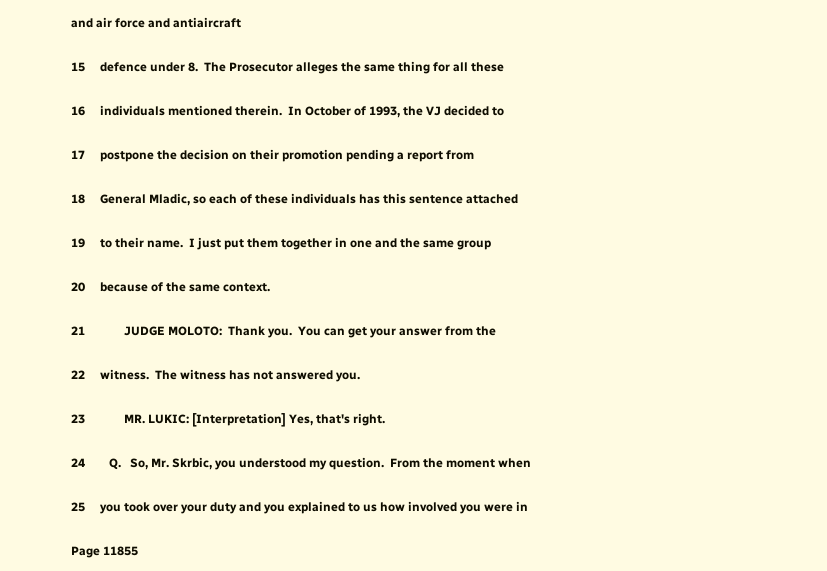and air force and antiaircraft

15     defence under 8.  The Prosecutor alleges the same thing for all these

16     individuals mentioned therein.  In October of 1993, the VJ decided to

17     postpone the decision on their promotion pending a report from

18     General Mladic, so each of these individuals has this sentence attached

19     to their name.  I just put them together in one and the same group

20     because of the same context.

21             JUDGE MOLOTO:  Thank you.  You can get your answer from the

22     witness.  The witness has not answered you.

23             MR. LUKIC: [Interpretation] Yes, that's right.

24        Q.   So, Mr. Skrbic, you understood my question.  From the moment when

25     you took over your duty and you explained to us how involved you were in

Page 11855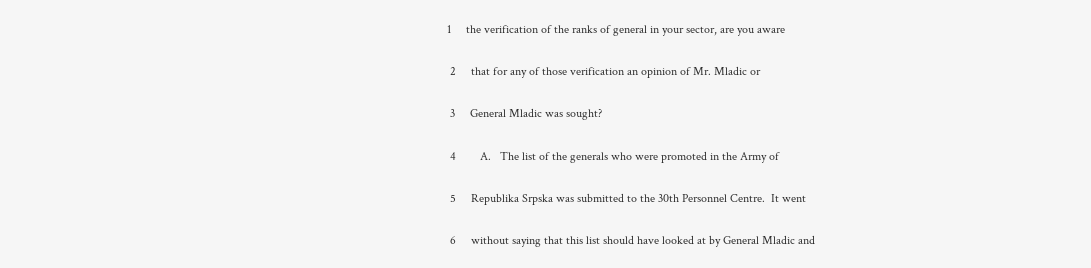1     the verification of the ranks of general in your sector, are you aware

 2     that for any of those verification an opinion of Mr. Mladic or

 3     General Mladic was sought?

 4        A.   The list of the generals who were promoted in the Army of

 5     Republika Srpska was submitted to the 30th Personnel Centre.  It went

 6     without saying that this list should have looked at by General Mladic and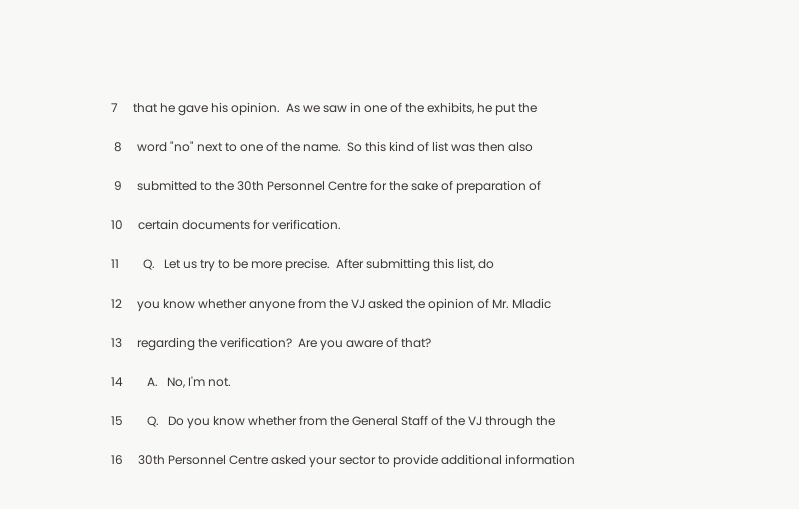7     that he gave his opinion.  As we saw in one of the exhibits, he put the

 8     word "no" next to one of the name.  So this kind of list was then also

 9     submitted to the 30th Personnel Centre for the sake of preparation of

10     certain documents for verification.

11        Q.   Let us try to be more precise.  After submitting this list, do

12     you know whether anyone from the VJ asked the opinion of Mr. Mladic

13     regarding the verification?  Are you aware of that?

14        A.   No, I'm not.

15        Q.   Do you know whether from the General Staff of the VJ through the

16     30th Personnel Centre asked your sector to provide additional information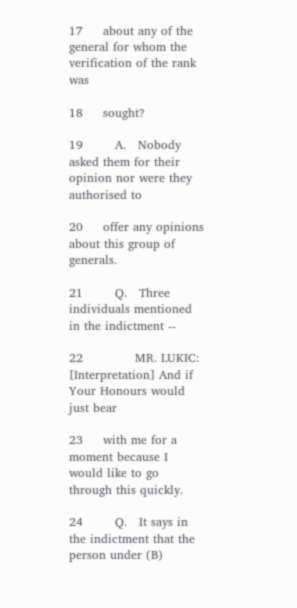17     about any of the general for whom the verification of the rank was

18     sought?

19        A.   Nobody asked them for their opinion nor were they authorised to

20     offer any opinions about this group of generals.

21        Q.   Three individuals mentioned in the indictment --

22             MR. LUKIC: [Interpretation] And if Your Honours would just bear

23     with me for a moment because I would like to go through this quickly.

24        Q.   It says in the indictment that the person under (B)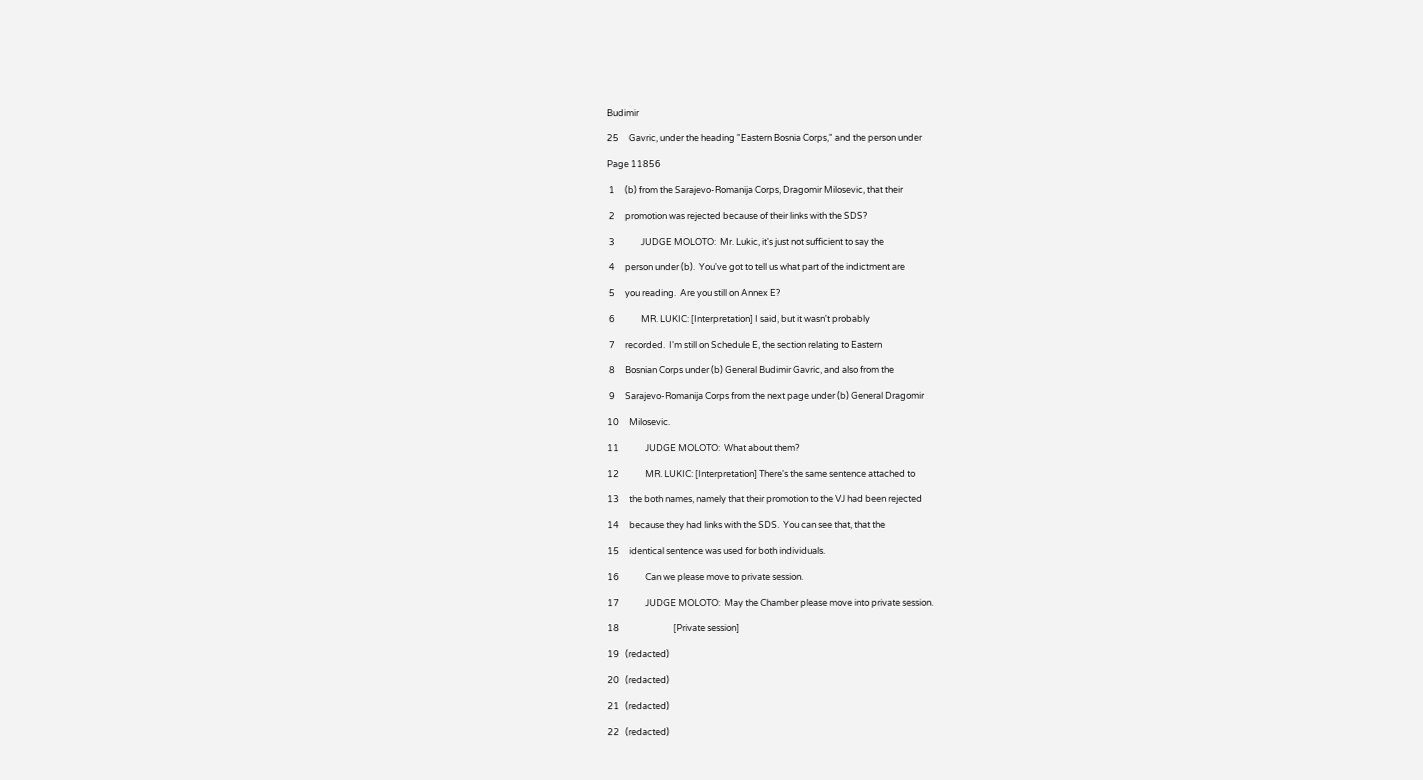Budimir

25     Gavric, under the heading "Eastern Bosnia Corps," and the person under

Page 11856

 1     (b) from the Sarajevo-Romanija Corps, Dragomir Milosevic, that their

 2     promotion was rejected because of their links with the SDS?

 3             JUDGE MOLOTO:  Mr. Lukic, it's just not sufficient to say the

 4     person under (b).  You've got to tell us what part of the indictment are

 5     you reading.  Are you still on Annex E?

 6             MR. LUKIC: [Interpretation] I said, but it wasn't probably

 7     recorded.  I'm still on Schedule E, the section relating to Eastern

 8     Bosnian Corps under (b) General Budimir Gavric, and also from the

 9     Sarajevo-Romanija Corps from the next page under (b) General Dragomir

10     Milosevic.

11             JUDGE MOLOTO:  What about them?

12             MR. LUKIC: [Interpretation] There's the same sentence attached to

13     the both names, namely that their promotion to the VJ had been rejected

14     because they had links with the SDS.  You can see that, that the

15     identical sentence was used for both individuals.

16             Can we please move to private session.

17             JUDGE MOLOTO:  May the Chamber please move into private session.

18                           [Private session]

19   (redacted)

20   (redacted)

21   (redacted)

22   (redacted)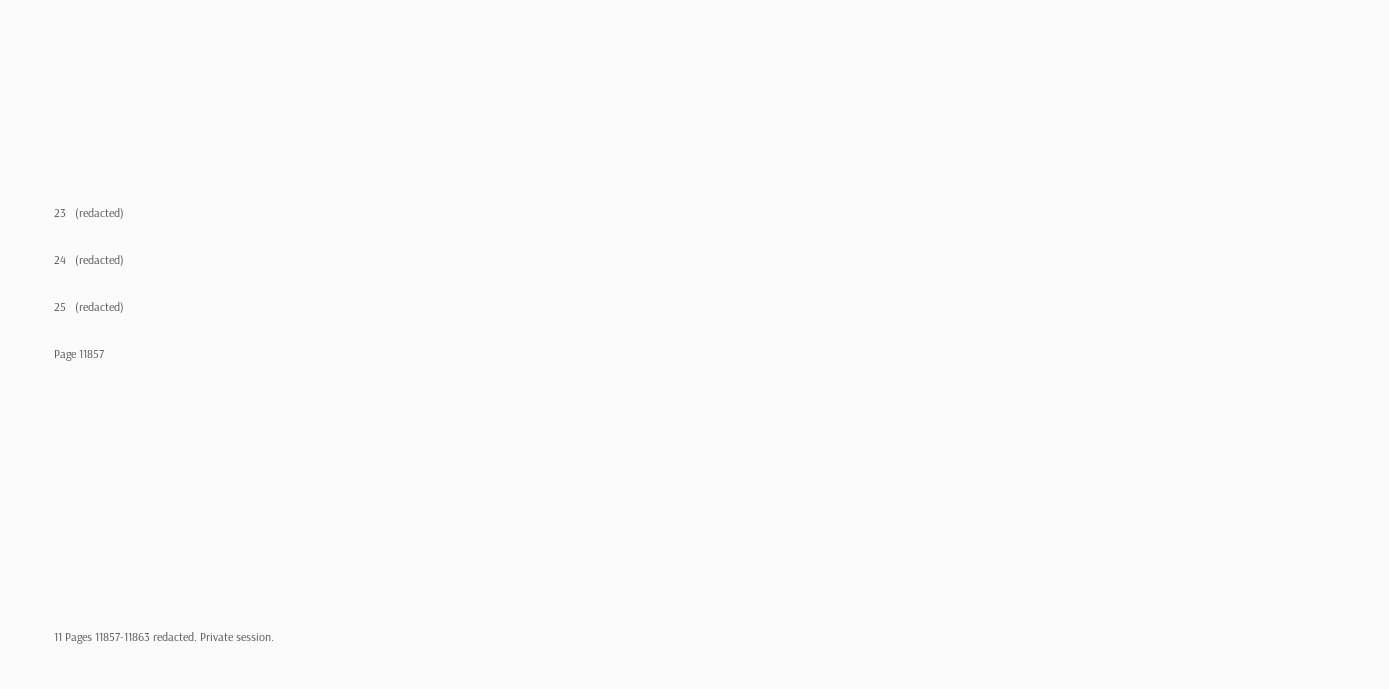23   (redacted)

24   (redacted)

25   (redacted)

Page 11857











11 Pages 11857-11863 redacted. Private session.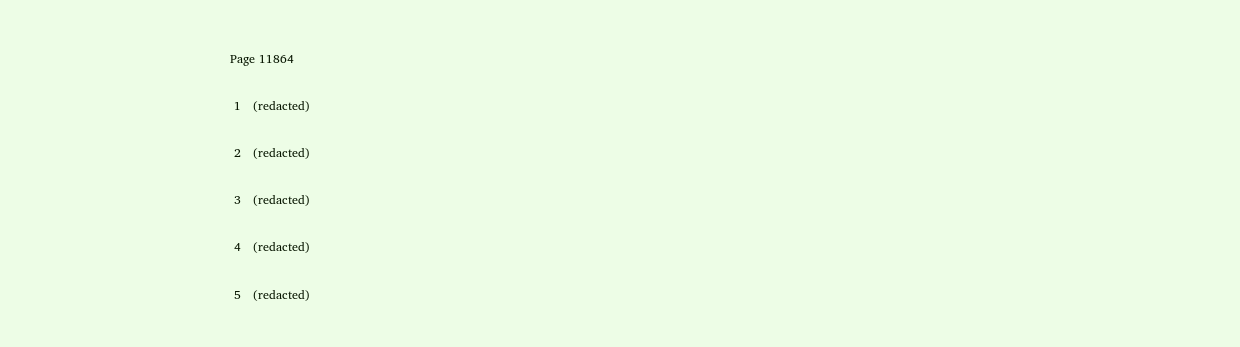Page 11864

 1   (redacted)

 2   (redacted)

 3   (redacted)

 4   (redacted)

 5   (redacted)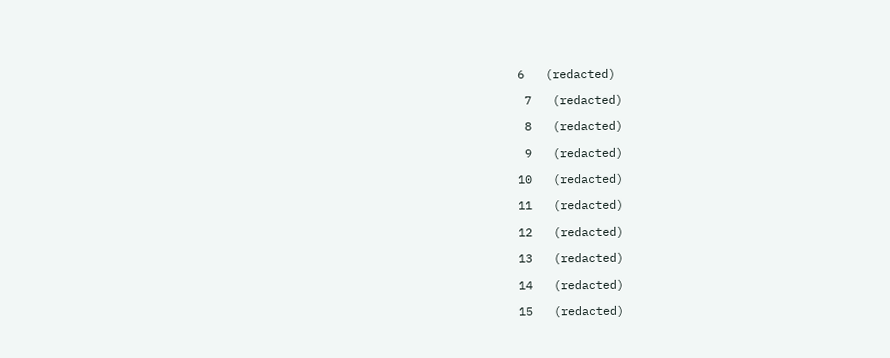6   (redacted)

 7   (redacted)

 8   (redacted)

 9   (redacted)

10   (redacted)

11   (redacted)

12   (redacted)

13   (redacted)

14   (redacted)

15   (redacted)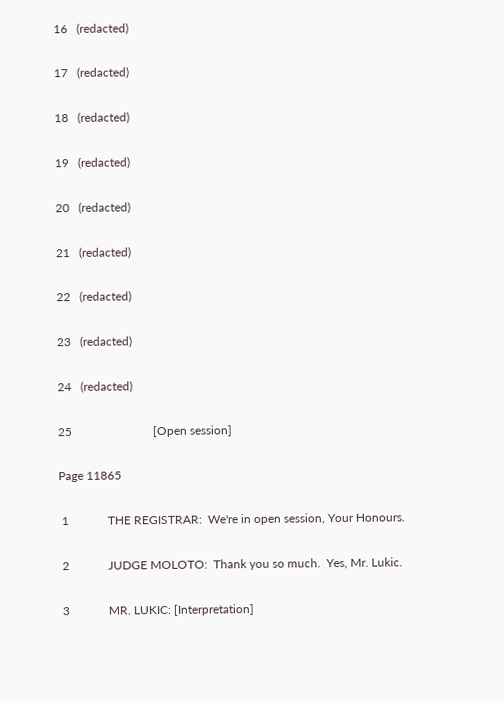16   (redacted)

17   (redacted)

18   (redacted)

19   (redacted)

20   (redacted)

21   (redacted)

22   (redacted)

23   (redacted)

24   (redacted)

25                           [Open session]

Page 11865

 1             THE REGISTRAR:  We're in open session, Your Honours.

 2             JUDGE MOLOTO:  Thank you so much.  Yes, Mr. Lukic.

 3             MR. LUKIC: [Interpretation]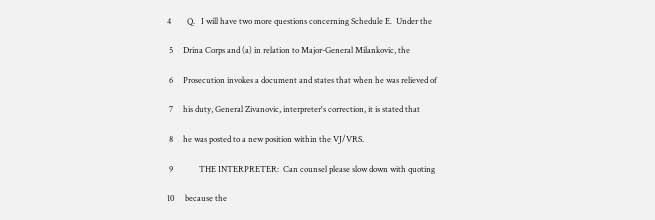4        Q.   I will have two more questions concerning Schedule E.  Under the

 5     Drina Corps and (a) in relation to Major-General Milankovic, the

 6     Prosecution invokes a document and states that when he was relieved of

 7     his duty, General Zivanovic, interpreter's correction, it is stated that

 8     he was posted to a new position within the VJ/VRS.

 9             THE INTERPRETER:  Can counsel please slow down with quoting

10     because the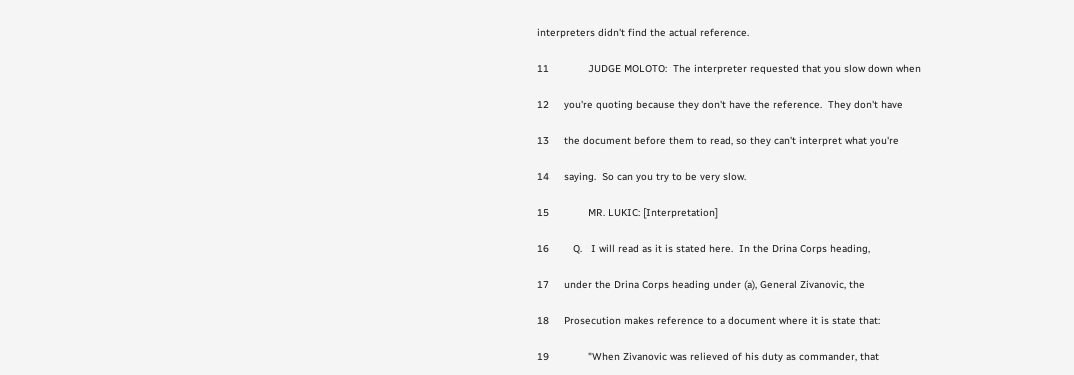interpreters didn't find the actual reference.

11             JUDGE MOLOTO:  The interpreter requested that you slow down when

12     you're quoting because they don't have the reference.  They don't have

13     the document before them to read, so they can't interpret what you're

14     saying.  So can you try to be very slow.

15             MR. LUKIC: [Interpretation]

16        Q.   I will read as it is stated here.  In the Drina Corps heading,

17     under the Drina Corps heading under (a), General Zivanovic, the

18     Prosecution makes reference to a document where it is state that:

19             "When Zivanovic was relieved of his duty as commander, that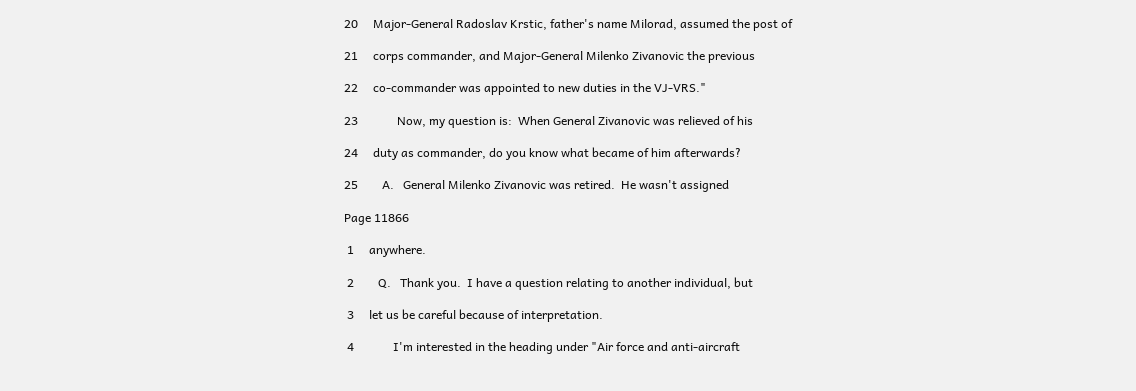20     Major-General Radoslav Krstic, father's name Milorad, assumed the post of

21     corps commander, and Major-General Milenko Zivanovic the previous

22     co-commander was appointed to new duties in the VJ-VRS."

23             Now, my question is:  When General Zivanovic was relieved of his

24     duty as commander, do you know what became of him afterwards?

25        A.   General Milenko Zivanovic was retired.  He wasn't assigned

Page 11866

 1     anywhere.

 2        Q.   Thank you.  I have a question relating to another individual, but

 3     let us be careful because of interpretation.

 4             I'm interested in the heading under "Air force and anti-aircraft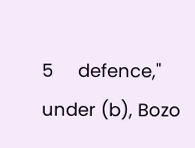5     defence," under (b), Bozo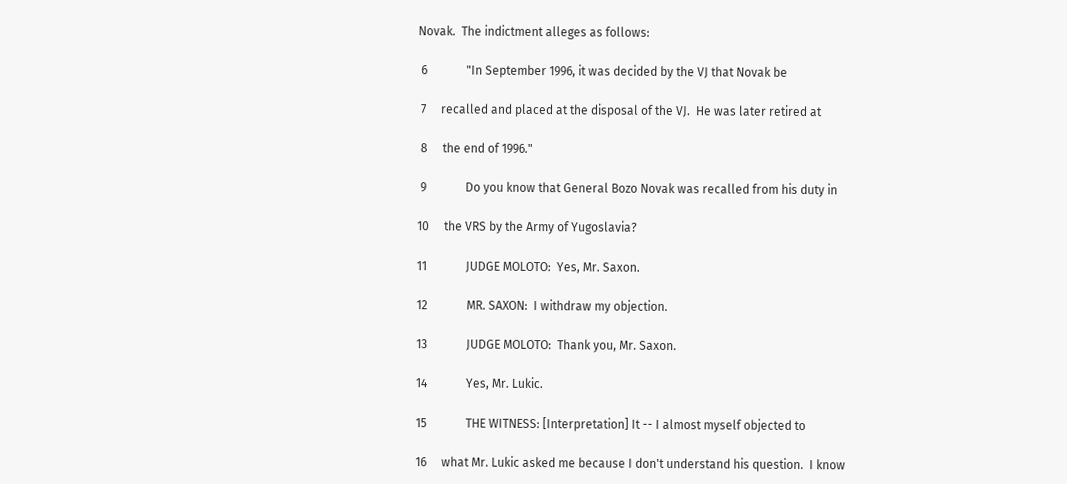Novak.  The indictment alleges as follows:

 6             "In September 1996, it was decided by the VJ that Novak be

 7     recalled and placed at the disposal of the VJ.  He was later retired at

 8     the end of 1996."

 9             Do you know that General Bozo Novak was recalled from his duty in

10     the VRS by the Army of Yugoslavia?

11             JUDGE MOLOTO:  Yes, Mr. Saxon.

12             MR. SAXON:  I withdraw my objection.

13             JUDGE MOLOTO:  Thank you, Mr. Saxon.

14             Yes, Mr. Lukic.

15             THE WITNESS: [Interpretation] It -- I almost myself objected to

16     what Mr. Lukic asked me because I don't understand his question.  I know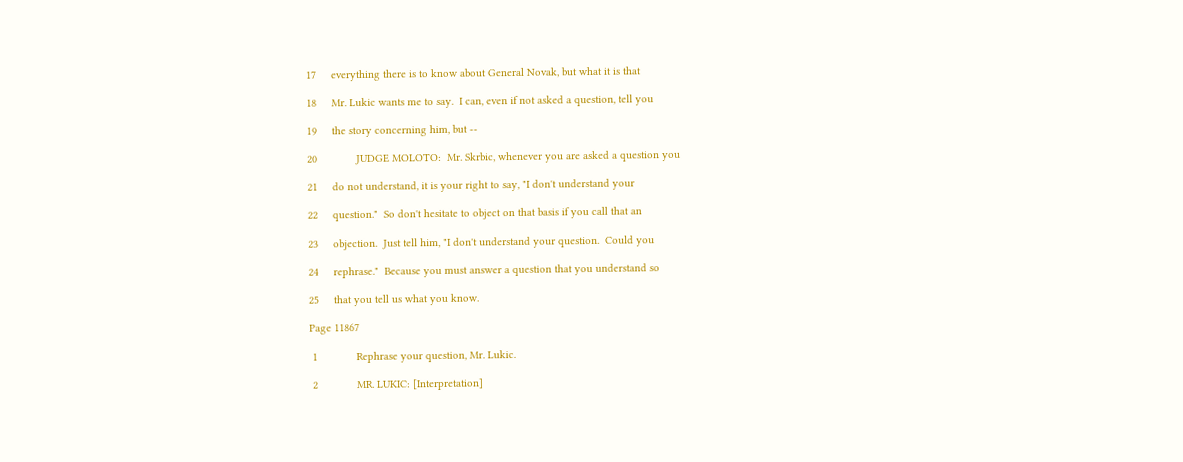17     everything there is to know about General Novak, but what it is that

18     Mr. Lukic wants me to say.  I can, even if not asked a question, tell you

19     the story concerning him, but --

20             JUDGE MOLOTO:  Mr. Skrbic, whenever you are asked a question you

21     do not understand, it is your right to say, "I don't understand your

22     question."  So don't hesitate to object on that basis if you call that an

23     objection.  Just tell him, "I don't understand your question.  Could you

24     rephrase."  Because you must answer a question that you understand so

25     that you tell us what you know.

Page 11867

 1             Rephrase your question, Mr. Lukic.

 2             MR. LUKIC: [Interpretation]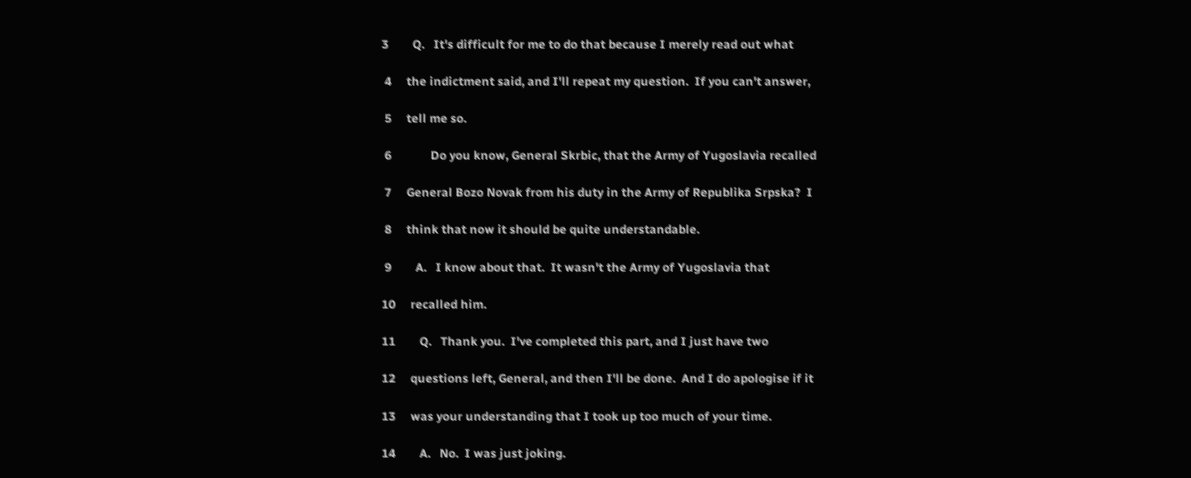3        Q.   It's difficult for me to do that because I merely read out what

 4     the indictment said, and I'll repeat my question.  If you can't answer,

 5     tell me so.

 6             Do you know, General Skrbic, that the Army of Yugoslavia recalled

 7     General Bozo Novak from his duty in the Army of Republika Srpska?  I

 8     think that now it should be quite understandable.

 9        A.   I know about that.  It wasn't the Army of Yugoslavia that

10     recalled him.

11        Q.   Thank you.  I've completed this part, and I just have two

12     questions left, General, and then I'll be done.  And I do apologise if it

13     was your understanding that I took up too much of your time.

14        A.   No.  I was just joking.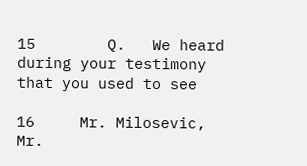15        Q.   We heard during your testimony that you used to see

16     Mr. Milosevic, Mr.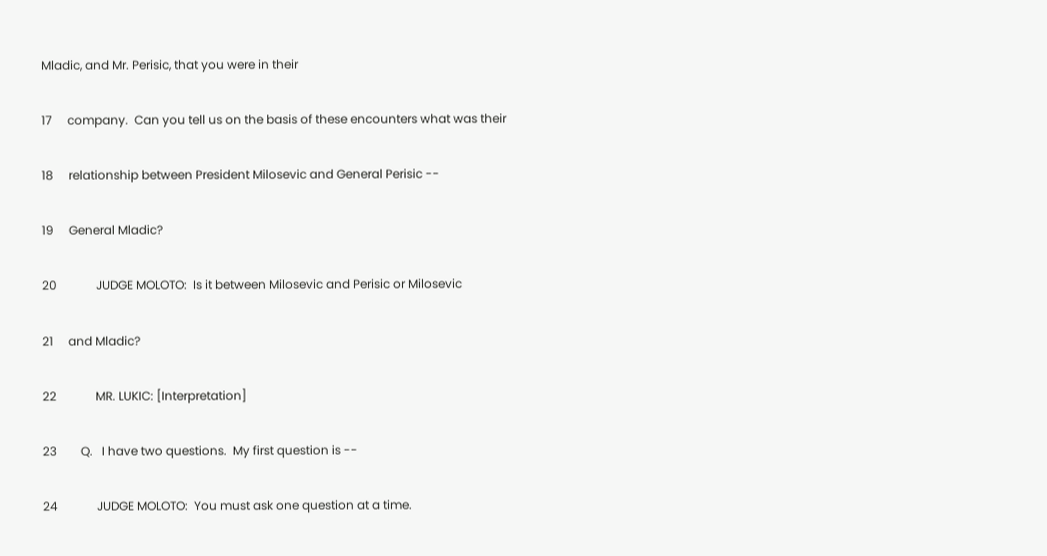Mladic, and Mr. Perisic, that you were in their

17     company.  Can you tell us on the basis of these encounters what was their

18     relationship between President Milosevic and General Perisic --

19     General Mladic?

20             JUDGE MOLOTO:  Is it between Milosevic and Perisic or Milosevic

21     and Mladic?

22             MR. LUKIC: [Interpretation]

23        Q.   I have two questions.  My first question is --

24             JUDGE MOLOTO:  You must ask one question at a time.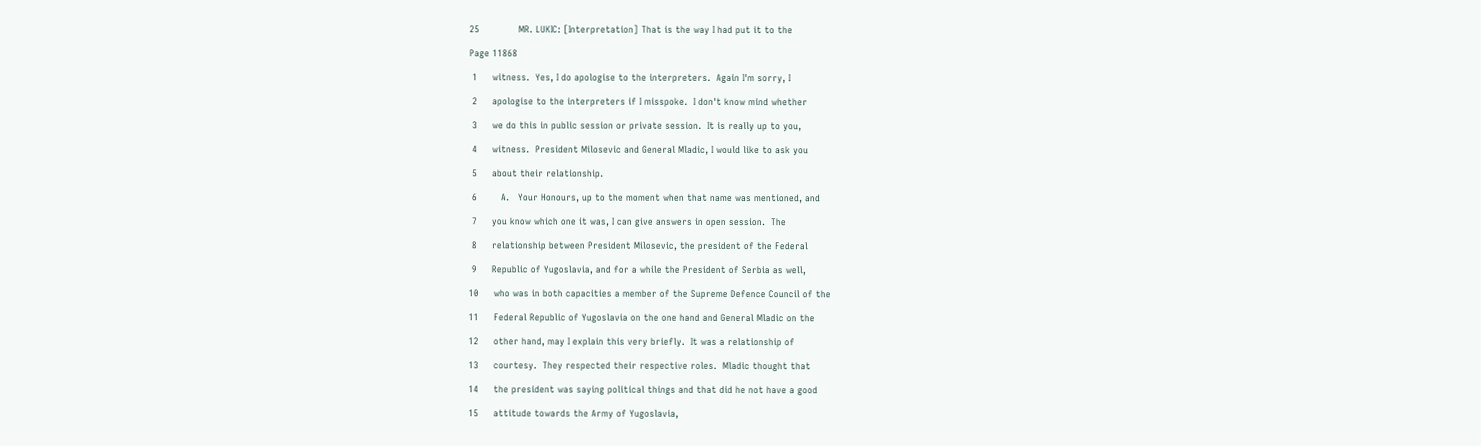25             MR. LUKIC: [Interpretation] That is the way I had put it to the

Page 11868

 1     witness.  Yes, I do apologise to the interpreters.  Again I'm sorry, I

 2     apologise to the interpreters if I misspoke.  I don't know mind whether

 3     we do this in public session or private session.  It is really up to you,

 4     witness.  President Milosevic and General Mladic, I would like to ask you

 5     about their relationship.

 6        A.   Your Honours, up to the moment when that name was mentioned, and

 7     you know which one it was, I can give answers in open session.  The

 8     relationship between President Milosevic, the president of the Federal

 9     Republic of Yugoslavia, and for a while the President of Serbia as well,

10     who was in both capacities a member of the Supreme Defence Council of the

11     Federal Republic of Yugoslavia on the one hand and General Mladic on the

12     other hand, may I explain this very briefly.  It was a relationship of

13     courtesy.  They respected their respective roles.  Mladic thought that

14     the president was saying political things and that did he not have a good

15     attitude towards the Army of Yugoslavia,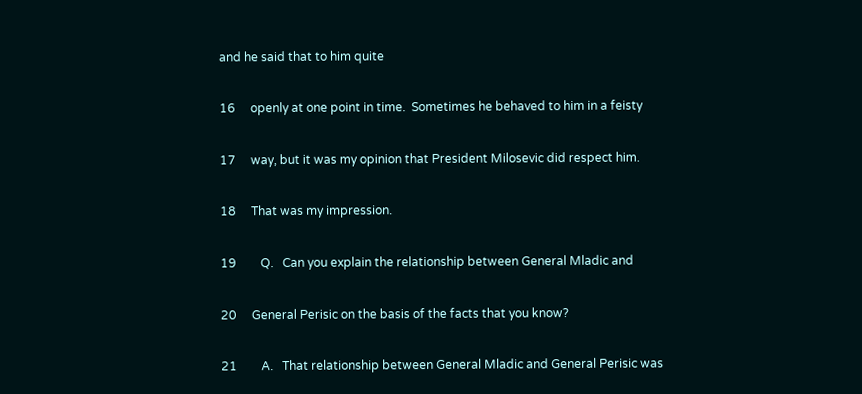and he said that to him quite

16     openly at one point in time.  Sometimes he behaved to him in a feisty

17     way, but it was my opinion that President Milosevic did respect him.

18     That was my impression.

19        Q.   Can you explain the relationship between General Mladic and

20     General Perisic on the basis of the facts that you know?

21        A.   That relationship between General Mladic and General Perisic was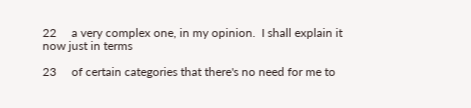22     a very complex one, in my opinion.  I shall explain it now just in terms

23     of certain categories that there's no need for me to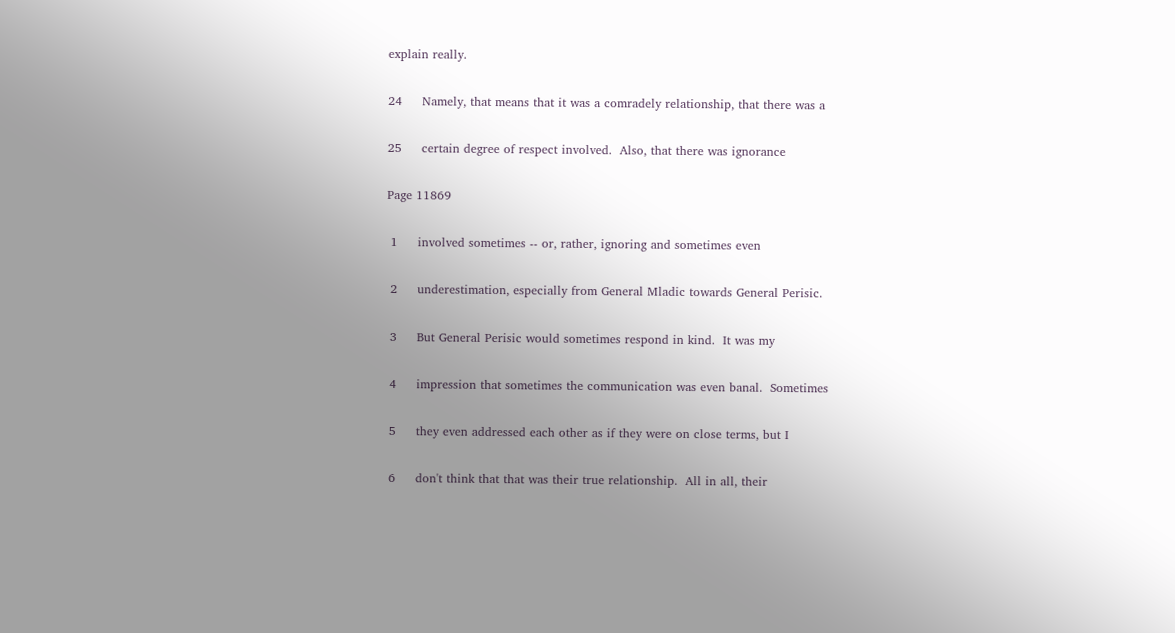explain really.

24     Namely, that means that it was a comradely relationship, that there was a

25     certain degree of respect involved.  Also, that there was ignorance

Page 11869

 1     involved sometimes -- or, rather, ignoring and sometimes even

 2     underestimation, especially from General Mladic towards General Perisic.

 3     But General Perisic would sometimes respond in kind.  It was my

 4     impression that sometimes the communication was even banal.  Sometimes

 5     they even addressed each other as if they were on close terms, but I

 6     don't think that that was their true relationship.  All in all, their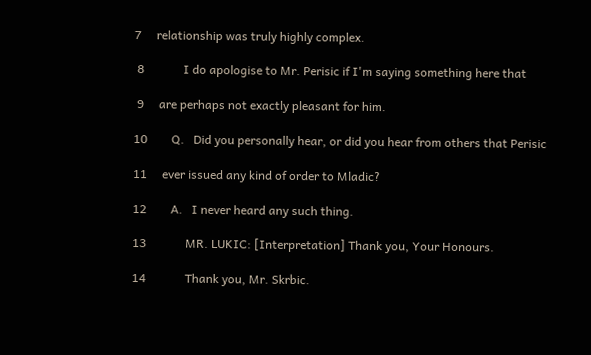7     relationship was truly highly complex.

 8             I do apologise to Mr. Perisic if I'm saying something here that

 9     are perhaps not exactly pleasant for him.

10        Q.   Did you personally hear, or did you hear from others that Perisic

11     ever issued any kind of order to Mladic?

12        A.   I never heard any such thing.

13             MR. LUKIC: [Interpretation] Thank you, Your Honours.

14             Thank you, Mr. Skrbic.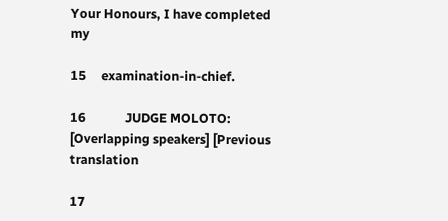Your Honours, I have completed my

15     examination-in-chief.

16             JUDGE MOLOTO:  [Overlapping speakers] [Previous translation

17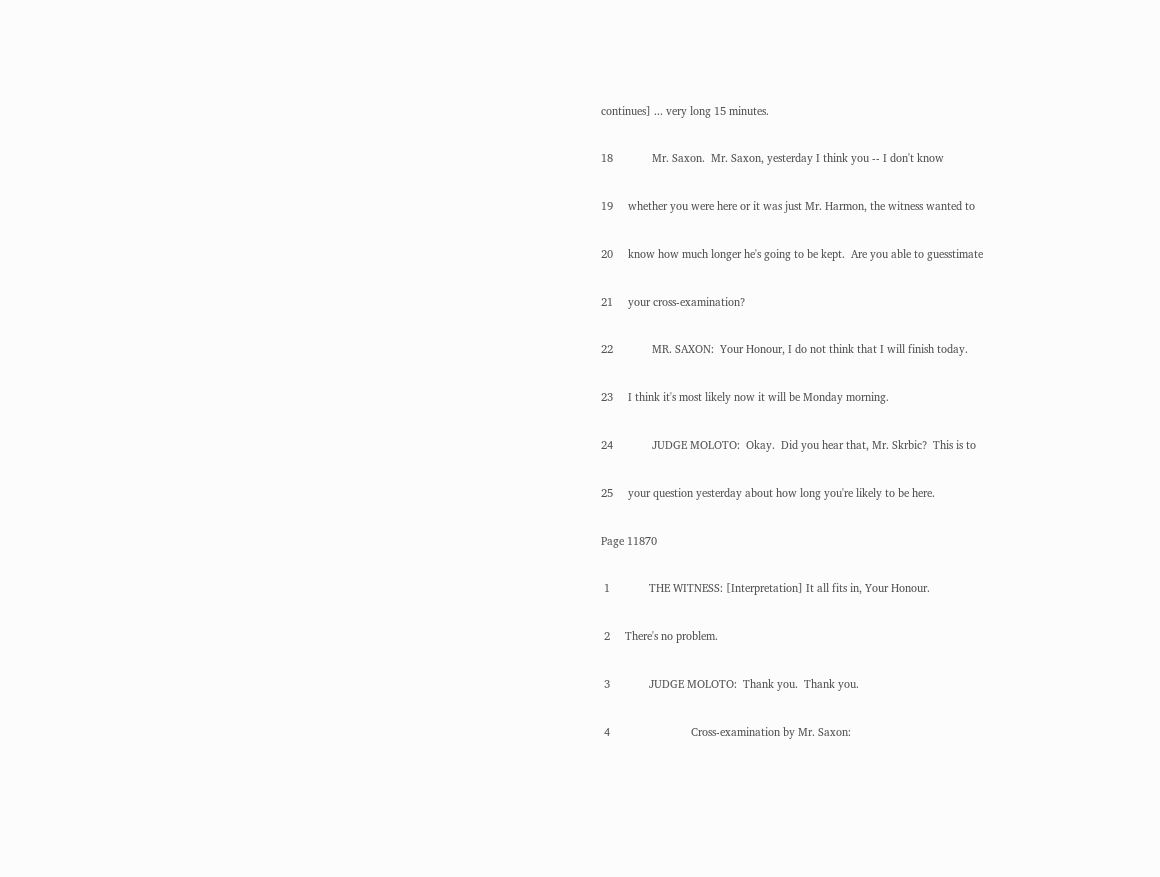continues] ... very long 15 minutes.

18             Mr. Saxon.  Mr. Saxon, yesterday I think you -- I don't know

19     whether you were here or it was just Mr. Harmon, the witness wanted to

20     know how much longer he's going to be kept.  Are you able to guesstimate

21     your cross-examination?

22             MR. SAXON:  Your Honour, I do not think that I will finish today.

23     I think it's most likely now it will be Monday morning.

24             JUDGE MOLOTO:  Okay.  Did you hear that, Mr. Skrbic?  This is to

25     your question yesterday about how long you're likely to be here.

Page 11870

 1             THE WITNESS: [Interpretation] It all fits in, Your Honour.

 2     There's no problem.

 3             JUDGE MOLOTO:  Thank you.  Thank you.

 4                           Cross-examination by Mr. Saxon: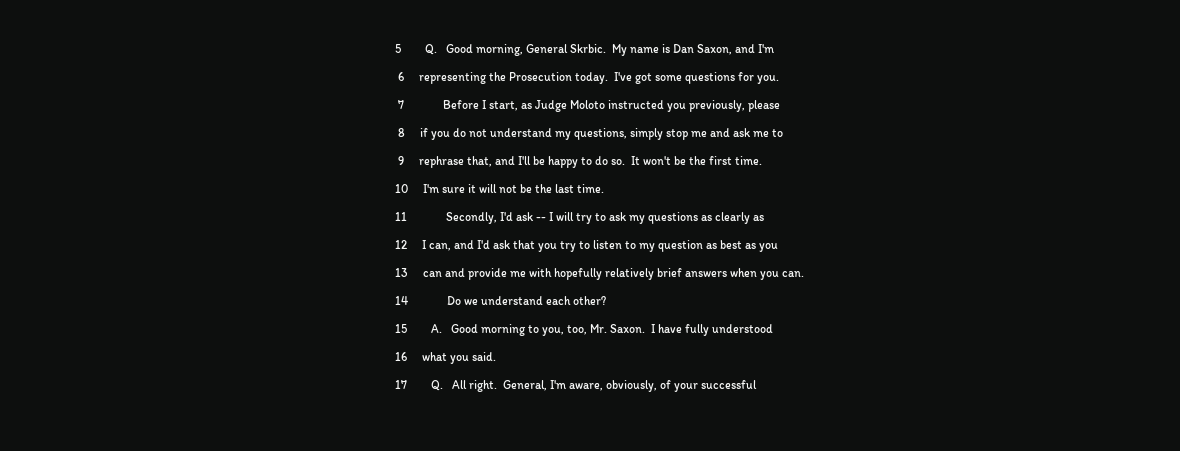5        Q.   Good morning, General Skrbic.  My name is Dan Saxon, and I'm

 6     representing the Prosecution today.  I've got some questions for you.

 7             Before I start, as Judge Moloto instructed you previously, please

 8     if you do not understand my questions, simply stop me and ask me to

 9     rephrase that, and I'll be happy to do so.  It won't be the first time.

10     I'm sure it will not be the last time.

11             Secondly, I'd ask -- I will try to ask my questions as clearly as

12     I can, and I'd ask that you try to listen to my question as best as you

13     can and provide me with hopefully relatively brief answers when you can.

14             Do we understand each other?

15        A.   Good morning to you, too, Mr. Saxon.  I have fully understood

16     what you said.

17        Q.   All right.  General, I'm aware, obviously, of your successful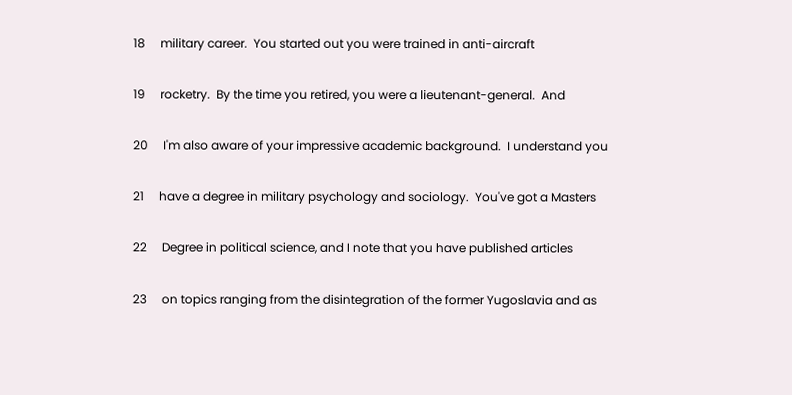18     military career.  You started out you were trained in anti-aircraft

19     rocketry.  By the time you retired, you were a lieutenant-general.  And

20     I'm also aware of your impressive academic background.  I understand you

21     have a degree in military psychology and sociology.  You've got a Masters

22     Degree in political science, and I note that you have published articles

23     on topics ranging from the disintegration of the former Yugoslavia and as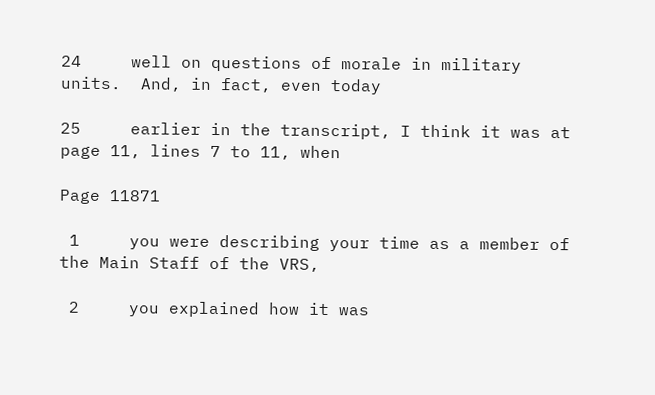24     well on questions of morale in military units.  And, in fact, even today

25     earlier in the transcript, I think it was at page 11, lines 7 to 11, when

Page 11871

 1     you were describing your time as a member of the Main Staff of the VRS,

 2     you explained how it was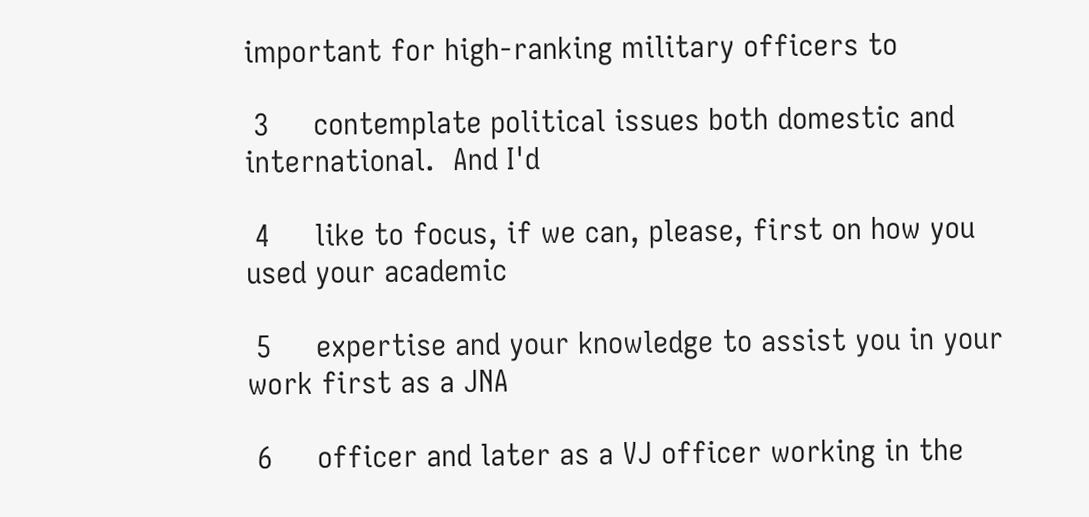important for high-ranking military officers to

 3     contemplate political issues both domestic and international.  And I'd

 4     like to focus, if we can, please, first on how you used your academic

 5     expertise and your knowledge to assist you in your work first as a JNA

 6     officer and later as a VJ officer working in the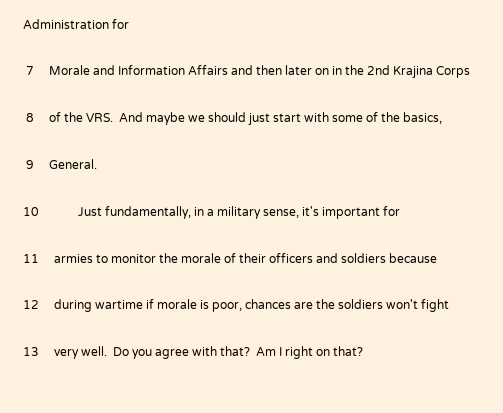Administration for

 7     Morale and Information Affairs and then later on in the 2nd Krajina Corps

 8     of the VRS.  And maybe we should just start with some of the basics,

 9     General.

10             Just fundamentally, in a military sense, it's important for

11     armies to monitor the morale of their officers and soldiers because

12     during wartime if morale is poor, chances are the soldiers won't fight

13     very well.  Do you agree with that?  Am I right on that?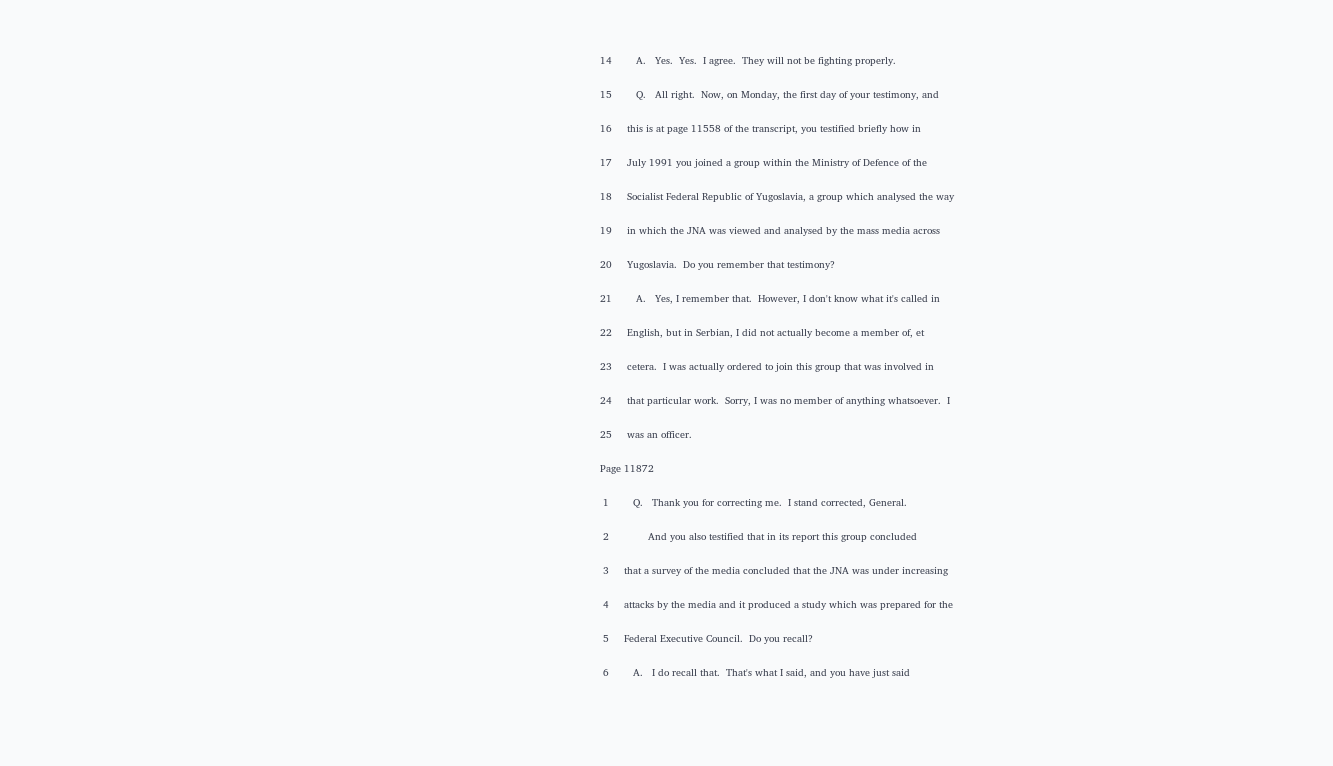14        A.   Yes.  Yes.  I agree.  They will not be fighting properly.

15        Q.   All right.  Now, on Monday, the first day of your testimony, and

16     this is at page 11558 of the transcript, you testified briefly how in

17     July 1991 you joined a group within the Ministry of Defence of the

18     Socialist Federal Republic of Yugoslavia, a group which analysed the way

19     in which the JNA was viewed and analysed by the mass media across

20     Yugoslavia.  Do you remember that testimony?

21        A.   Yes, I remember that.  However, I don't know what it's called in

22     English, but in Serbian, I did not actually become a member of, et

23     cetera.  I was actually ordered to join this group that was involved in

24     that particular work.  Sorry, I was no member of anything whatsoever.  I

25     was an officer.

Page 11872

 1        Q.   Thank you for correcting me.  I stand corrected, General.

 2             And you also testified that in its report this group concluded

 3     that a survey of the media concluded that the JNA was under increasing

 4     attacks by the media and it produced a study which was prepared for the

 5     Federal Executive Council.  Do you recall?

 6        A.   I do recall that.  That's what I said, and you have just said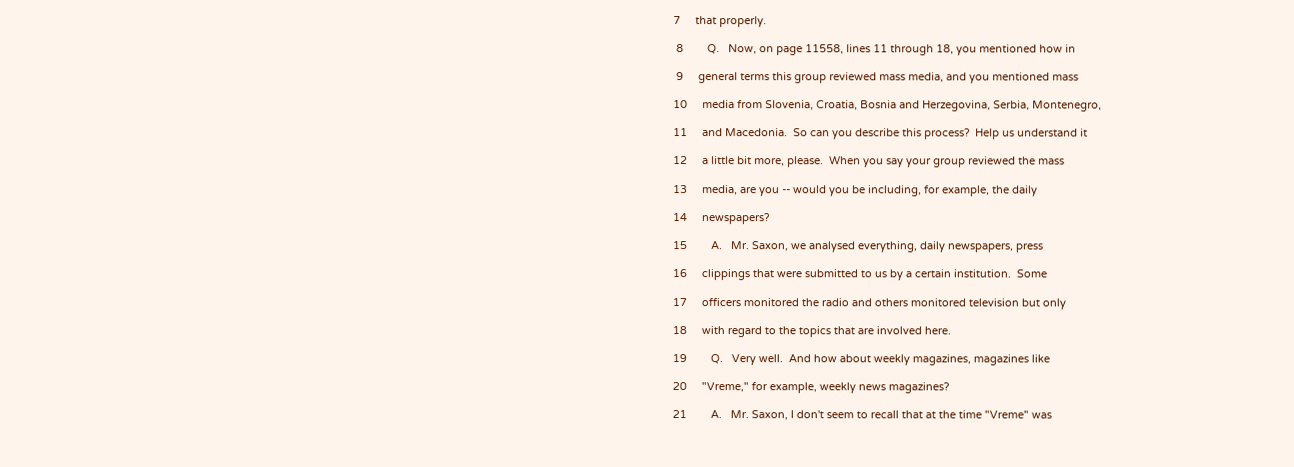7     that properly.

 8        Q.   Now, on page 11558, lines 11 through 18, you mentioned how in

 9     general terms this group reviewed mass media, and you mentioned mass

10     media from Slovenia, Croatia, Bosnia and Herzegovina, Serbia, Montenegro,

11     and Macedonia.  So can you describe this process?  Help us understand it

12     a little bit more, please.  When you say your group reviewed the mass

13     media, are you -- would you be including, for example, the daily

14     newspapers?

15        A.   Mr. Saxon, we analysed everything, daily newspapers, press

16     clippings that were submitted to us by a certain institution.  Some

17     officers monitored the radio and others monitored television but only

18     with regard to the topics that are involved here.

19        Q.   Very well.  And how about weekly magazines, magazines like

20     "Vreme," for example, weekly news magazines?

21        A.   Mr. Saxon, I don't seem to recall that at the time "Vreme" was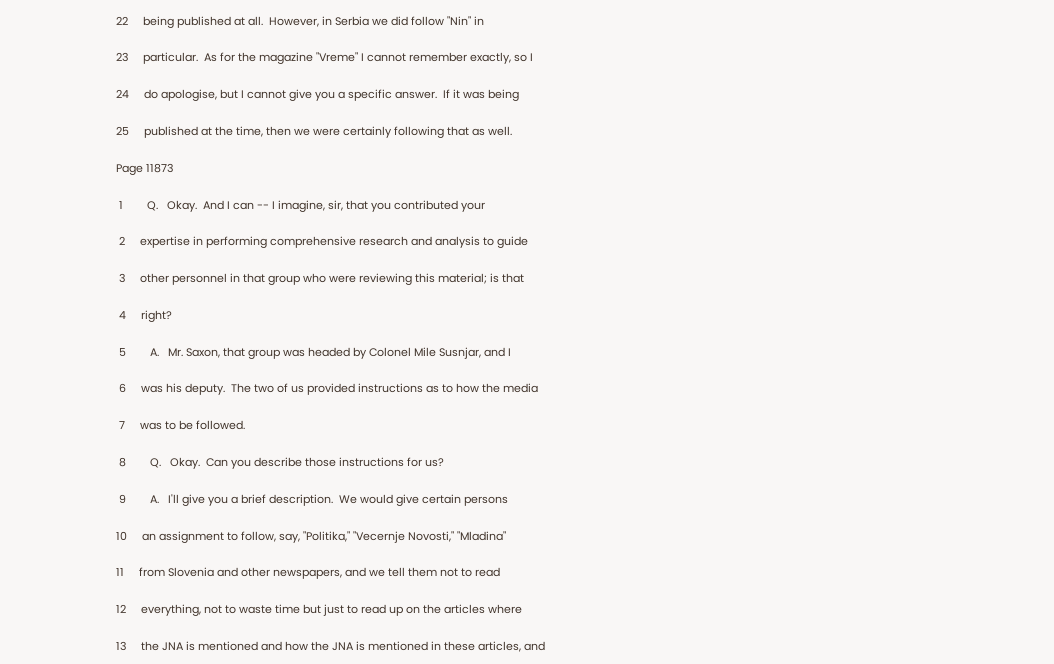22     being published at all.  However, in Serbia we did follow "Nin" in

23     particular.  As for the magazine "Vreme" I cannot remember exactly, so I

24     do apologise, but I cannot give you a specific answer.  If it was being

25     published at the time, then we were certainly following that as well.

Page 11873

 1        Q.   Okay.  And I can -- I imagine, sir, that you contributed your

 2     expertise in performing comprehensive research and analysis to guide

 3     other personnel in that group who were reviewing this material; is that

 4     right?

 5        A.   Mr. Saxon, that group was headed by Colonel Mile Susnjar, and I

 6     was his deputy.  The two of us provided instructions as to how the media

 7     was to be followed.

 8        Q.   Okay.  Can you describe those instructions for us?

 9        A.   I'll give you a brief description.  We would give certain persons

10     an assignment to follow, say, "Politika," "Vecernje Novosti," "Mladina"

11     from Slovenia and other newspapers, and we tell them not to read

12     everything, not to waste time but just to read up on the articles where

13     the JNA is mentioned and how the JNA is mentioned in these articles, and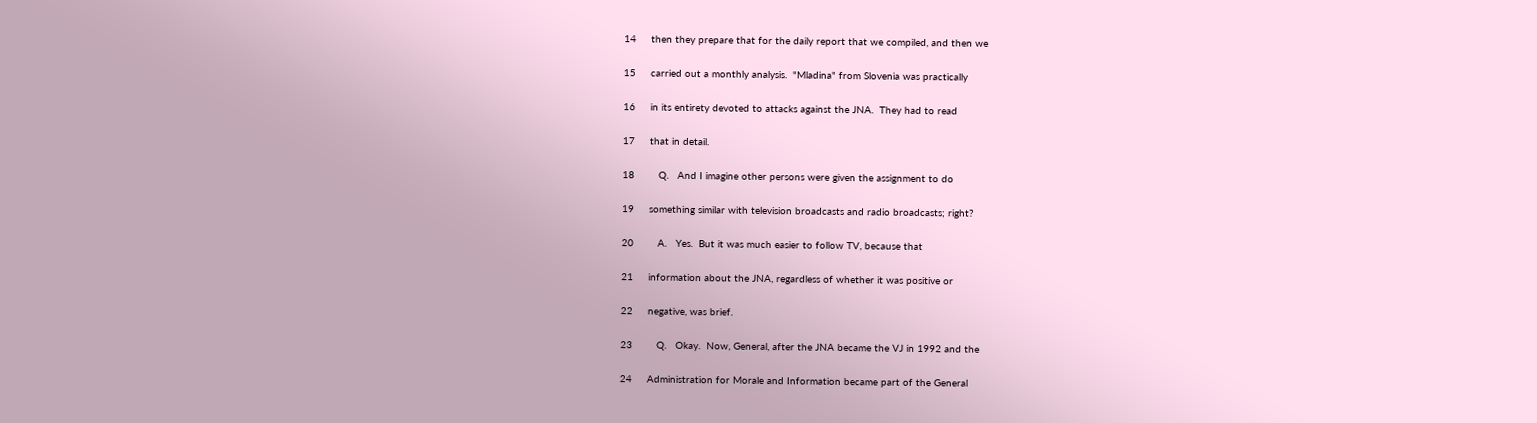14     then they prepare that for the daily report that we compiled, and then we

15     carried out a monthly analysis.  "Mladina" from Slovenia was practically

16     in its entirety devoted to attacks against the JNA.  They had to read

17     that in detail.

18        Q.   And I imagine other persons were given the assignment to do

19     something similar with television broadcasts and radio broadcasts; right?

20        A.   Yes.  But it was much easier to follow TV, because that

21     information about the JNA, regardless of whether it was positive or

22     negative, was brief.

23        Q.   Okay.  Now, General, after the JNA became the VJ in 1992 and the

24     Administration for Morale and Information became part of the General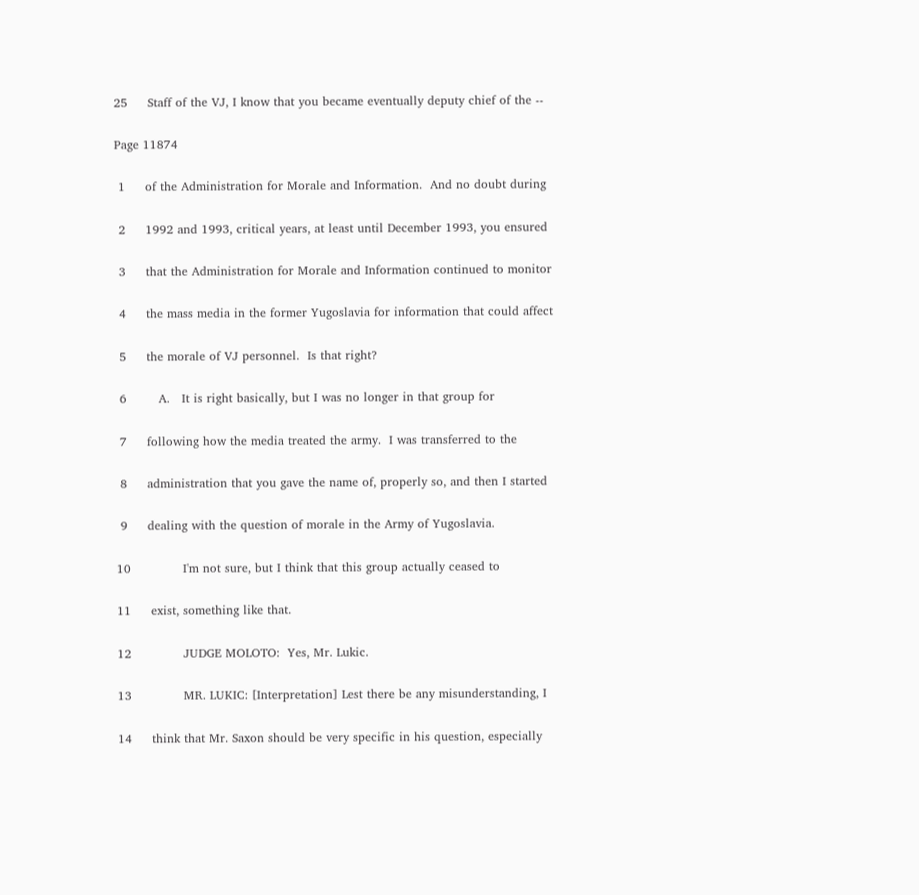25     Staff of the VJ, I know that you became eventually deputy chief of the --

Page 11874

 1     of the Administration for Morale and Information.  And no doubt during

 2     1992 and 1993, critical years, at least until December 1993, you ensured

 3     that the Administration for Morale and Information continued to monitor

 4     the mass media in the former Yugoslavia for information that could affect

 5     the morale of VJ personnel.  Is that right?

 6        A.   It is right basically, but I was no longer in that group for

 7     following how the media treated the army.  I was transferred to the

 8     administration that you gave the name of, properly so, and then I started

 9     dealing with the question of morale in the Army of Yugoslavia.

10             I'm not sure, but I think that this group actually ceased to

11     exist, something like that.

12             JUDGE MOLOTO:  Yes, Mr. Lukic.

13             MR. LUKIC: [Interpretation] Lest there be any misunderstanding, I

14     think that Mr. Saxon should be very specific in his question, especially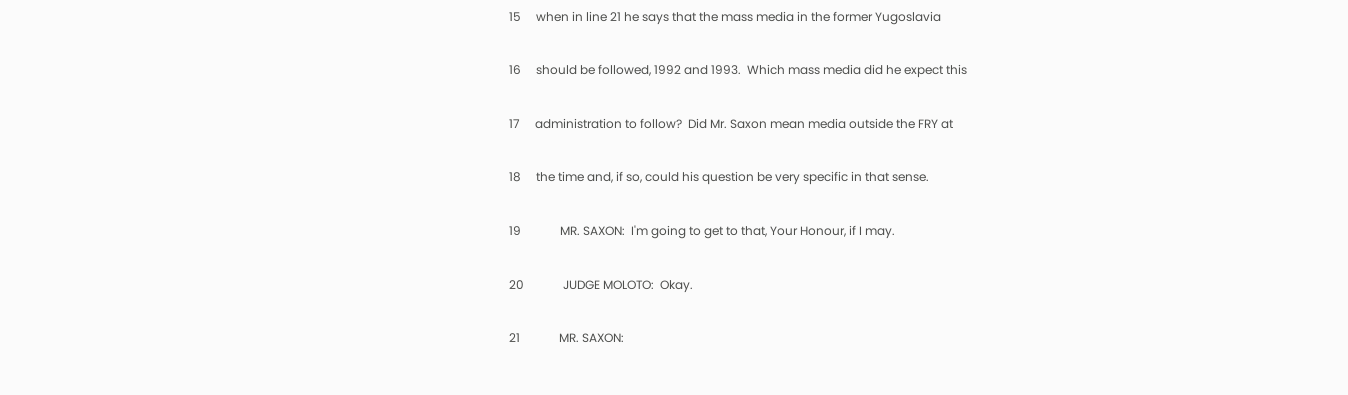15     when in line 21 he says that the mass media in the former Yugoslavia

16     should be followed, 1992 and 1993.  Which mass media did he expect this

17     administration to follow?  Did Mr. Saxon mean media outside the FRY at

18     the time and, if so, could his question be very specific in that sense.

19             MR. SAXON:  I'm going to get to that, Your Honour, if I may.

20             JUDGE MOLOTO:  Okay.

21             MR. SAXON: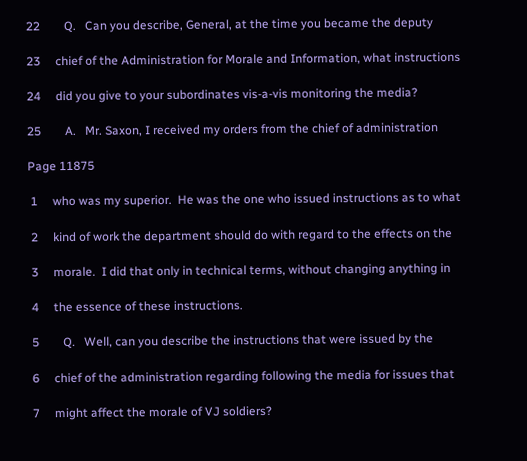22        Q.   Can you describe, General, at the time you became the deputy

23     chief of the Administration for Morale and Information, what instructions

24     did you give to your subordinates vis-a-vis monitoring the media?

25        A.   Mr. Saxon, I received my orders from the chief of administration

Page 11875

 1     who was my superior.  He was the one who issued instructions as to what

 2     kind of work the department should do with regard to the effects on the

 3     morale.  I did that only in technical terms, without changing anything in

 4     the essence of these instructions.

 5        Q.   Well, can you describe the instructions that were issued by the

 6     chief of the administration regarding following the media for issues that

 7     might affect the morale of VJ soldiers?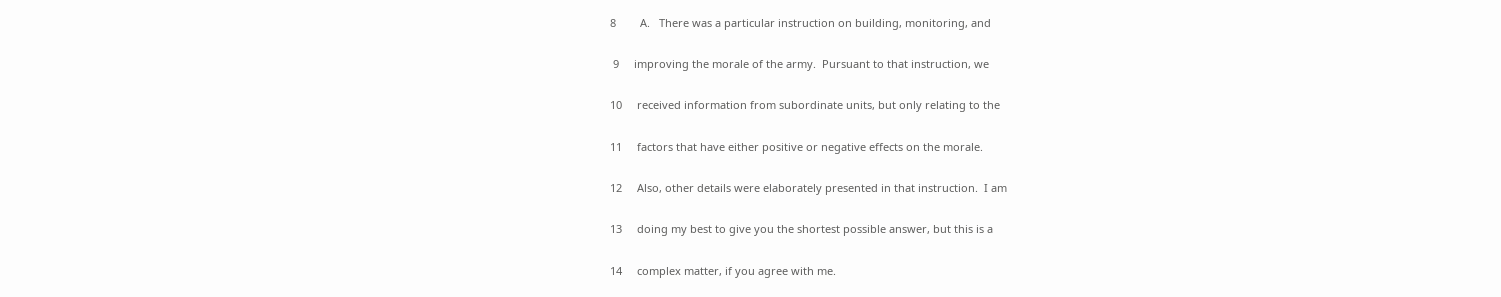8        A.   There was a particular instruction on building, monitoring, and

 9     improving the morale of the army.  Pursuant to that instruction, we

10     received information from subordinate units, but only relating to the

11     factors that have either positive or negative effects on the morale.

12     Also, other details were elaborately presented in that instruction.  I am

13     doing my best to give you the shortest possible answer, but this is a

14     complex matter, if you agree with me.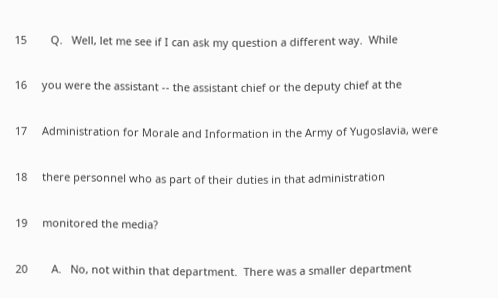15        Q.   Well, let me see if I can ask my question a different way.  While

16     you were the assistant -- the assistant chief or the deputy chief at the

17     Administration for Morale and Information in the Army of Yugoslavia, were

18     there personnel who as part of their duties in that administration

19     monitored the media?

20        A.   No, not within that department.  There was a smaller department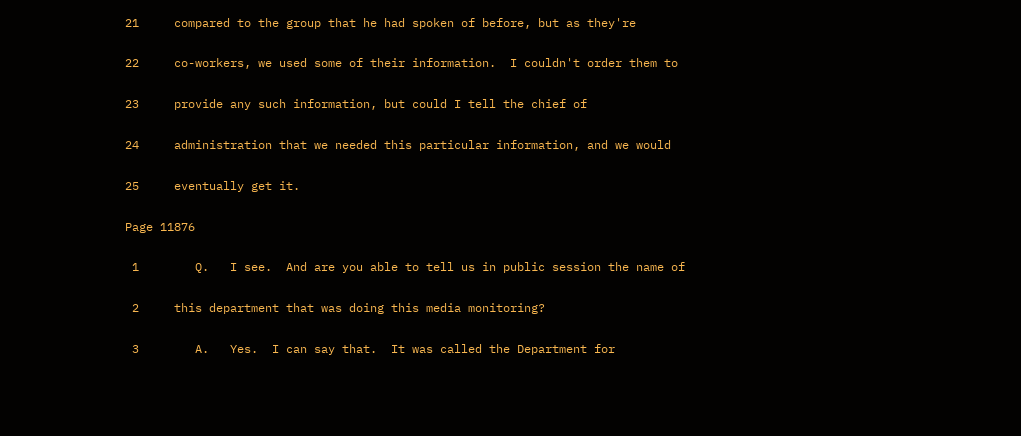21     compared to the group that he had spoken of before, but as they're

22     co-workers, we used some of their information.  I couldn't order them to

23     provide any such information, but could I tell the chief of

24     administration that we needed this particular information, and we would

25     eventually get it.

Page 11876

 1        Q.   I see.  And are you able to tell us in public session the name of

 2     this department that was doing this media monitoring?

 3        A.   Yes.  I can say that.  It was called the Department for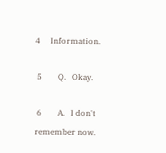4     Information.

 5        Q.   Okay.

 6        A.   I don't remember now.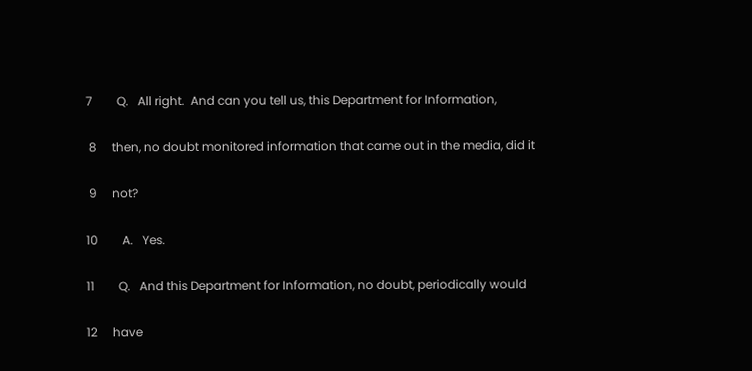7        Q.   All right.  And can you tell us, this Department for Information,

 8     then, no doubt monitored information that came out in the media, did it

 9     not?

10        A.   Yes.

11        Q.   And this Department for Information, no doubt, periodically would

12     have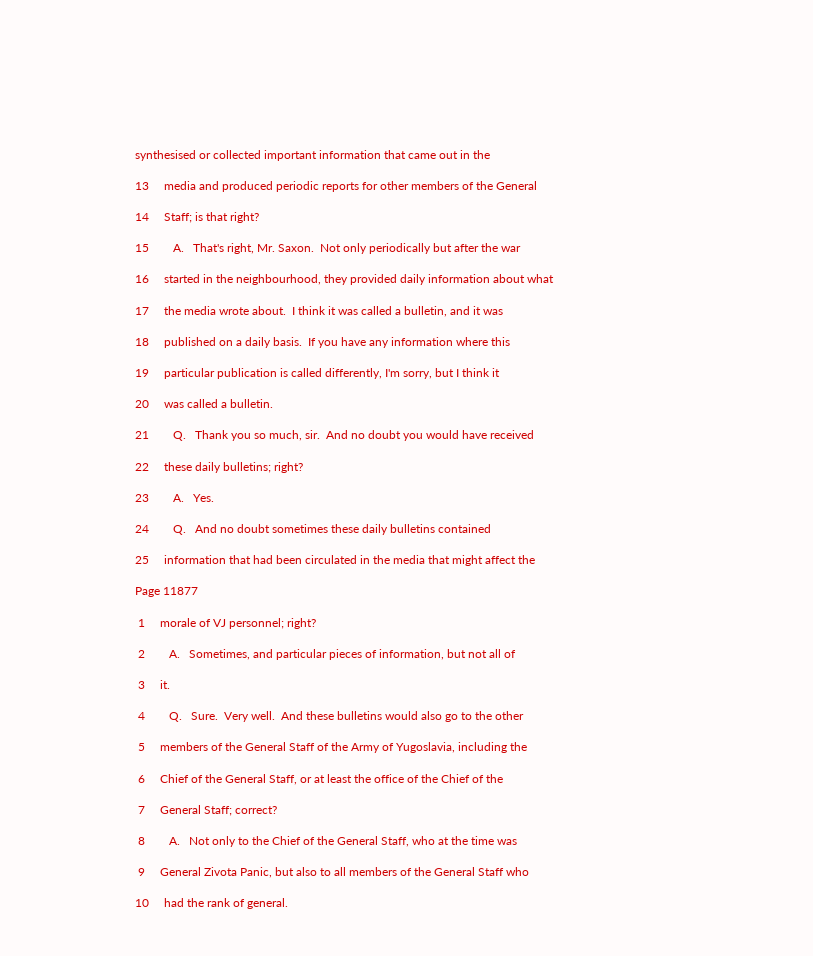synthesised or collected important information that came out in the

13     media and produced periodic reports for other members of the General

14     Staff; is that right?

15        A.   That's right, Mr. Saxon.  Not only periodically but after the war

16     started in the neighbourhood, they provided daily information about what

17     the media wrote about.  I think it was called a bulletin, and it was

18     published on a daily basis.  If you have any information where this

19     particular publication is called differently, I'm sorry, but I think it

20     was called a bulletin.

21        Q.   Thank you so much, sir.  And no doubt you would have received

22     these daily bulletins; right?

23        A.   Yes.

24        Q.   And no doubt sometimes these daily bulletins contained

25     information that had been circulated in the media that might affect the

Page 11877

 1     morale of VJ personnel; right?

 2        A.   Sometimes, and particular pieces of information, but not all of

 3     it.

 4        Q.   Sure.  Very well.  And these bulletins would also go to the other

 5     members of the General Staff of the Army of Yugoslavia, including the

 6     Chief of the General Staff, or at least the office of the Chief of the

 7     General Staff; correct?

 8        A.   Not only to the Chief of the General Staff, who at the time was

 9     General Zivota Panic, but also to all members of the General Staff who

10     had the rank of general.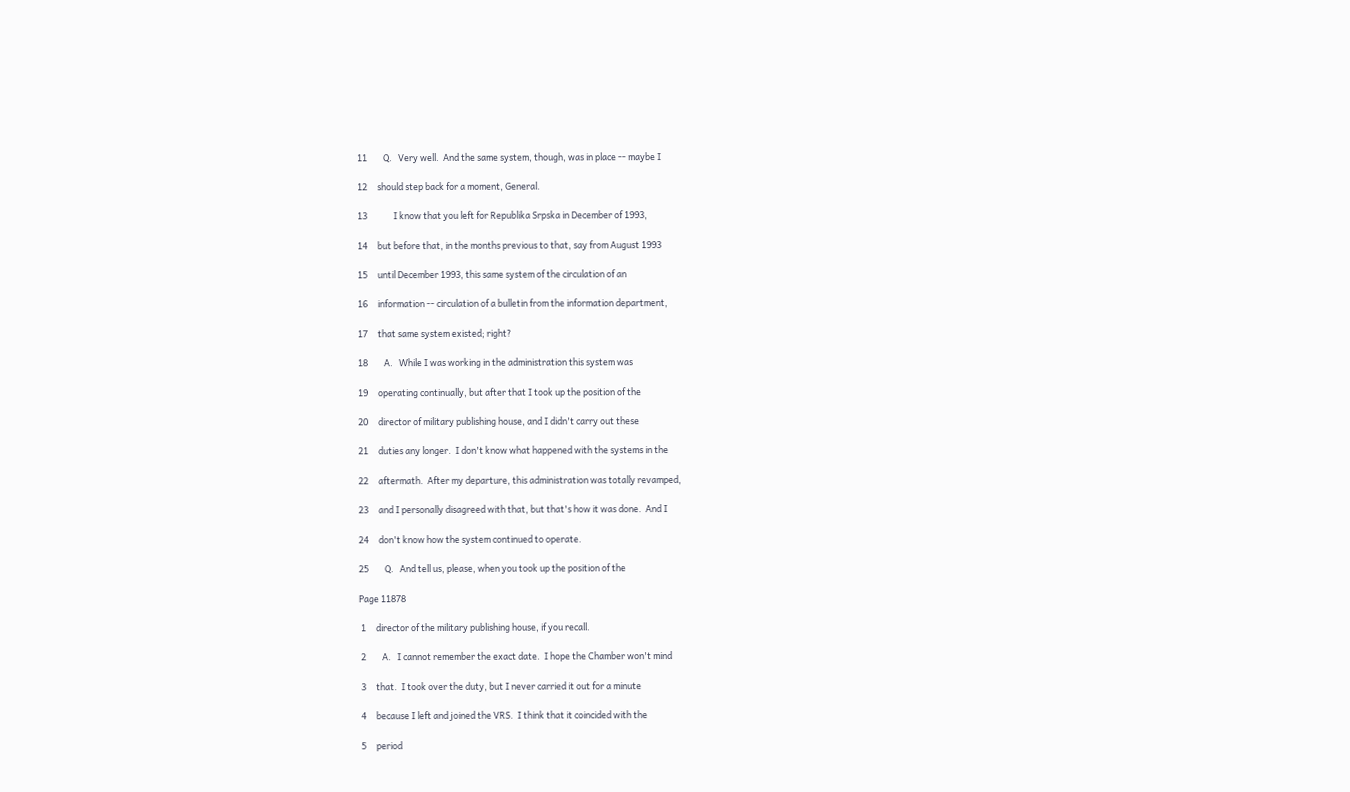11        Q.   Very well.  And the same system, though, was in place -- maybe I

12     should step back for a moment, General.

13             I know that you left for Republika Srpska in December of 1993,

14     but before that, in the months previous to that, say from August 1993

15     until December 1993, this same system of the circulation of an

16     information -- circulation of a bulletin from the information department,

17     that same system existed; right?

18        A.   While I was working in the administration this system was

19     operating continually, but after that I took up the position of the

20     director of military publishing house, and I didn't carry out these

21     duties any longer.  I don't know what happened with the systems in the

22     aftermath.  After my departure, this administration was totally revamped,

23     and I personally disagreed with that, but that's how it was done.  And I

24     don't know how the system continued to operate.

25        Q.   And tell us, please, when you took up the position of the

Page 11878

 1     director of the military publishing house, if you recall.

 2        A.   I cannot remember the exact date.  I hope the Chamber won't mind

 3     that.  I took over the duty, but I never carried it out for a minute

 4     because I left and joined the VRS.  I think that it coincided with the

 5     period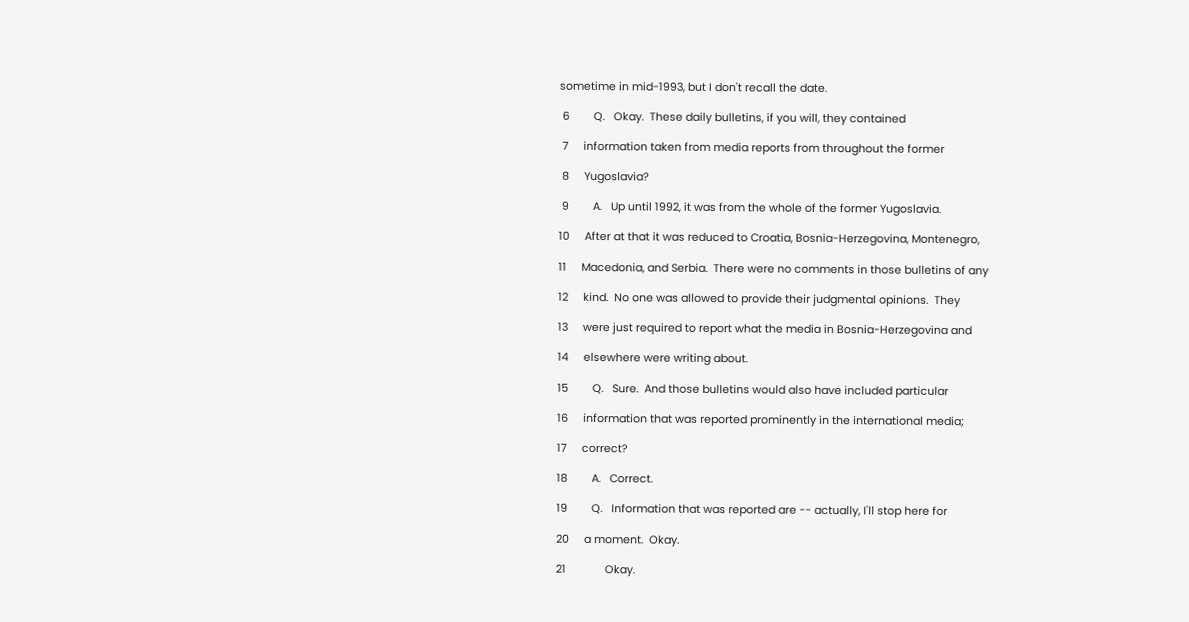sometime in mid-1993, but I don't recall the date.

 6        Q.   Okay.  These daily bulletins, if you will, they contained

 7     information taken from media reports from throughout the former

 8     Yugoslavia?

 9        A.   Up until 1992, it was from the whole of the former Yugoslavia.

10     After at that it was reduced to Croatia, Bosnia-Herzegovina, Montenegro,

11     Macedonia, and Serbia.  There were no comments in those bulletins of any

12     kind.  No one was allowed to provide their judgmental opinions.  They

13     were just required to report what the media in Bosnia-Herzegovina and

14     elsewhere were writing about.

15        Q.   Sure.  And those bulletins would also have included particular

16     information that was reported prominently in the international media;

17     correct?

18        A.   Correct.

19        Q.   Information that was reported are -- actually, I'll stop here for

20     a moment.  Okay.

21             Okay.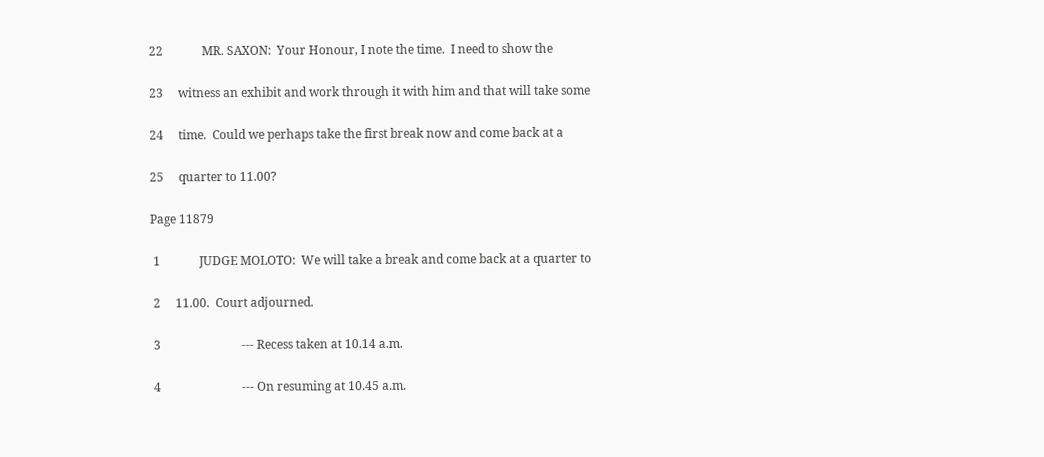22             MR. SAXON:  Your Honour, I note the time.  I need to show the

23     witness an exhibit and work through it with him and that will take some

24     time.  Could we perhaps take the first break now and come back at a

25     quarter to 11.00?

Page 11879

 1             JUDGE MOLOTO:  We will take a break and come back at a quarter to

 2     11.00.  Court adjourned.

 3                           --- Recess taken at 10.14 a.m.

 4                           --- On resuming at 10.45 a.m.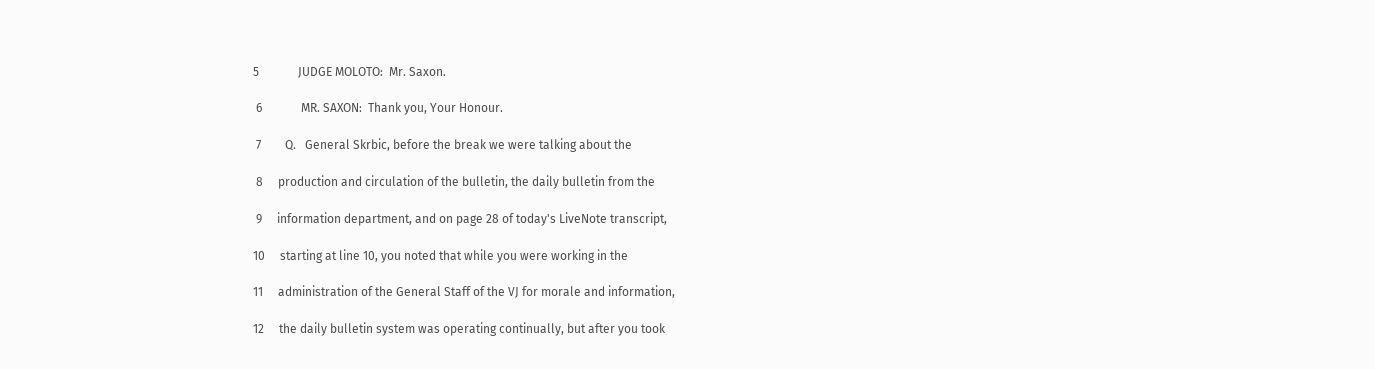5             JUDGE MOLOTO:  Mr. Saxon.

 6             MR. SAXON:  Thank you, Your Honour.

 7        Q.   General Skrbic, before the break we were talking about the

 8     production and circulation of the bulletin, the daily bulletin from the

 9     information department, and on page 28 of today's LiveNote transcript,

10     starting at line 10, you noted that while you were working in the

11     administration of the General Staff of the VJ for morale and information,

12     the daily bulletin system was operating continually, but after you took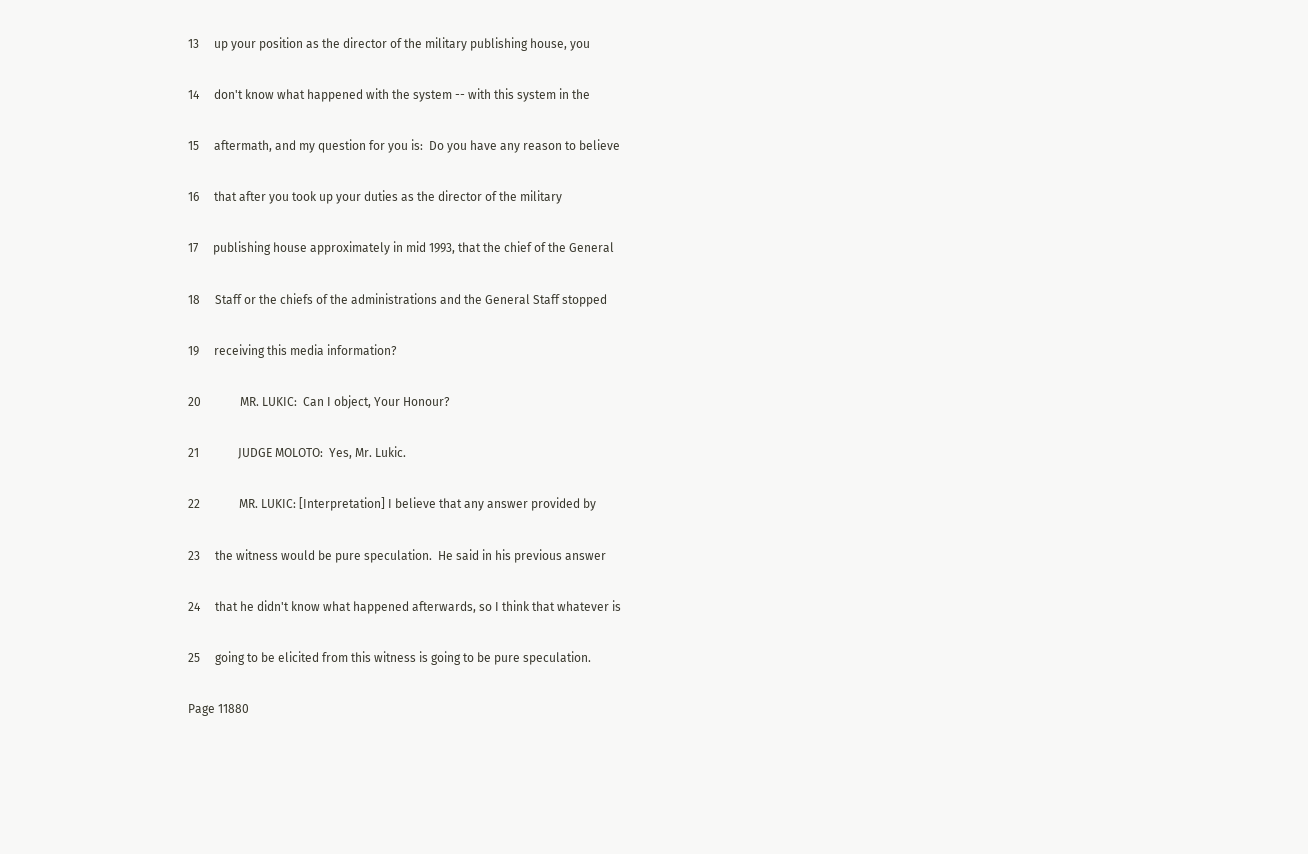13     up your position as the director of the military publishing house, you

14     don't know what happened with the system -- with this system in the

15     aftermath, and my question for you is:  Do you have any reason to believe

16     that after you took up your duties as the director of the military

17     publishing house approximately in mid 1993, that the chief of the General

18     Staff or the chiefs of the administrations and the General Staff stopped

19     receiving this media information?

20             MR. LUKIC:  Can I object, Your Honour?

21             JUDGE MOLOTO:  Yes, Mr. Lukic.

22             MR. LUKIC: [Interpretation] I believe that any answer provided by

23     the witness would be pure speculation.  He said in his previous answer

24     that he didn't know what happened afterwards, so I think that whatever is

25     going to be elicited from this witness is going to be pure speculation.

Page 11880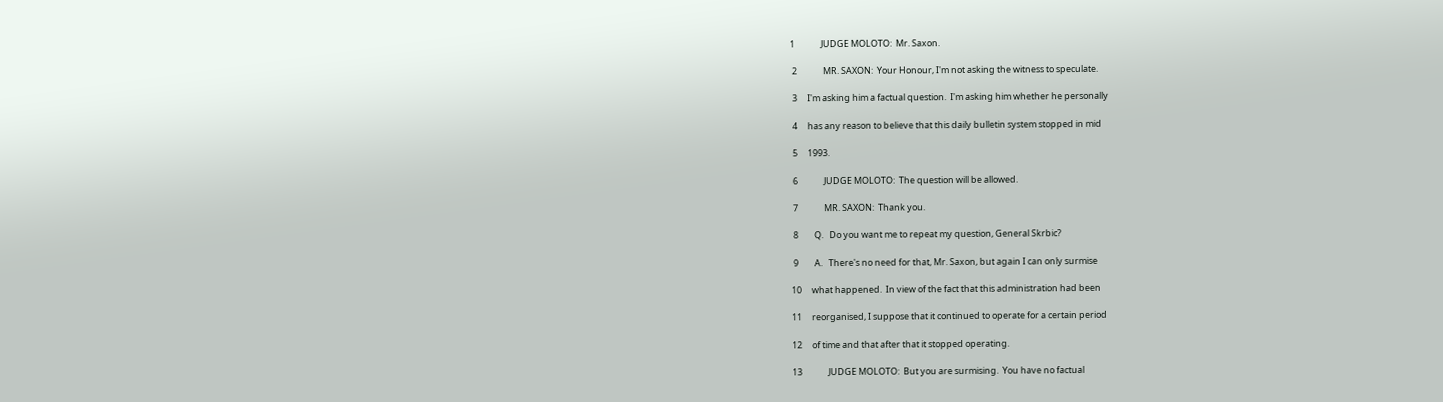1             JUDGE MOLOTO:  Mr. Saxon.

 2             MR. SAXON:  Your Honour, I'm not asking the witness to speculate.

 3     I'm asking him a factual question.  I'm asking him whether he personally

 4     has any reason to believe that this daily bulletin system stopped in mid

 5     1993.

 6             JUDGE MOLOTO:  The question will be allowed.

 7             MR. SAXON:  Thank you.

 8        Q.   Do you want me to repeat my question, General Skrbic?

 9        A.   There's no need for that, Mr. Saxon, but again I can only surmise

10     what happened.  In view of the fact that this administration had been

11     reorganised, I suppose that it continued to operate for a certain period

12     of time and that after that it stopped operating.

13             JUDGE MOLOTO:  But you are surmising.  You have no factual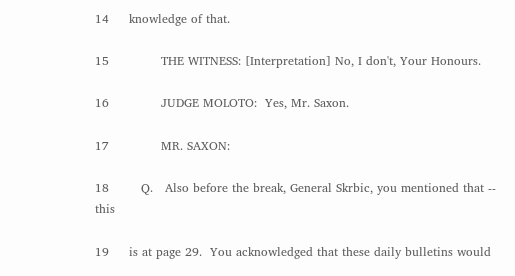14     knowledge of that.

15             THE WITNESS: [Interpretation] No, I don't, Your Honours.

16             JUDGE MOLOTO:  Yes, Mr. Saxon.

17             MR. SAXON:

18        Q.   Also before the break, General Skrbic, you mentioned that -- this

19     is at page 29.  You acknowledged that these daily bulletins would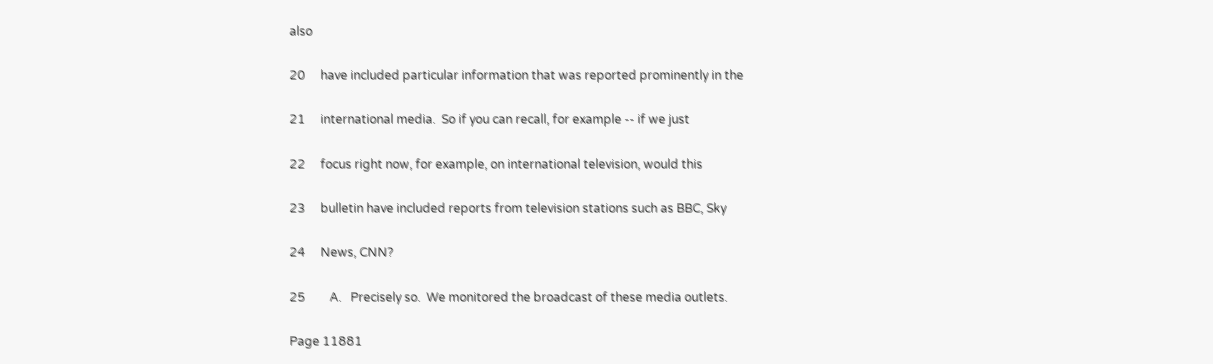also

20     have included particular information that was reported prominently in the

21     international media.  So if you can recall, for example -- if we just

22     focus right now, for example, on international television, would this

23     bulletin have included reports from television stations such as BBC, Sky

24     News, CNN?

25        A.   Precisely so.  We monitored the broadcast of these media outlets.

Page 11881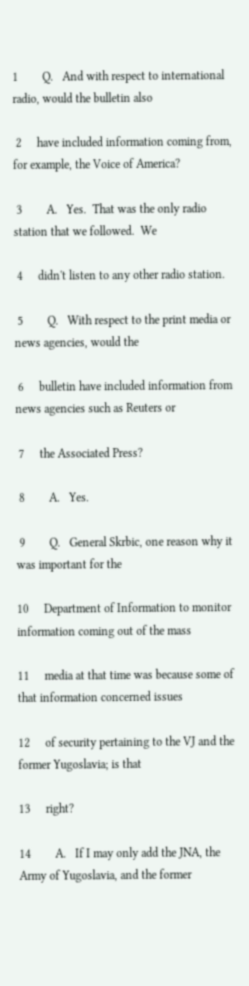1        Q.   And with respect to international radio, would the bulletin also

 2     have included information coming from, for example, the Voice of America?

 3        A.   Yes.  That was the only radio station that we followed.  We

 4     didn't listen to any other radio station.

 5        Q.   With respect to the print media or news agencies, would the

 6     bulletin have included information from news agencies such as Reuters or

 7     the Associated Press?

 8        A.   Yes.

 9        Q.   General Skrbic, one reason why it was important for the

10     Department of Information to monitor information coming out of the mass

11     media at that time was because some of that information concerned issues

12     of security pertaining to the VJ and the former Yugoslavia; is that

13     right?

14        A.   If I may only add the JNA, the Army of Yugoslavia, and the former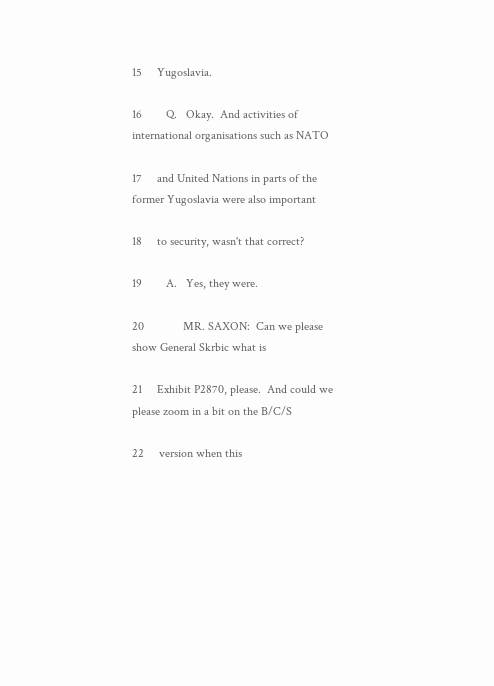15     Yugoslavia.

16        Q.   Okay.  And activities of international organisations such as NATO

17     and United Nations in parts of the former Yugoslavia were also important

18     to security, wasn't that correct?

19        A.   Yes, they were.

20             MR. SAXON:  Can we please show General Skrbic what is

21     Exhibit P2870, please.  And could we please zoom in a bit on the B/C/S

22     version when this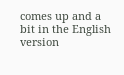comes up and a bit in the English version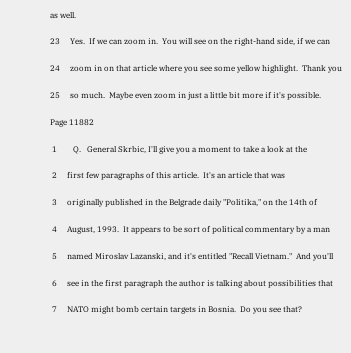as well.

23     Yes.  If we can zoom in.  You will see on the right-hand side, if we can

24     zoom in on that article where you see some yellow highlight.  Thank you

25     so much.  Maybe even zoom in just a little bit more if it's possible.

Page 11882

 1        Q.   General Skrbic, I'll give you a moment to take a look at the

 2     first few paragraphs of this article.  It's an article that was

 3     originally published in the Belgrade daily "Politika," on the 14th of

 4     August, 1993.  It appears to be sort of political commentary by a man

 5     named Miroslav Lazanski, and it's entitled "Recall Vietnam."  And you'll

 6     see in the first paragraph the author is talking about possibilities that

 7     NATO might bomb certain targets in Bosnia.  Do you see that?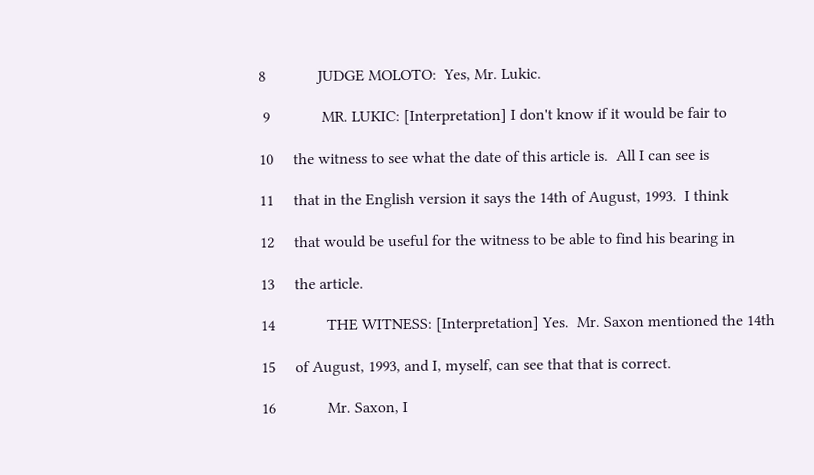8             JUDGE MOLOTO:  Yes, Mr. Lukic.

 9             MR. LUKIC: [Interpretation] I don't know if it would be fair to

10     the witness to see what the date of this article is.  All I can see is

11     that in the English version it says the 14th of August, 1993.  I think

12     that would be useful for the witness to be able to find his bearing in

13     the article.

14             THE WITNESS: [Interpretation] Yes.  Mr. Saxon mentioned the 14th

15     of August, 1993, and I, myself, can see that that is correct.

16             Mr. Saxon, I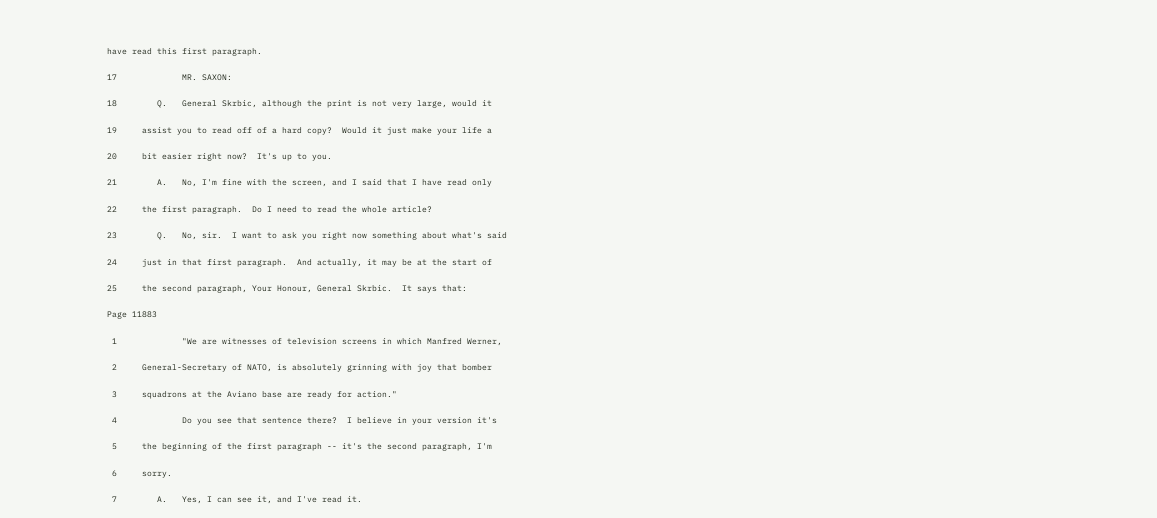have read this first paragraph.

17             MR. SAXON:

18        Q.   General Skrbic, although the print is not very large, would it

19     assist you to read off of a hard copy?  Would it just make your life a

20     bit easier right now?  It's up to you.

21        A.   No, I'm fine with the screen, and I said that I have read only

22     the first paragraph.  Do I need to read the whole article?

23        Q.   No, sir.  I want to ask you right now something about what's said

24     just in that first paragraph.  And actually, it may be at the start of

25     the second paragraph, Your Honour, General Skrbic.  It says that:

Page 11883

 1             "We are witnesses of television screens in which Manfred Werner,

 2     General-Secretary of NATO, is absolutely grinning with joy that bomber

 3     squadrons at the Aviano base are ready for action."

 4             Do you see that sentence there?  I believe in your version it's

 5     the beginning of the first paragraph -- it's the second paragraph, I'm

 6     sorry.

 7        A.   Yes, I can see it, and I've read it.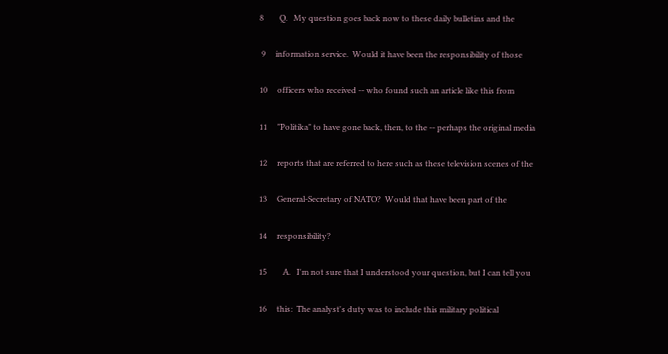8        Q.   My question goes back now to these daily bulletins and the

 9     information service.  Would it have been the responsibility of those

10     officers who received -- who found such an article like this from

11     "Politika" to have gone back, then, to the -- perhaps the original media

12     reports that are referred to here such as these television scenes of the

13     General-Secretary of NATO?  Would that have been part of the

14     responsibility?

15        A.   I'm not sure that I understood your question, but I can tell you

16     this:  The analyst's duty was to include this military political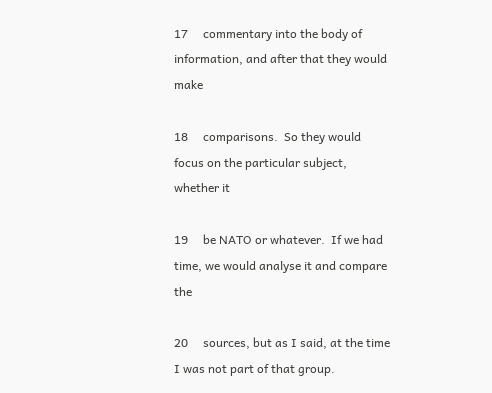17     commentary into the body of information, and after that they would make

18     comparisons.  So they would focus on the particular subject, whether it

19     be NATO or whatever.  If we had time, we would analyse it and compare the

20     sources, but as I said, at the time I was not part of that group.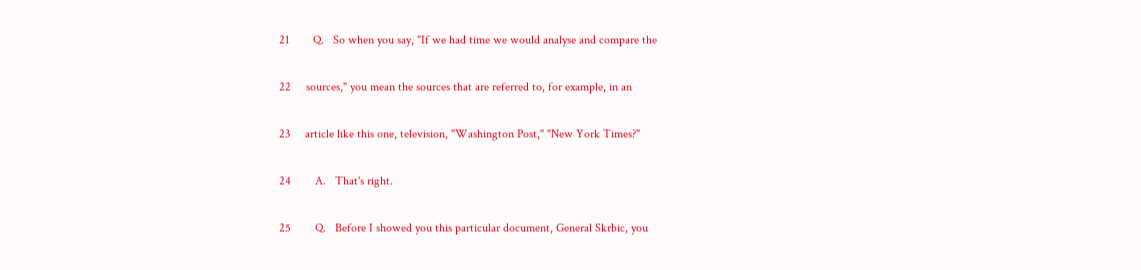21        Q.   So when you say, "If we had time we would analyse and compare the

22     sources," you mean the sources that are referred to, for example, in an

23     article like this one, television, "Washington Post," "New York Times?"

24        A.   That's right.

25        Q.   Before I showed you this particular document, General Skrbic, you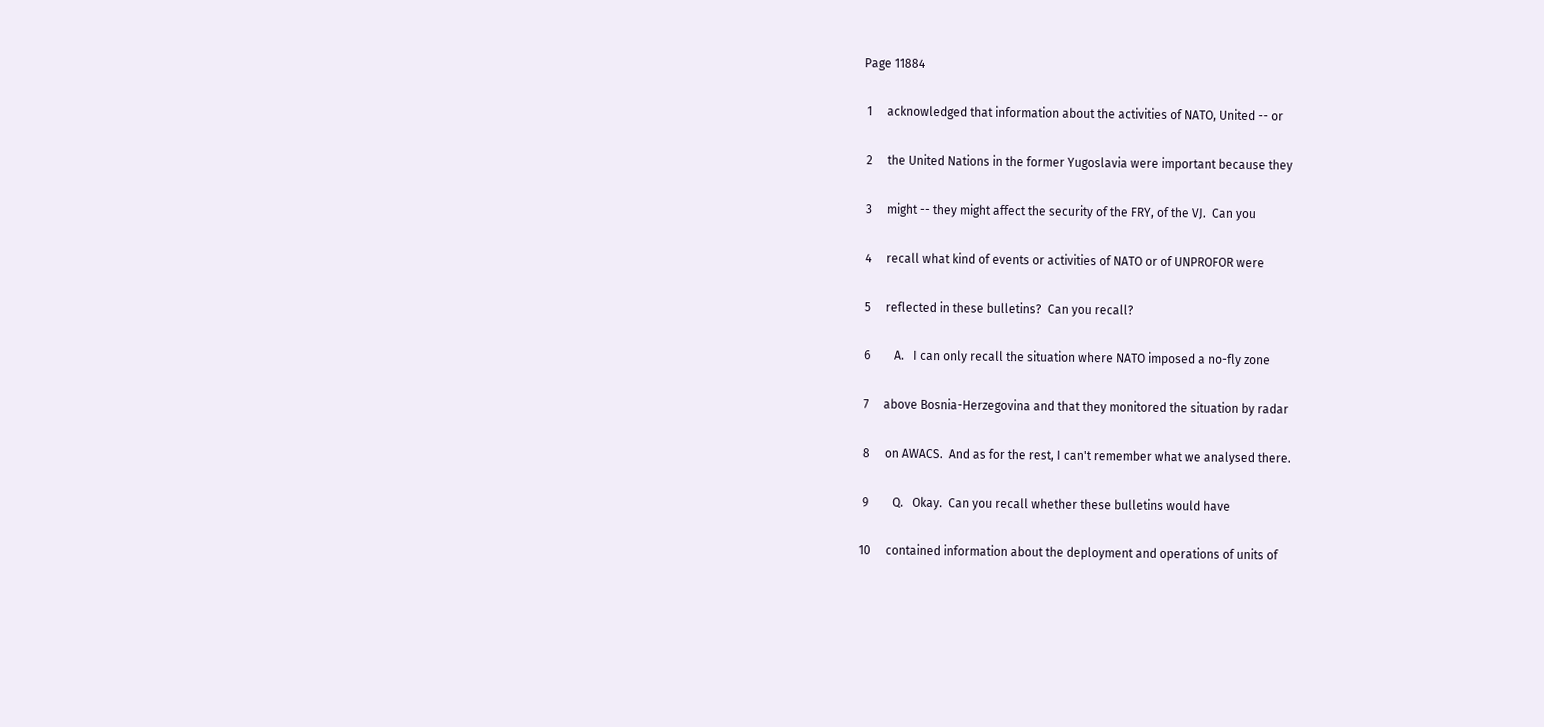Page 11884

 1     acknowledged that information about the activities of NATO, United -- or

 2     the United Nations in the former Yugoslavia were important because they

 3     might -- they might affect the security of the FRY, of the VJ.  Can you

 4     recall what kind of events or activities of NATO or of UNPROFOR were

 5     reflected in these bulletins?  Can you recall?

 6        A.   I can only recall the situation where NATO imposed a no-fly zone

 7     above Bosnia-Herzegovina and that they monitored the situation by radar

 8     on AWACS.  And as for the rest, I can't remember what we analysed there.

 9        Q.   Okay.  Can you recall whether these bulletins would have

10     contained information about the deployment and operations of units of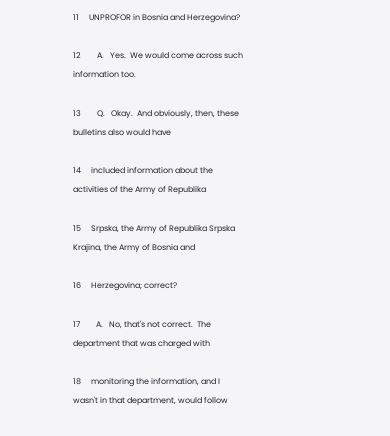11     UNPROFOR in Bosnia and Herzegovina?

12        A.   Yes.  We would come across such information too.

13        Q.   Okay.  And obviously, then, these bulletins also would have

14     included information about the activities of the Army of Republika

15     Srpska, the Army of Republika Srpska Krajina, the Army of Bosnia and

16     Herzegovina; correct?

17        A.   No, that's not correct.  The department that was charged with

18     monitoring the information, and I wasn't in that department, would follow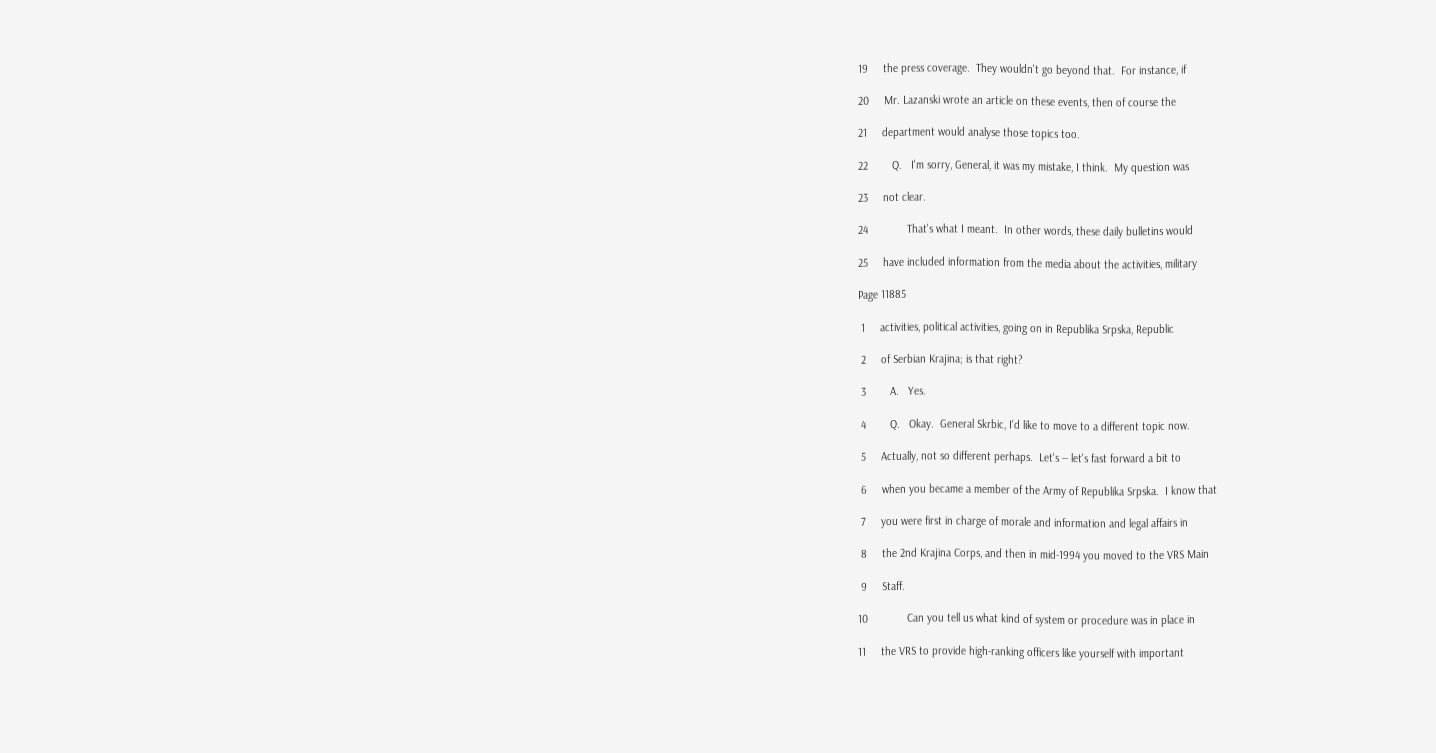19     the press coverage.  They wouldn't go beyond that.  For instance, if

20     Mr. Lazanski wrote an article on these events, then of course the

21     department would analyse those topics too.

22        Q.   I'm sorry, General, it was my mistake, I think.  My question was

23     not clear.

24             That's what I meant.  In other words, these daily bulletins would

25     have included information from the media about the activities, military

Page 11885

 1     activities, political activities, going on in Republika Srpska, Republic

 2     of Serbian Krajina; is that right?

 3        A.   Yes.

 4        Q.   Okay.  General Skrbic, I'd like to move to a different topic now.

 5     Actually, not so different perhaps.  Let's -- let's fast forward a bit to

 6     when you became a member of the Army of Republika Srpska.  I know that

 7     you were first in charge of morale and information and legal affairs in

 8     the 2nd Krajina Corps, and then in mid-1994 you moved to the VRS Main

 9     Staff.

10             Can you tell us what kind of system or procedure was in place in

11     the VRS to provide high-ranking officers like yourself with important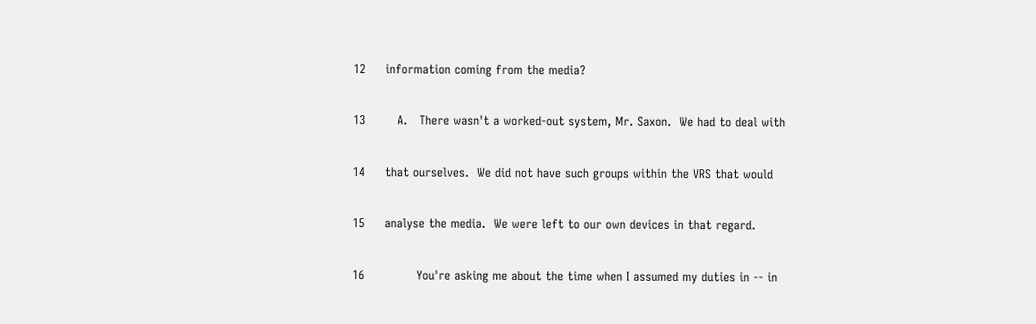12     information coming from the media?

13        A.   There wasn't a worked-out system, Mr. Saxon.  We had to deal with

14     that ourselves.  We did not have such groups within the VRS that would

15     analyse the media.  We were left to our own devices in that regard.

16             You're asking me about the time when I assumed my duties in -- in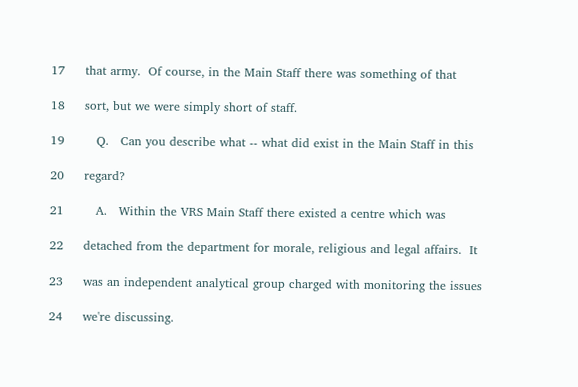17     that army.  Of course, in the Main Staff there was something of that

18     sort, but we were simply short of staff.

19        Q.   Can you describe what -- what did exist in the Main Staff in this

20     regard?

21        A.   Within the VRS Main Staff there existed a centre which was

22     detached from the department for morale, religious and legal affairs.  It

23     was an independent analytical group charged with monitoring the issues

24     we're discussing.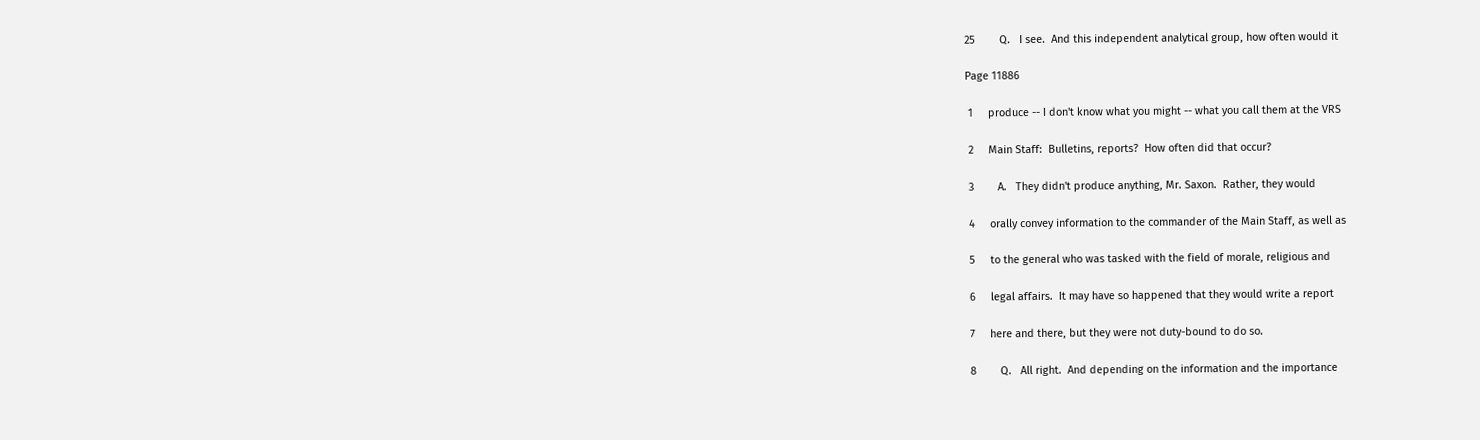25        Q.   I see.  And this independent analytical group, how often would it

Page 11886

 1     produce -- I don't know what you might -- what you call them at the VRS

 2     Main Staff:  Bulletins, reports?  How often did that occur?

 3        A.   They didn't produce anything, Mr. Saxon.  Rather, they would

 4     orally convey information to the commander of the Main Staff, as well as

 5     to the general who was tasked with the field of morale, religious and

 6     legal affairs.  It may have so happened that they would write a report

 7     here and there, but they were not duty-bound to do so.

 8        Q.   All right.  And depending on the information and the importance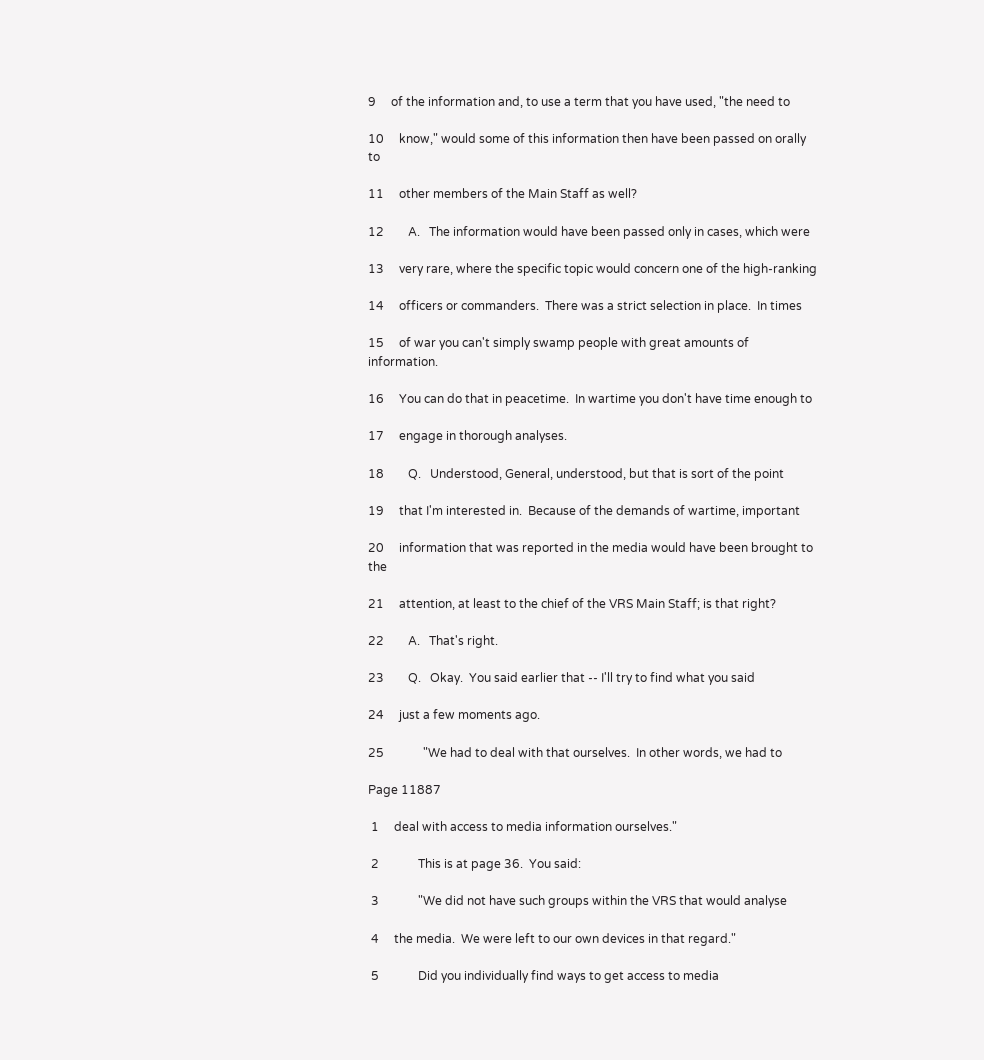9     of the information and, to use a term that you have used, "the need to

10     know," would some of this information then have been passed on orally to

11     other members of the Main Staff as well?

12        A.   The information would have been passed only in cases, which were

13     very rare, where the specific topic would concern one of the high-ranking

14     officers or commanders.  There was a strict selection in place.  In times

15     of war you can't simply swamp people with great amounts of information.

16     You can do that in peacetime.  In wartime you don't have time enough to

17     engage in thorough analyses.

18        Q.   Understood, General, understood, but that is sort of the point

19     that I'm interested in.  Because of the demands of wartime, important

20     information that was reported in the media would have been brought to the

21     attention, at least to the chief of the VRS Main Staff; is that right?

22        A.   That's right.

23        Q.   Okay.  You said earlier that -- I'll try to find what you said

24     just a few moments ago.

25             "We had to deal with that ourselves.  In other words, we had to

Page 11887

 1     deal with access to media information ourselves."

 2             This is at page 36.  You said:

 3             "We did not have such groups within the VRS that would analyse

 4     the media.  We were left to our own devices in that regard."

 5             Did you individually find ways to get access to media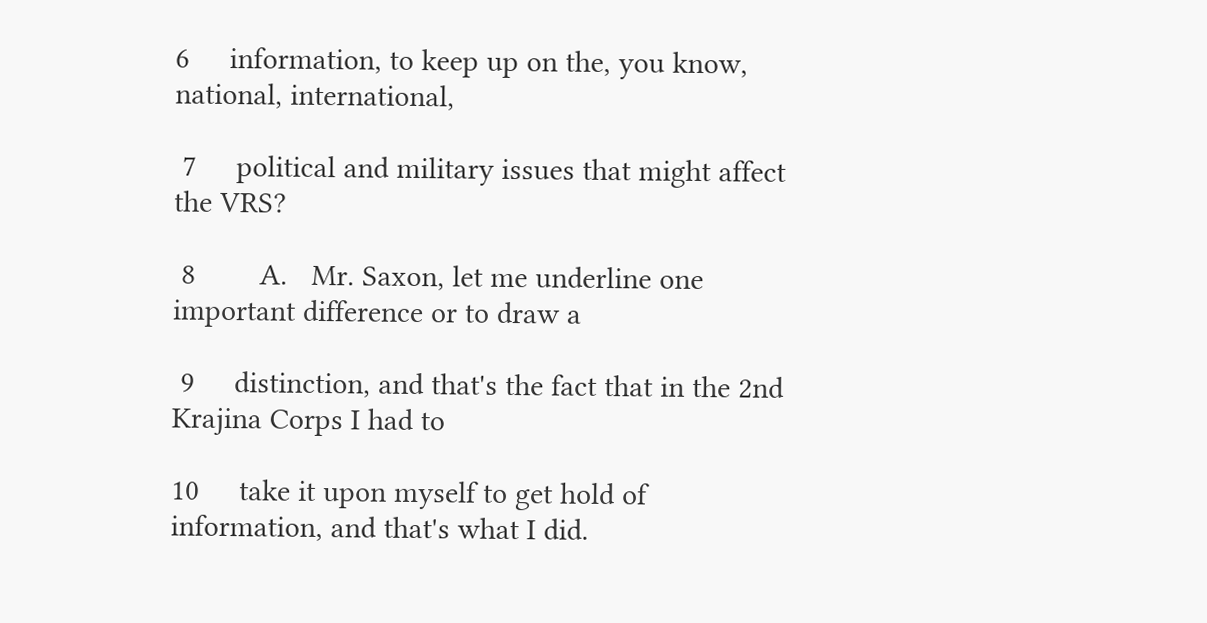6     information, to keep up on the, you know, national, international,

 7     political and military issues that might affect the VRS?

 8        A.   Mr. Saxon, let me underline one important difference or to draw a

 9     distinction, and that's the fact that in the 2nd Krajina Corps I had to

10     take it upon myself to get hold of information, and that's what I did.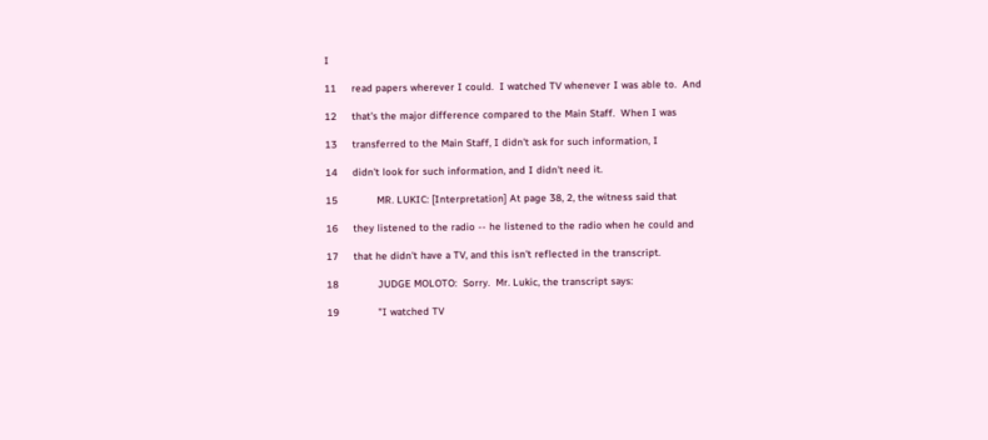I

11     read papers wherever I could.  I watched TV whenever I was able to.  And

12     that's the major difference compared to the Main Staff.  When I was

13     transferred to the Main Staff, I didn't ask for such information, I

14     didn't look for such information, and I didn't need it.

15             MR. LUKIC: [Interpretation] At page 38, 2, the witness said that

16     they listened to the radio -- he listened to the radio when he could and

17     that he didn't have a TV, and this isn't reflected in the transcript.

18             JUDGE MOLOTO:  Sorry.  Mr. Lukic, the transcript says:

19             "I watched TV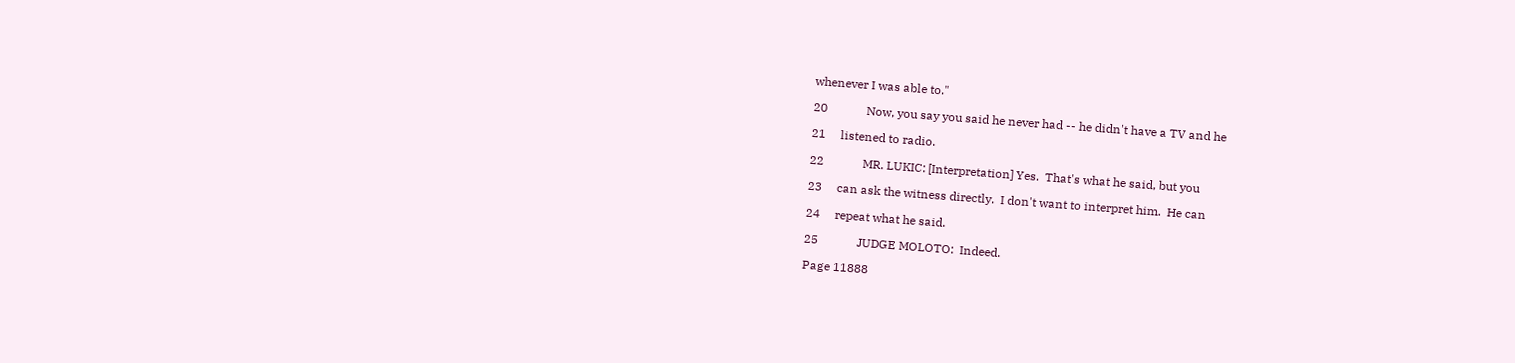whenever I was able to."

20             Now, you say you said he never had -- he didn't have a TV and he

21     listened to radio.

22             MR. LUKIC: [Interpretation] Yes.  That's what he said, but you

23     can ask the witness directly.  I don't want to interpret him.  He can

24     repeat what he said.

25             JUDGE MOLOTO:  Indeed.

Page 11888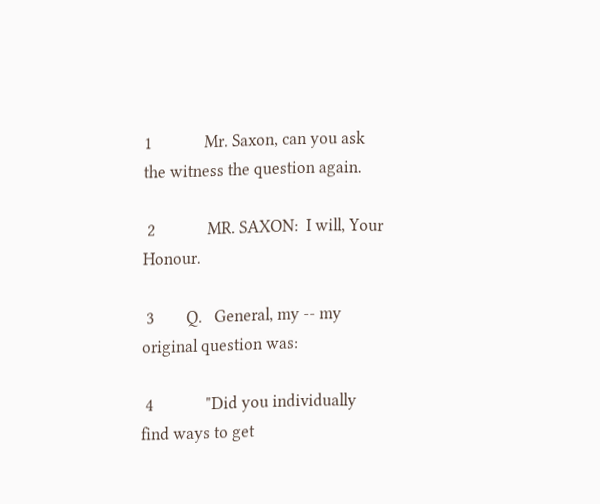1             Mr. Saxon, can you ask the witness the question again.

 2             MR. SAXON:  I will, Your Honour.

 3        Q.   General, my -- my original question was:

 4             "Did you individually find ways to get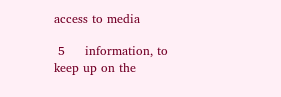access to media

 5     information, to keep up on the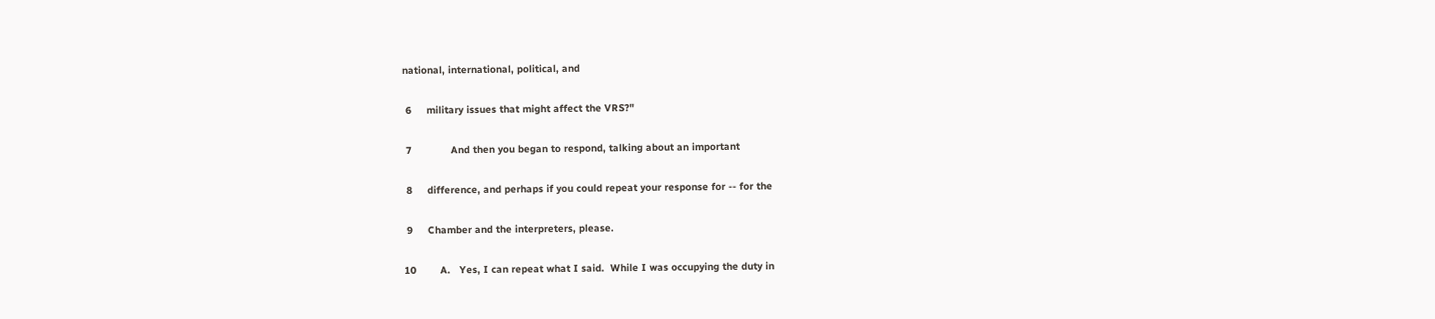national, international, political, and

 6     military issues that might affect the VRS?"

 7             And then you began to respond, talking about an important

 8     difference, and perhaps if you could repeat your response for -- for the

 9     Chamber and the interpreters, please.

10        A.   Yes, I can repeat what I said.  While I was occupying the duty in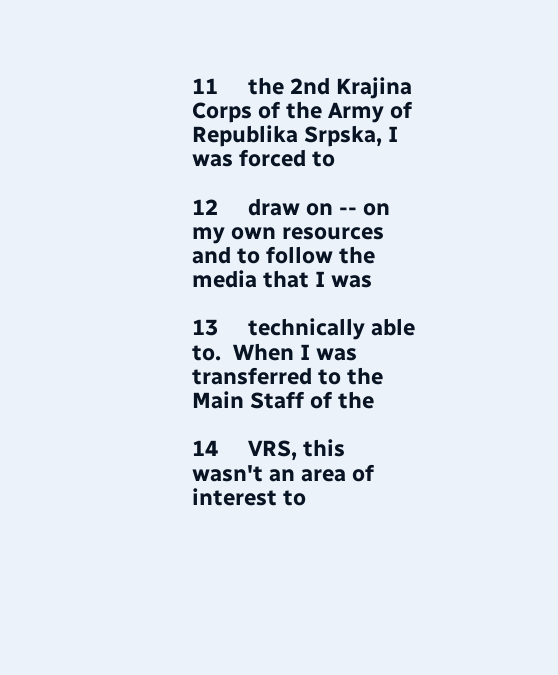11     the 2nd Krajina Corps of the Army of Republika Srpska, I was forced to

12     draw on -- on my own resources and to follow the media that I was

13     technically able to.  When I was transferred to the Main Staff of the

14     VRS, this wasn't an area of interest to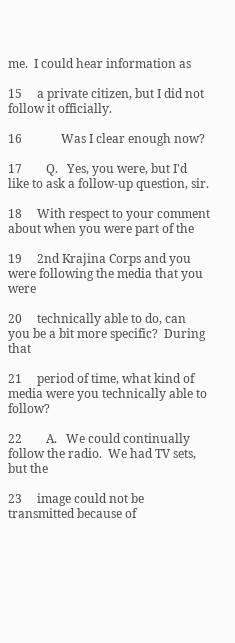me.  I could hear information as

15     a private citizen, but I did not follow it officially.

16             Was I clear enough now?

17        Q.   Yes, you were, but I'd like to ask a follow-up question, sir.

18     With respect to your comment about when you were part of the

19     2nd Krajina Corps and you were following the media that you were

20     technically able to do, can you be a bit more specific?  During that

21     period of time, what kind of media were you technically able to follow?

22        A.   We could continually follow the radio.  We had TV sets, but the

23     image could not be transmitted because of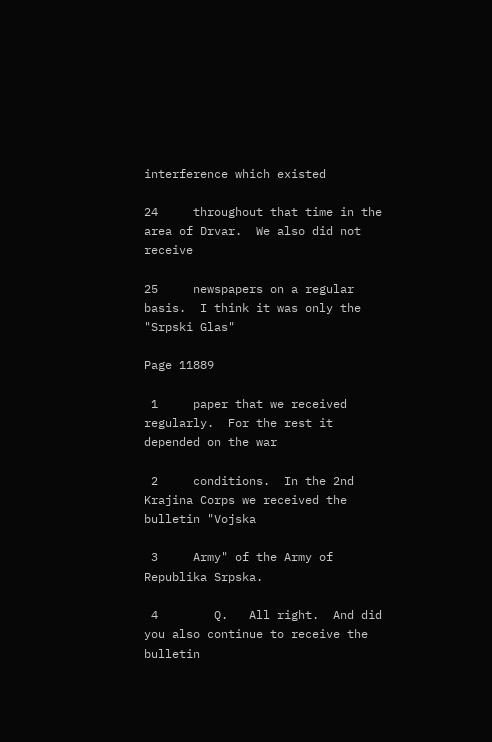interference which existed

24     throughout that time in the area of Drvar.  We also did not receive

25     newspapers on a regular basis.  I think it was only the "Srpski Glas"

Page 11889

 1     paper that we received regularly.  For the rest it depended on the war

 2     conditions.  In the 2nd Krajina Corps we received the bulletin "Vojska

 3     Army" of the Army of Republika Srpska.

 4        Q.   All right.  And did you also continue to receive the bulletin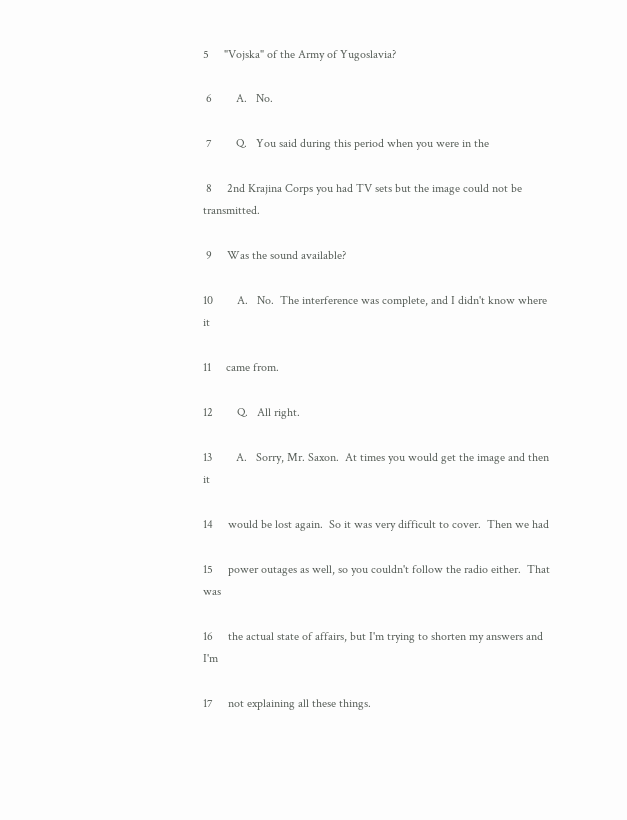5     "Vojska" of the Army of Yugoslavia?

 6        A.   No.

 7        Q.   You said during this period when you were in the

 8     2nd Krajina Corps you had TV sets but the image could not be transmitted.

 9     Was the sound available?

10        A.   No.  The interference was complete, and I didn't know where it

11     came from.

12        Q.   All right.

13        A.   Sorry, Mr. Saxon.  At times you would get the image and then it

14     would be lost again.  So it was very difficult to cover.  Then we had

15     power outages as well, so you couldn't follow the radio either.  That was

16     the actual state of affairs, but I'm trying to shorten my answers and I'm

17     not explaining all these things.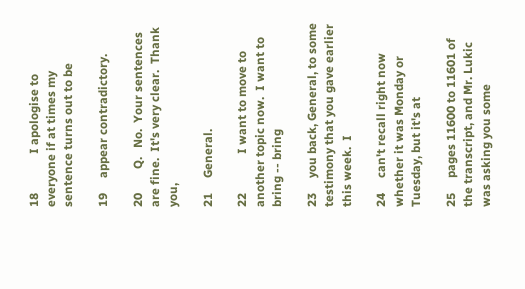18             I apologise to everyone if at times my sentence turns out to be

19     appear contradictory.

20        Q.   No.  Your sentences are fine.  It's very clear.  Thank you,

21     General.

22             I want to move to another topic now.  I want to bring -- bring

23     you back, General, to some testimony that you gave earlier this week.  I

24     can't recall right now whether it was Monday or Tuesday, but it's at

25     pages 11600 to 11601 of the transcript, and Mr. Lukic was asking you some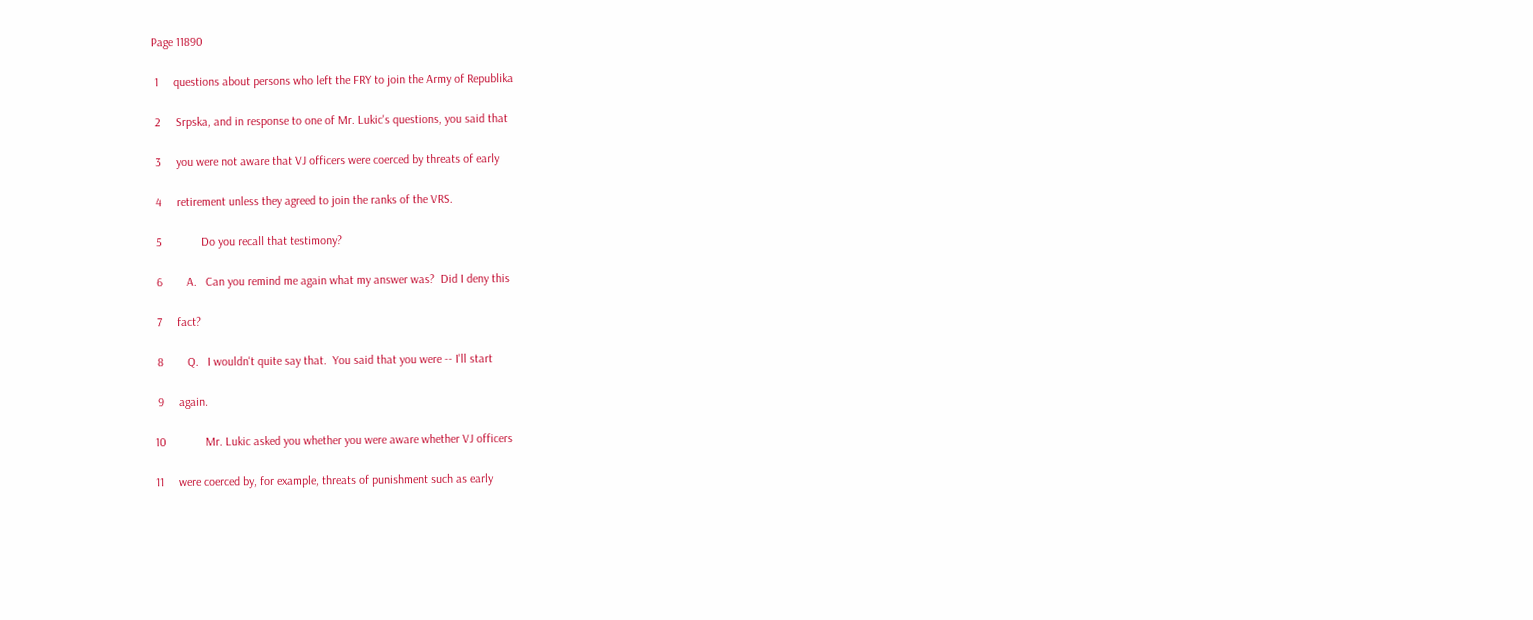Page 11890

 1     questions about persons who left the FRY to join the Army of Republika

 2     Srpska, and in response to one of Mr. Lukic's questions, you said that

 3     you were not aware that VJ officers were coerced by threats of early

 4     retirement unless they agreed to join the ranks of the VRS.

 5             Do you recall that testimony?

 6        A.   Can you remind me again what my answer was?  Did I deny this

 7     fact?

 8        Q.   I wouldn't quite say that.  You said that you were -- I'll start

 9     again.

10             Mr. Lukic asked you whether you were aware whether VJ officers

11     were coerced by, for example, threats of punishment such as early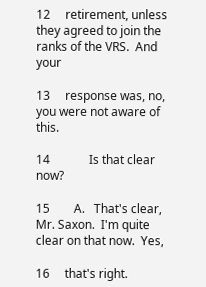12     retirement, unless they agreed to join the ranks of the VRS.  And your

13     response was, no, you were not aware of this.

14             Is that clear now?

15        A.   That's clear, Mr. Saxon.  I'm quite clear on that now.  Yes,

16     that's right.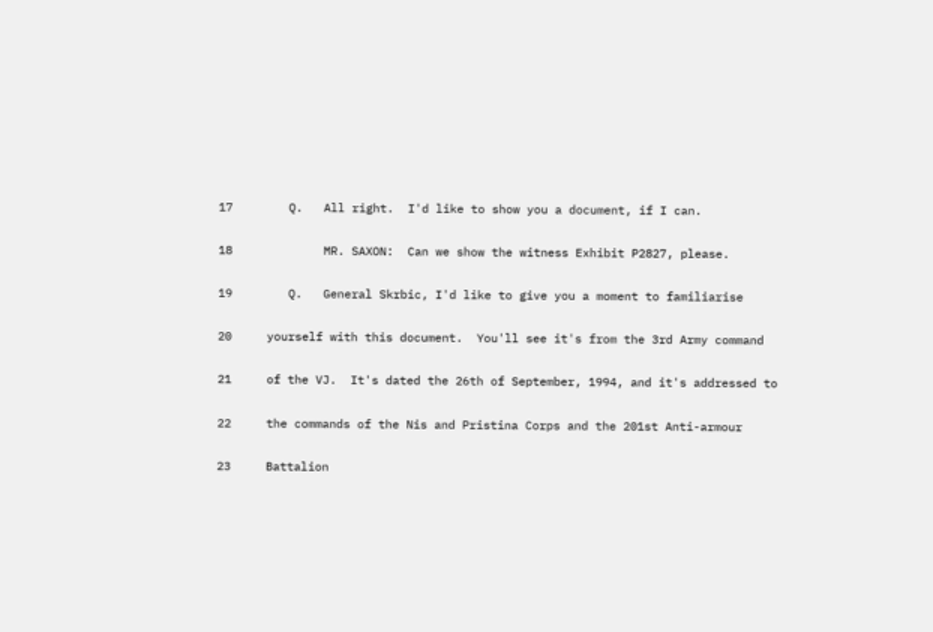17        Q.   All right.  I'd like to show you a document, if I can.

18             MR. SAXON:  Can we show the witness Exhibit P2827, please.

19        Q.   General Skrbic, I'd like to give you a moment to familiarise

20     yourself with this document.  You'll see it's from the 3rd Army command

21     of the VJ.  It's dated the 26th of September, 1994, and it's addressed to

22     the commands of the Nis and Pristina Corps and the 201st Anti-armour

23     Battalion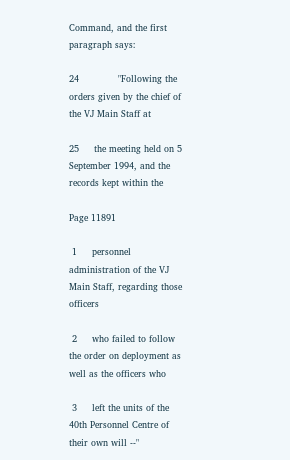Command, and the first paragraph says:

24             "Following the orders given by the chief of the VJ Main Staff at

25     the meeting held on 5 September 1994, and the records kept within the

Page 11891

 1     personnel administration of the VJ Main Staff, regarding those officers

 2     who failed to follow the order on deployment as well as the officers who

 3     left the units of the 40th Personnel Centre of their own will --"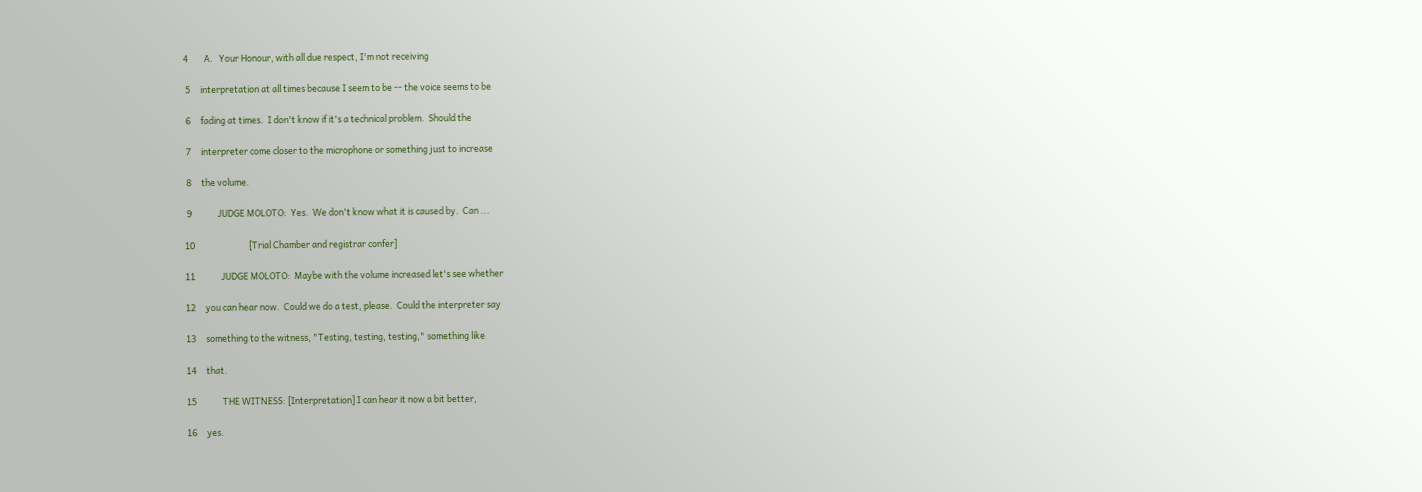4        A.   Your Honour, with all due respect, I'm not receiving

 5     interpretation at all times because I seem to be -- the voice seems to be

 6     fading at times.  I don't know if it's a technical problem.  Should the

 7     interpreter come closer to the microphone or something just to increase

 8     the volume.

 9             JUDGE MOLOTO:  Yes.  We don't know what it is caused by.  Can ...

10                           [Trial Chamber and registrar confer]

11             JUDGE MOLOTO:  Maybe with the volume increased let's see whether

12     you can hear now.  Could we do a test, please.  Could the interpreter say

13     something to the witness, "Testing, testing, testing," something like

14     that.

15             THE WITNESS: [Interpretation] I can hear it now a bit better,

16     yes.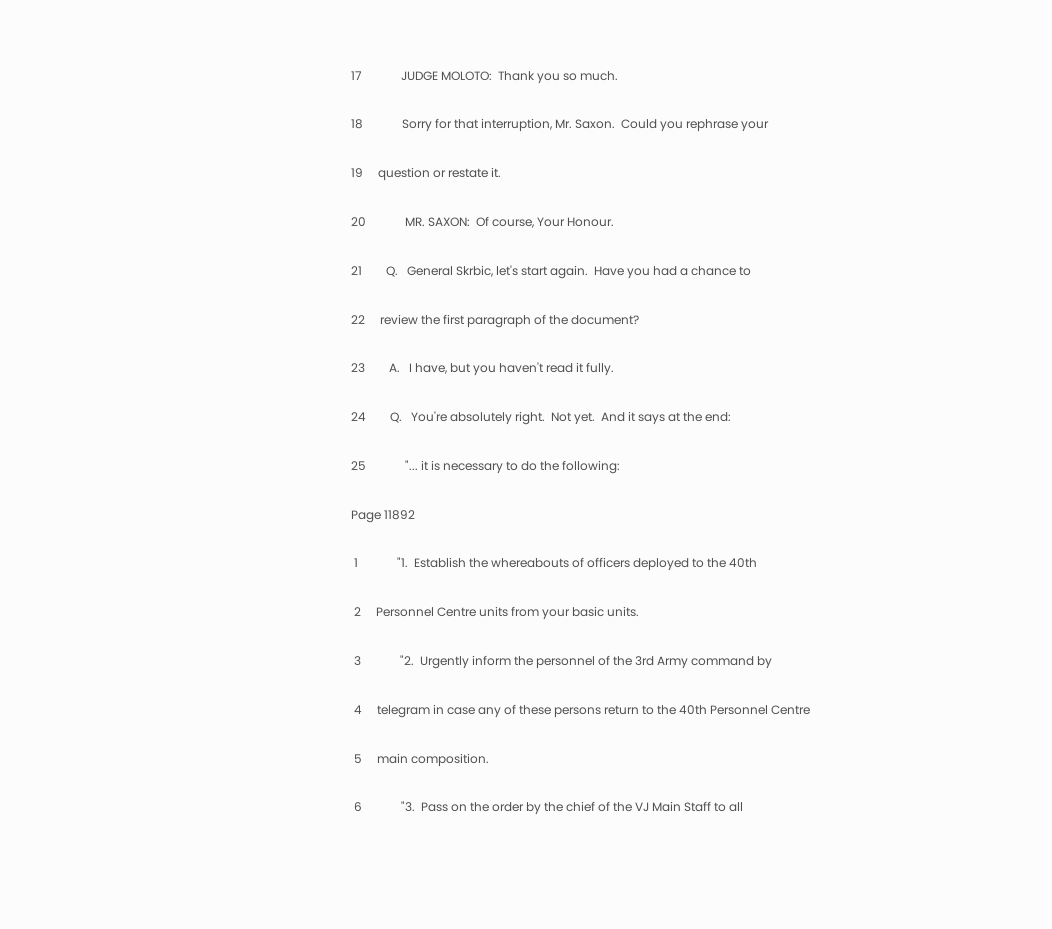17             JUDGE MOLOTO:  Thank you so much.

18             Sorry for that interruption, Mr. Saxon.  Could you rephrase your

19     question or restate it.

20             MR. SAXON:  Of course, Your Honour.

21        Q.   General Skrbic, let's start again.  Have you had a chance to

22     review the first paragraph of the document?

23        A.   I have, but you haven't read it fully.

24        Q.   You're absolutely right.  Not yet.  And it says at the end:

25             "... it is necessary to do the following:

Page 11892

 1             "1.  Establish the whereabouts of officers deployed to the 40th

 2     Personnel Centre units from your basic units.

 3             "2.  Urgently inform the personnel of the 3rd Army command by

 4     telegram in case any of these persons return to the 40th Personnel Centre

 5     main composition.

 6             "3.  Pass on the order by the chief of the VJ Main Staff to all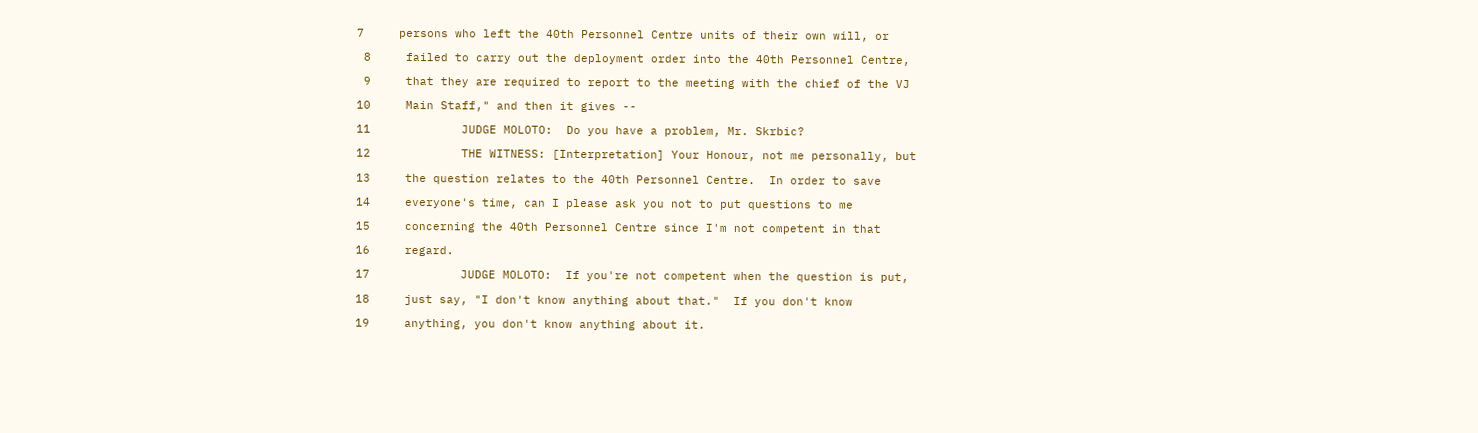7     persons who left the 40th Personnel Centre units of their own will, or

 8     failed to carry out the deployment order into the 40th Personnel Centre,

 9     that they are required to report to the meeting with the chief of the VJ

10     Main Staff," and then it gives --

11             JUDGE MOLOTO:  Do you have a problem, Mr. Skrbic?

12             THE WITNESS: [Interpretation] Your Honour, not me personally, but

13     the question relates to the 40th Personnel Centre.  In order to save

14     everyone's time, can I please ask you not to put questions to me

15     concerning the 40th Personnel Centre since I'm not competent in that

16     regard.

17             JUDGE MOLOTO:  If you're not competent when the question is put,

18     just say, "I don't know anything about that."  If you don't know

19     anything, you don't know anything about it.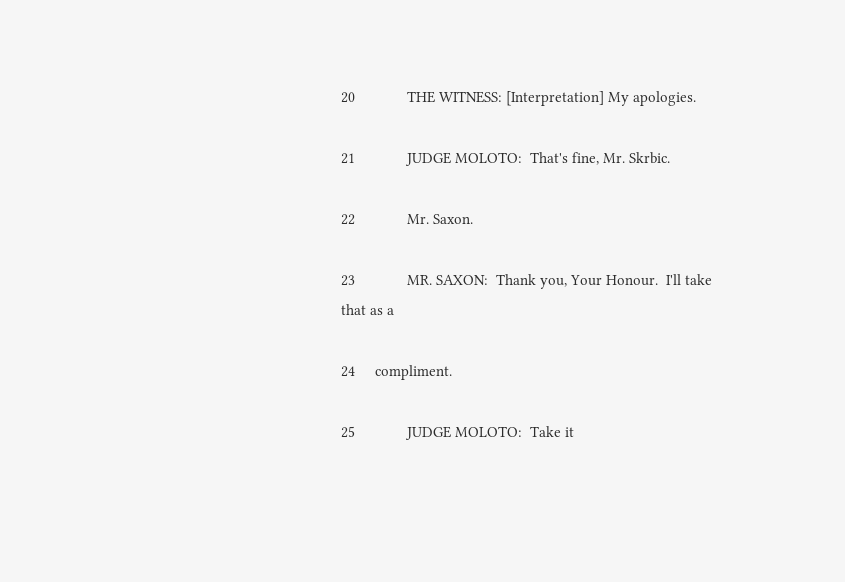20             THE WITNESS: [Interpretation] My apologies.

21             JUDGE MOLOTO:  That's fine, Mr. Skrbic.

22             Mr. Saxon.

23             MR. SAXON:  Thank you, Your Honour.  I'll take that as a

24     compliment.

25             JUDGE MOLOTO:  Take it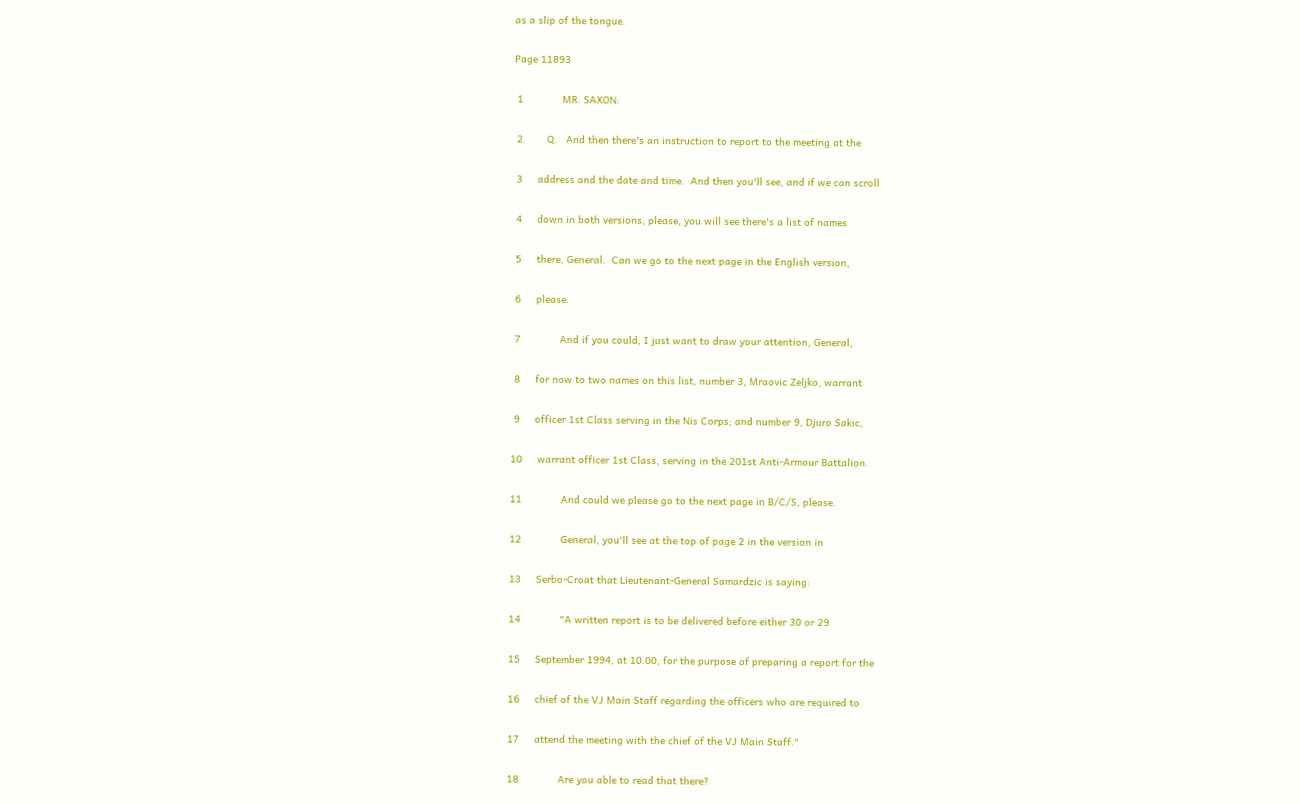as a slip of the tongue.

Page 11893

 1             MR. SAXON:

 2        Q.   And then there's an instruction to report to the meeting at the

 3     address and the date and time.  And then you'll see, and if we can scroll

 4     down in both versions, please, you will see there's a list of names

 5     there, General.  Can we go to the next page in the English version,

 6     please.

 7             And if you could, I just want to draw your attention, General,

 8     for now to two names on this list, number 3, Mraovic Zeljko, warrant

 9     officer 1st Class serving in the Nis Corps; and number 9, Djuro Sakic,

10     warrant officer 1st Class, serving in the 201st Anti-Armour Battalion.

11             And could we please go to the next page in B/C/S, please.

12             General, you'll see at the top of page 2 in the version in

13     Serbo-Croat that Lieutenant-General Samardzic is saying:

14             "A written report is to be delivered before either 30 or 29

15     September 1994, at 10.00, for the purpose of preparing a report for the

16     chief of the VJ Main Staff regarding the officers who are required to

17     attend the meeting with the chief of the VJ Main Staff."

18             Are you able to read that there?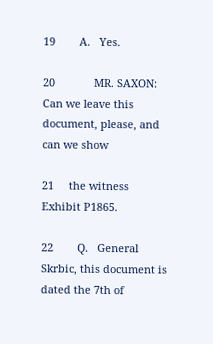19        A.   Yes.

20             MR. SAXON:  Can we leave this document, please, and can we show

21     the witness Exhibit P1865.

22        Q.   General Skrbic, this document is dated the 7th of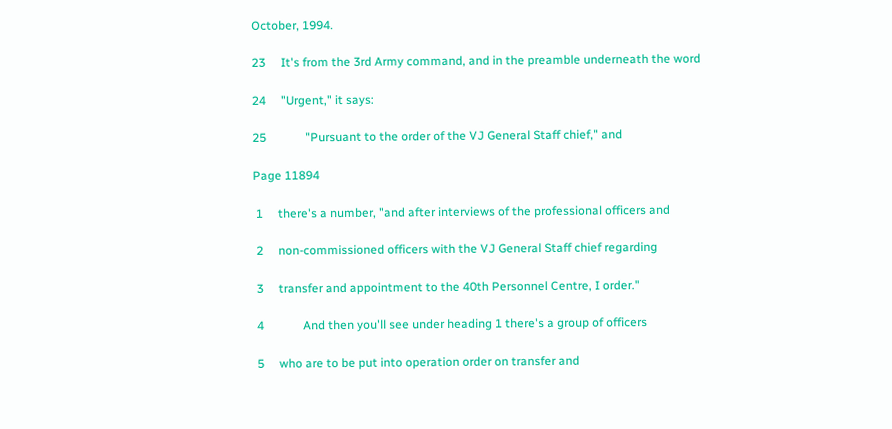October, 1994.

23     It's from the 3rd Army command, and in the preamble underneath the word

24     "Urgent," it says:

25             "Pursuant to the order of the VJ General Staff chief," and

Page 11894

 1     there's a number, "and after interviews of the professional officers and

 2     non-commissioned officers with the VJ General Staff chief regarding

 3     transfer and appointment to the 40th Personnel Centre, I order."

 4             And then you'll see under heading 1 there's a group of officers

 5     who are to be put into operation order on transfer and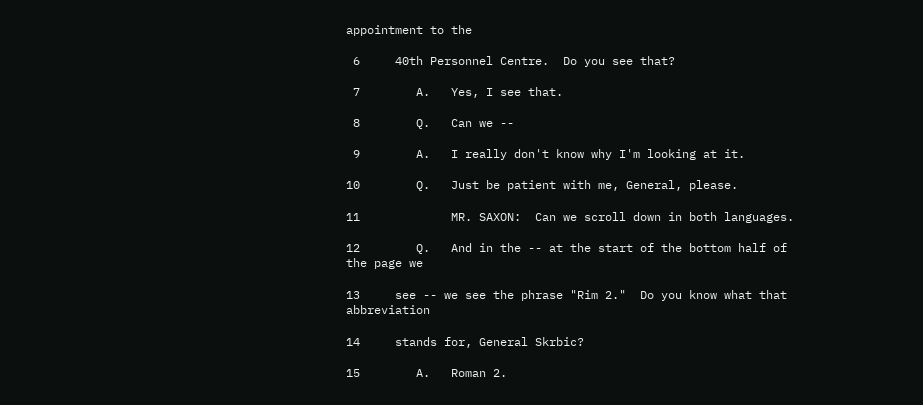appointment to the

 6     40th Personnel Centre.  Do you see that?

 7        A.   Yes, I see that.

 8        Q.   Can we --

 9        A.   I really don't know why I'm looking at it.

10        Q.   Just be patient with me, General, please.

11             MR. SAXON:  Can we scroll down in both languages.

12        Q.   And in the -- at the start of the bottom half of the page we

13     see -- we see the phrase "Rim 2."  Do you know what that abbreviation

14     stands for, General Skrbic?

15        A.   Roman 2.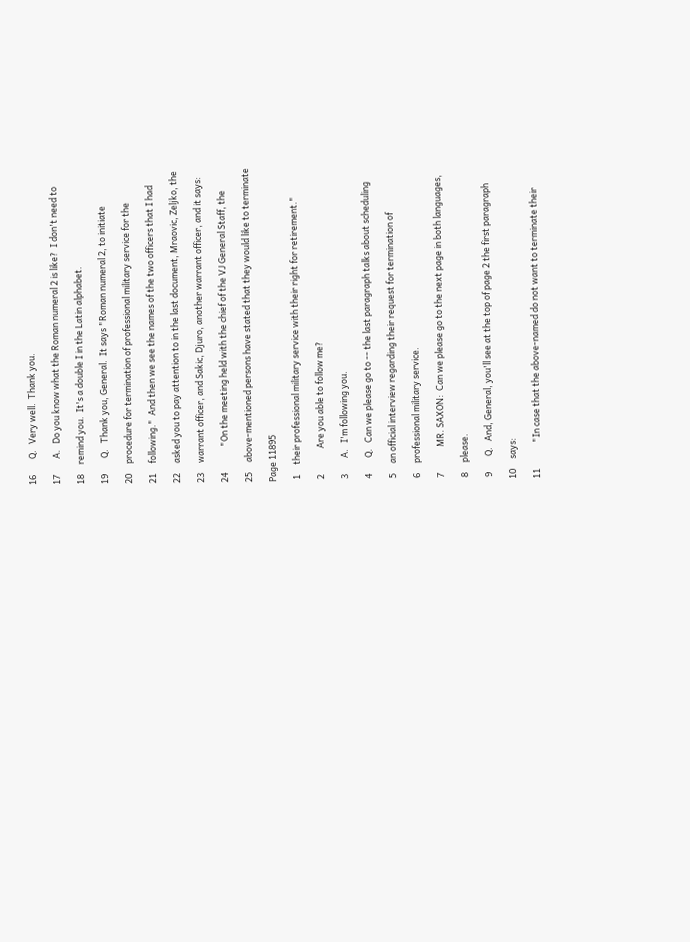16        Q.   Very well.  Thank you.

17        A.   Do you know what the Roman numeral 2 is like?  I don't need to

18     remind you.  It's a double I in the Latin alphabet.

19        Q.   Thank you, General.  It says "Roman numeral 2, to initiate

20     procedure for termination of professional military service for the

21     following."  And then we see the names of the two officers that I had

22     asked you to pay attention to in the last document, Mraovic, Zeljko, the

23     warrant officer, and Sakic, Djuro, another warrant officer, and it says:

24             "On the meeting held with the chief of the VJ General Staff, the

25     above-mentioned persons have stated that they would like to terminate

Page 11895

 1     their professional military service with their right for retirement."

 2             Are you able to follow me?

 3        A.   I'm following you.

 4        Q.   Can we please go to -- the last paragraph talks about scheduling

 5     an official interview regarding their request for termination of

 6     professional military service.

 7             MR. SAXON:  Can we please go to the next page in both languages,

 8     please.

 9        Q.   And, General, you'll see at the top of page 2 the first paragraph

10     says:

11             "In case that the above-named do not want to terminate their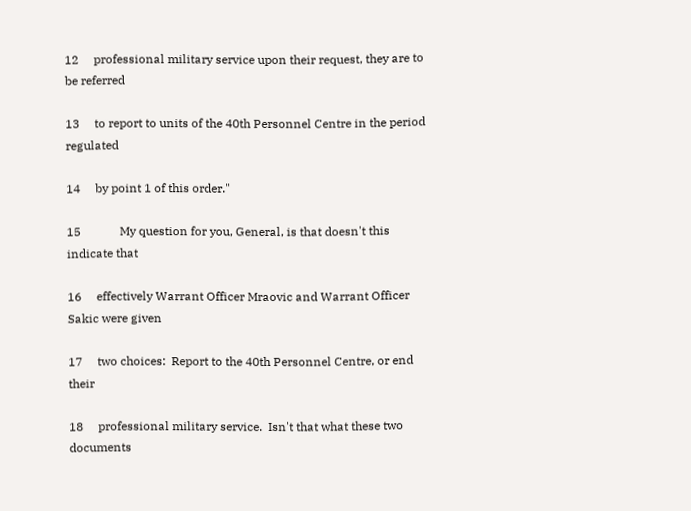12     professional military service upon their request, they are to be referred

13     to report to units of the 40th Personnel Centre in the period regulated

14     by point 1 of this order."

15             My question for you, General, is that doesn't this indicate that

16     effectively Warrant Officer Mraovic and Warrant Officer Sakic were given

17     two choices:  Report to the 40th Personnel Centre, or end their

18     professional military service.  Isn't that what these two documents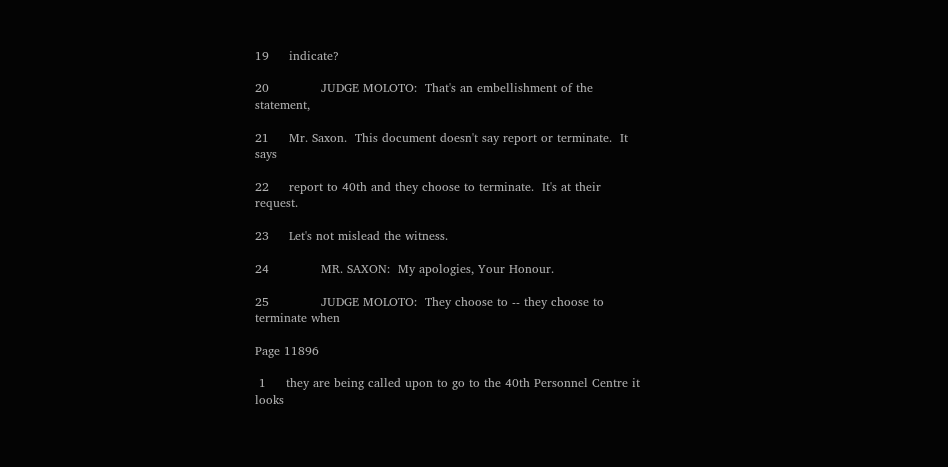19     indicate?

20             JUDGE MOLOTO:  That's an embellishment of the statement,

21     Mr. Saxon.  This document doesn't say report or terminate.  It says

22     report to 40th and they choose to terminate.  It's at their request.

23     Let's not mislead the witness.

24             MR. SAXON:  My apologies, Your Honour.

25             JUDGE MOLOTO:  They choose to -- they choose to terminate when

Page 11896

 1     they are being called upon to go to the 40th Personnel Centre it looks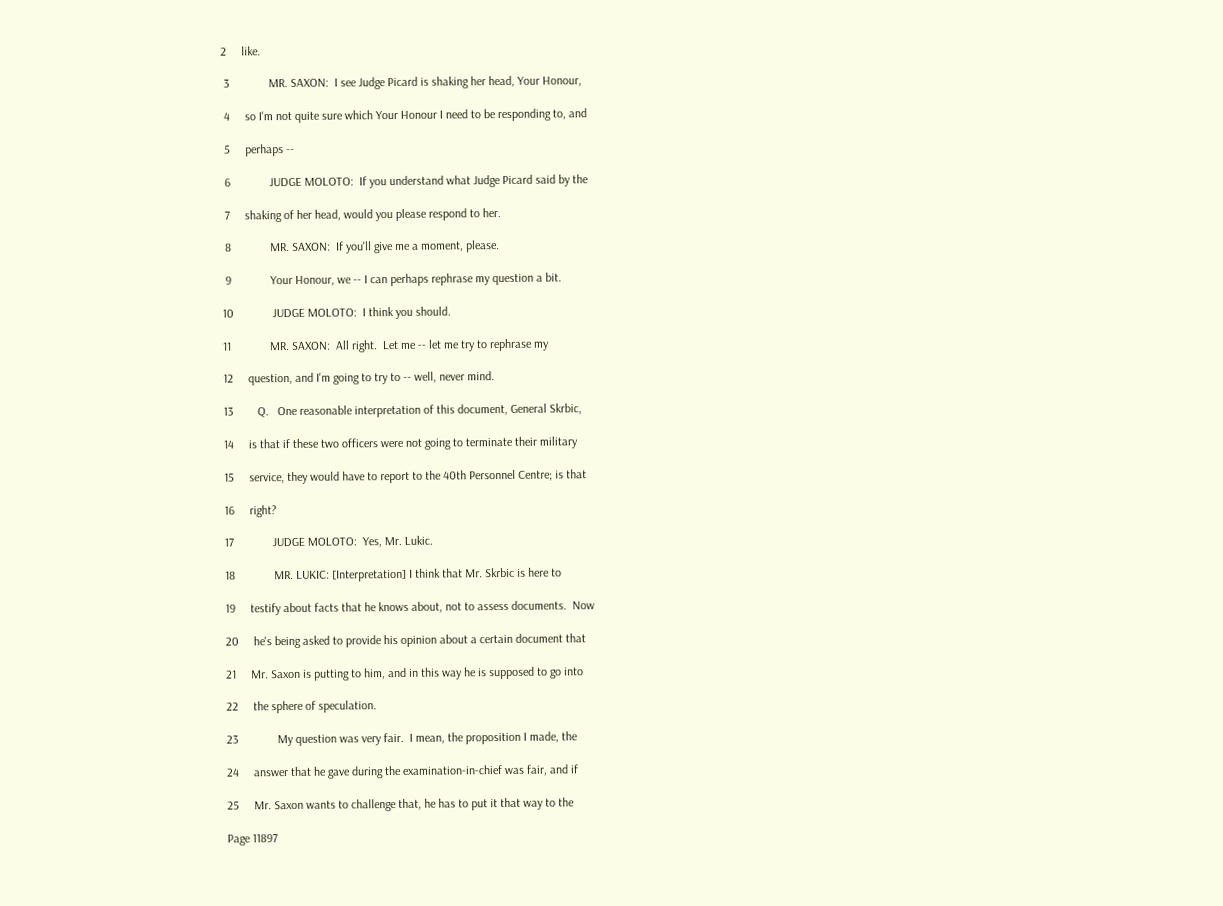2     like.

 3             MR. SAXON:  I see Judge Picard is shaking her head, Your Honour,

 4     so I'm not quite sure which Your Honour I need to be responding to, and

 5     perhaps --

 6             JUDGE MOLOTO:  If you understand what Judge Picard said by the

 7     shaking of her head, would you please respond to her.

 8             MR. SAXON:  If you'll give me a moment, please.

 9             Your Honour, we -- I can perhaps rephrase my question a bit.

10             JUDGE MOLOTO:  I think you should.

11             MR. SAXON:  All right.  Let me -- let me try to rephrase my

12     question, and I'm going to try to -- well, never mind.

13        Q.   One reasonable interpretation of this document, General Skrbic,

14     is that if these two officers were not going to terminate their military

15     service, they would have to report to the 40th Personnel Centre; is that

16     right?

17             JUDGE MOLOTO:  Yes, Mr. Lukic.

18             MR. LUKIC: [Interpretation] I think that Mr. Skrbic is here to

19     testify about facts that he knows about, not to assess documents.  Now

20     he's being asked to provide his opinion about a certain document that

21     Mr. Saxon is putting to him, and in this way he is supposed to go into

22     the sphere of speculation.

23             My question was very fair.  I mean, the proposition I made, the

24     answer that he gave during the examination-in-chief was fair, and if

25     Mr. Saxon wants to challenge that, he has to put it that way to the

Page 11897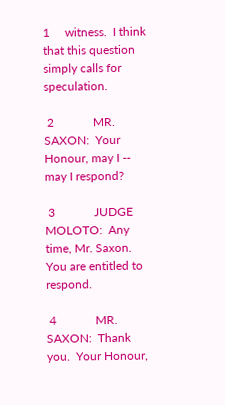1     witness.  I think that this question simply calls for speculation.

 2             MR. SAXON:  Your Honour, may I -- may I respond?

 3             JUDGE MOLOTO:  Any time, Mr. Saxon.  You are entitled to respond.

 4             MR. SAXON:  Thank you.  Your Honour,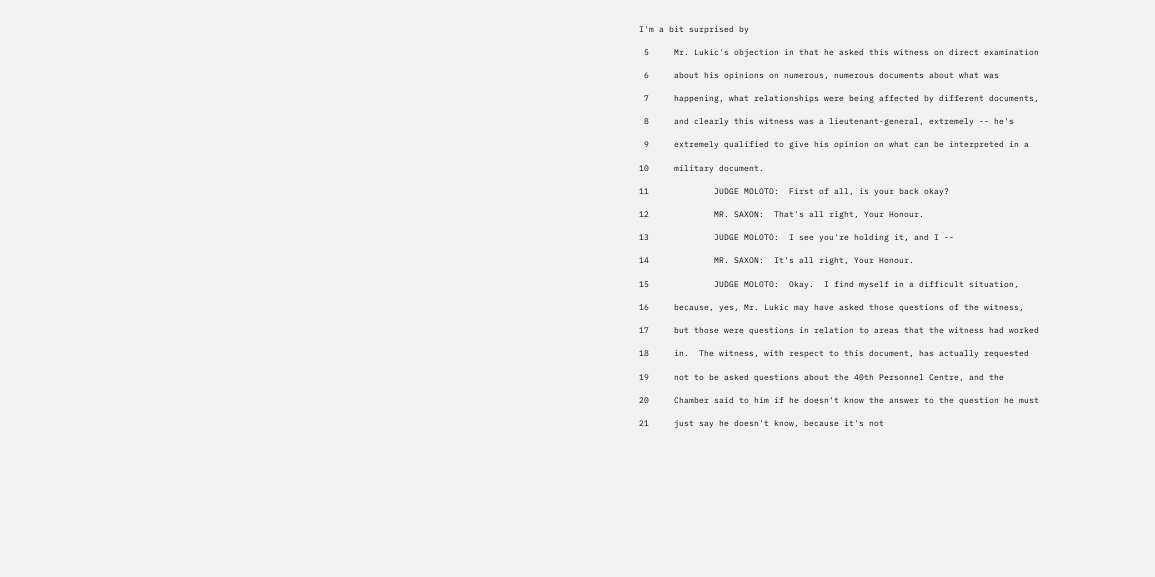I'm a bit surprised by

 5     Mr. Lukic's objection in that he asked this witness on direct examination

 6     about his opinions on numerous, numerous documents about what was

 7     happening, what relationships were being affected by different documents,

 8     and clearly this witness was a lieutenant-general, extremely -- he's

 9     extremely qualified to give his opinion on what can be interpreted in a

10     military document.

11             JUDGE MOLOTO:  First of all, is your back okay?

12             MR. SAXON:  That's all right, Your Honour.

13             JUDGE MOLOTO:  I see you're holding it, and I --

14             MR. SAXON:  It's all right, Your Honour.

15             JUDGE MOLOTO:  Okay.  I find myself in a difficult situation,

16     because, yes, Mr. Lukic may have asked those questions of the witness,

17     but those were questions in relation to areas that the witness had worked

18     in.  The witness, with respect to this document, has actually requested

19     not to be asked questions about the 40th Personnel Centre, and the

20     Chamber said to him if he doesn't know the answer to the question he must

21     just say he doesn't know, because it's not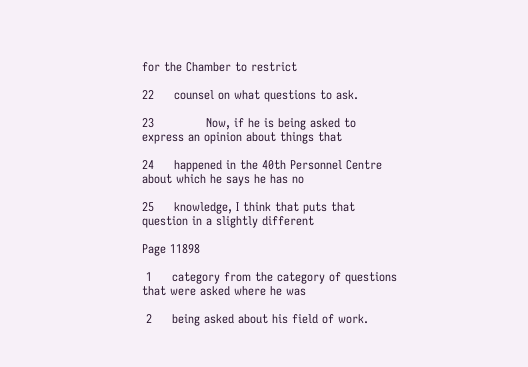for the Chamber to restrict

22     counsel on what questions to ask.

23             Now, if he is being asked to express an opinion about things that

24     happened in the 40th Personnel Centre about which he says he has no

25     knowledge, I think that puts that question in a slightly different

Page 11898

 1     category from the category of questions that were asked where he was

 2     being asked about his field of work.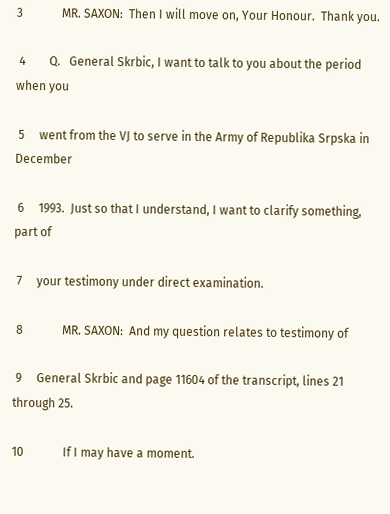3             MR. SAXON:  Then I will move on, Your Honour.  Thank you.

 4        Q.   General Skrbic, I want to talk to you about the period when you

 5     went from the VJ to serve in the Army of Republika Srpska in December

 6     1993.  Just so that I understand, I want to clarify something, part of

 7     your testimony under direct examination.

 8             MR. SAXON:  And my question relates to testimony of

 9     General Skrbic and page 11604 of the transcript, lines 21 through 25.

10             If I may have a moment.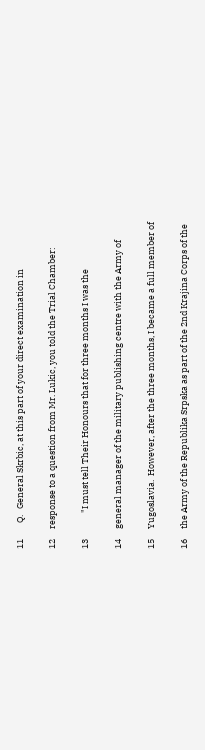11        Q.   General Skrbic, at this part of your direct examination in

12     response to a question from Mr. Lukic, you told the Trial Chamber:

13             "I must tell Their Honours that for three months I was the

14     general manager of the military publishing centre with the Army of

15     Yugoslavia.  However, after the three months, I became a full member of

16     the Army of the Republika Srpska as part of the 2nd Krajina Corps of the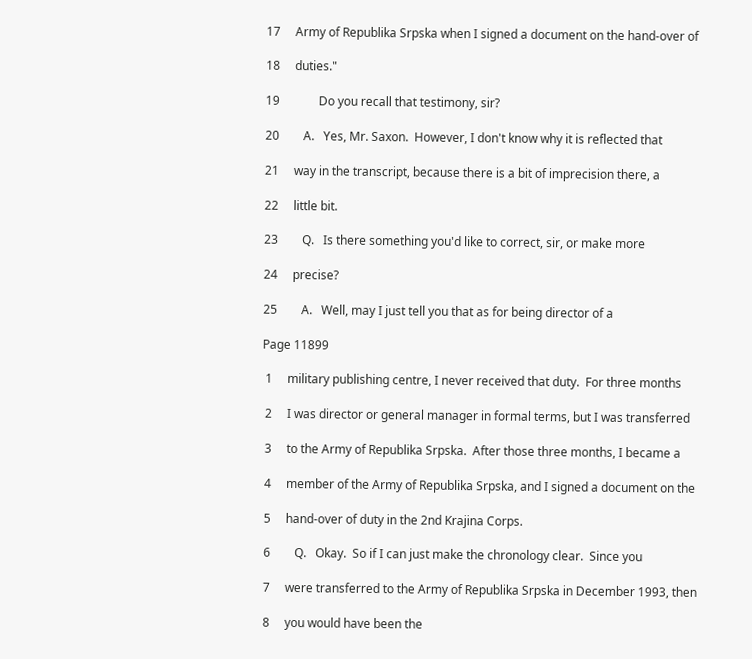17     Army of Republika Srpska when I signed a document on the hand-over of

18     duties."

19             Do you recall that testimony, sir?

20        A.   Yes, Mr. Saxon.  However, I don't know why it is reflected that

21     way in the transcript, because there is a bit of imprecision there, a

22     little bit.

23        Q.   Is there something you'd like to correct, sir, or make more

24     precise?

25        A.   Well, may I just tell you that as for being director of a

Page 11899

 1     military publishing centre, I never received that duty.  For three months

 2     I was director or general manager in formal terms, but I was transferred

 3     to the Army of Republika Srpska.  After those three months, I became a

 4     member of the Army of Republika Srpska, and I signed a document on the

 5     hand-over of duty in the 2nd Krajina Corps.

 6        Q.   Okay.  So if I can just make the chronology clear.  Since you

 7     were transferred to the Army of Republika Srpska in December 1993, then

 8     you would have been the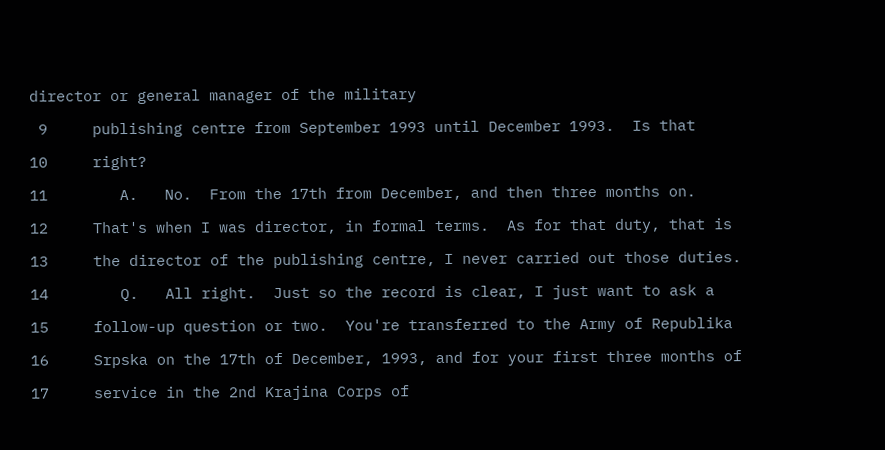director or general manager of the military

 9     publishing centre from September 1993 until December 1993.  Is that

10     right?

11        A.   No.  From the 17th from December, and then three months on.

12     That's when I was director, in formal terms.  As for that duty, that is

13     the director of the publishing centre, I never carried out those duties.

14        Q.   All right.  Just so the record is clear, I just want to ask a

15     follow-up question or two.  You're transferred to the Army of Republika

16     Srpska on the 17th of December, 1993, and for your first three months of

17     service in the 2nd Krajina Corps of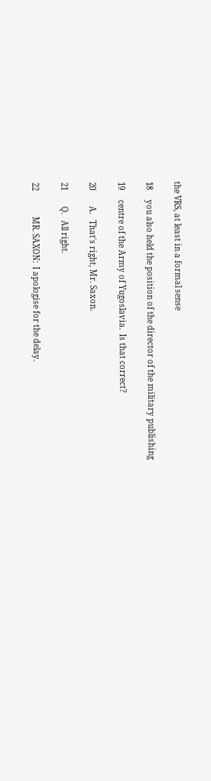the VRS, at least in a formal sense

18     you also held the position of the director of the military publishing

19     centre of the Army of Yugoslavia.  Is that correct?

20        A.   That's right, Mr. Saxon.

21        Q.   All right.

22             MR. SAXON:  I apologise for the delay.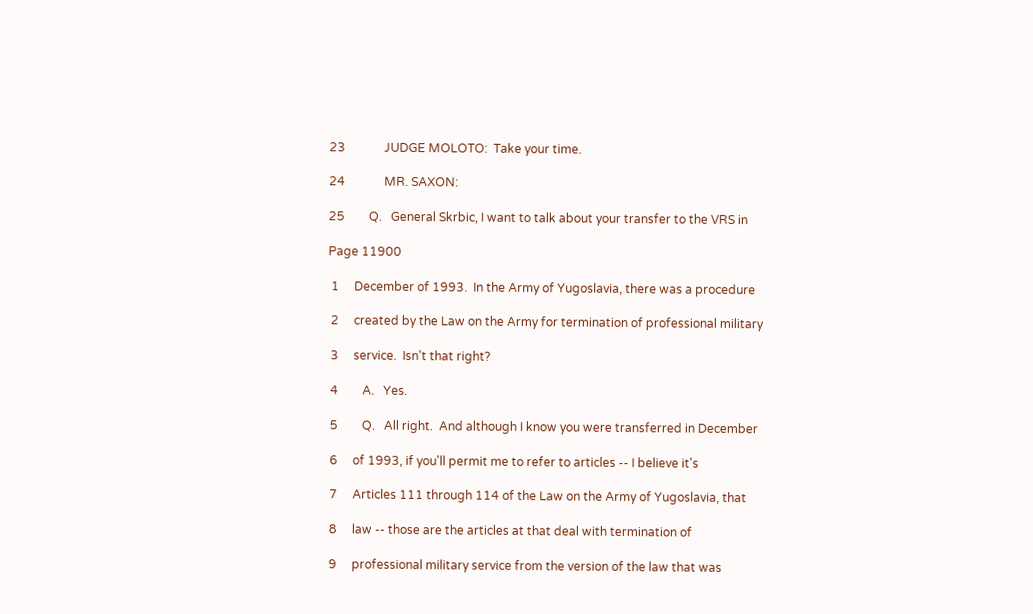23             JUDGE MOLOTO:  Take your time.

24             MR. SAXON:

25        Q.   General Skrbic, I want to talk about your transfer to the VRS in

Page 11900

 1     December of 1993.  In the Army of Yugoslavia, there was a procedure

 2     created by the Law on the Army for termination of professional military

 3     service.  Isn't that right?

 4        A.   Yes.

 5        Q.   All right.  And although I know you were transferred in December

 6     of 1993, if you'll permit me to refer to articles -- I believe it's

 7     Articles 111 through 114 of the Law on the Army of Yugoslavia, that

 8     law -- those are the articles at that deal with termination of

 9     professional military service from the version of the law that was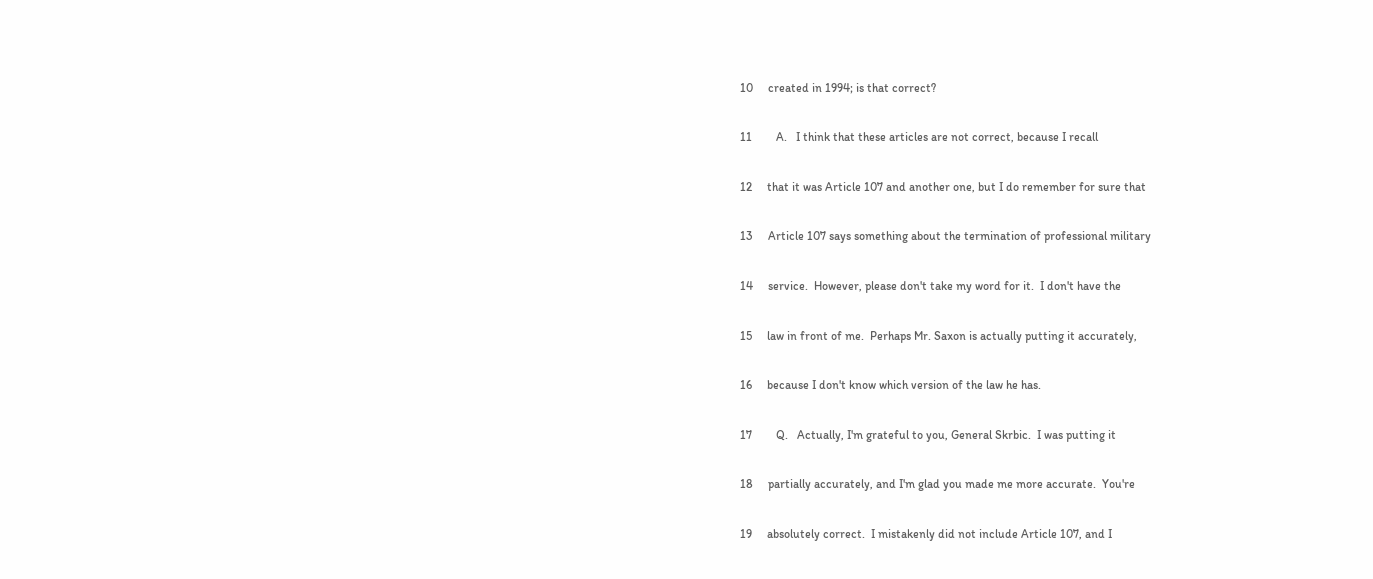10     created in 1994; is that correct?

11        A.   I think that these articles are not correct, because I recall

12     that it was Article 107 and another one, but I do remember for sure that

13     Article 107 says something about the termination of professional military

14     service.  However, please don't take my word for it.  I don't have the

15     law in front of me.  Perhaps Mr. Saxon is actually putting it accurately,

16     because I don't know which version of the law he has.

17        Q.   Actually, I'm grateful to you, General Skrbic.  I was putting it

18     partially accurately, and I'm glad you made me more accurate.  You're

19     absolutely correct.  I mistakenly did not include Article 107, and I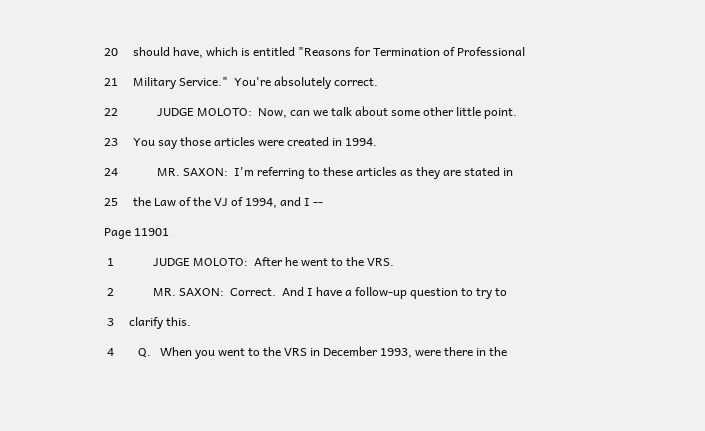20     should have, which is entitled "Reasons for Termination of Professional

21     Military Service."  You're absolutely correct.

22             JUDGE MOLOTO:  Now, can we talk about some other little point.

23     You say those articles were created in 1994.

24             MR. SAXON:  I'm referring to these articles as they are stated in

25     the Law of the VJ of 1994, and I --

Page 11901

 1             JUDGE MOLOTO:  After he went to the VRS.

 2             MR. SAXON:  Correct.  And I have a follow-up question to try to

 3     clarify this.

 4        Q.   When you went to the VRS in December 1993, were there in the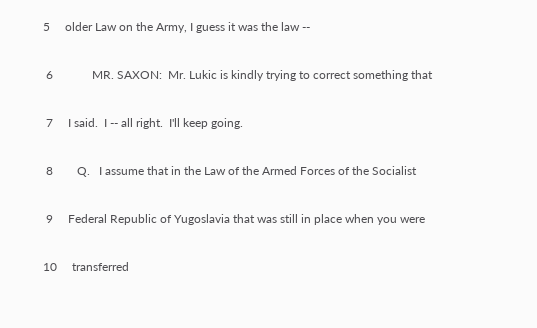5     older Law on the Army, I guess it was the law --

 6             MR. SAXON:  Mr. Lukic is kindly trying to correct something that

 7     I said.  I -- all right.  I'll keep going.

 8        Q.   I assume that in the Law of the Armed Forces of the Socialist

 9     Federal Republic of Yugoslavia that was still in place when you were

10     transferred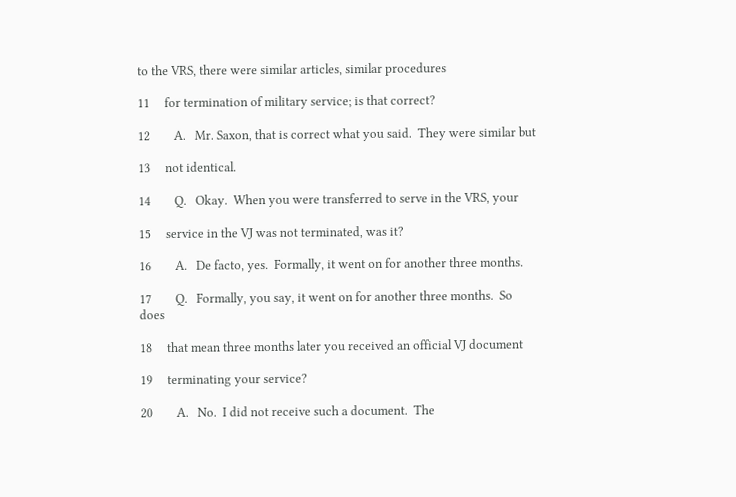to the VRS, there were similar articles, similar procedures

11     for termination of military service; is that correct?

12        A.   Mr. Saxon, that is correct what you said.  They were similar but

13     not identical.

14        Q.   Okay.  When you were transferred to serve in the VRS, your

15     service in the VJ was not terminated, was it?

16        A.   De facto, yes.  Formally, it went on for another three months.

17        Q.   Formally, you say, it went on for another three months.  So does

18     that mean three months later you received an official VJ document

19     terminating your service?

20        A.   No.  I did not receive such a document.  The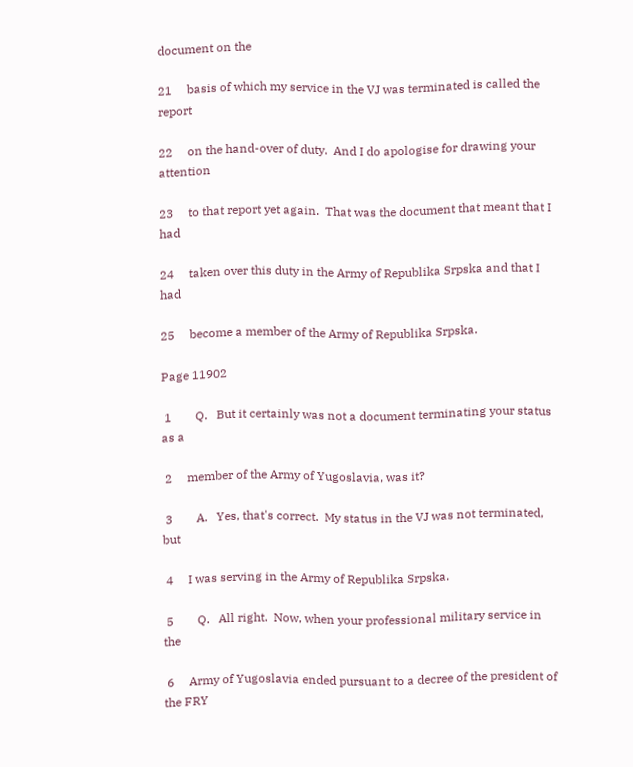document on the

21     basis of which my service in the VJ was terminated is called the report

22     on the hand-over of duty.  And I do apologise for drawing your attention

23     to that report yet again.  That was the document that meant that I had

24     taken over this duty in the Army of Republika Srpska and that I had

25     become a member of the Army of Republika Srpska.

Page 11902

 1        Q.   But it certainly was not a document terminating your status as a

 2     member of the Army of Yugoslavia, was it?

 3        A.   Yes, that's correct.  My status in the VJ was not terminated, but

 4     I was serving in the Army of Republika Srpska.

 5        Q.   All right.  Now, when your professional military service in the

 6     Army of Yugoslavia ended pursuant to a decree of the president of the FRY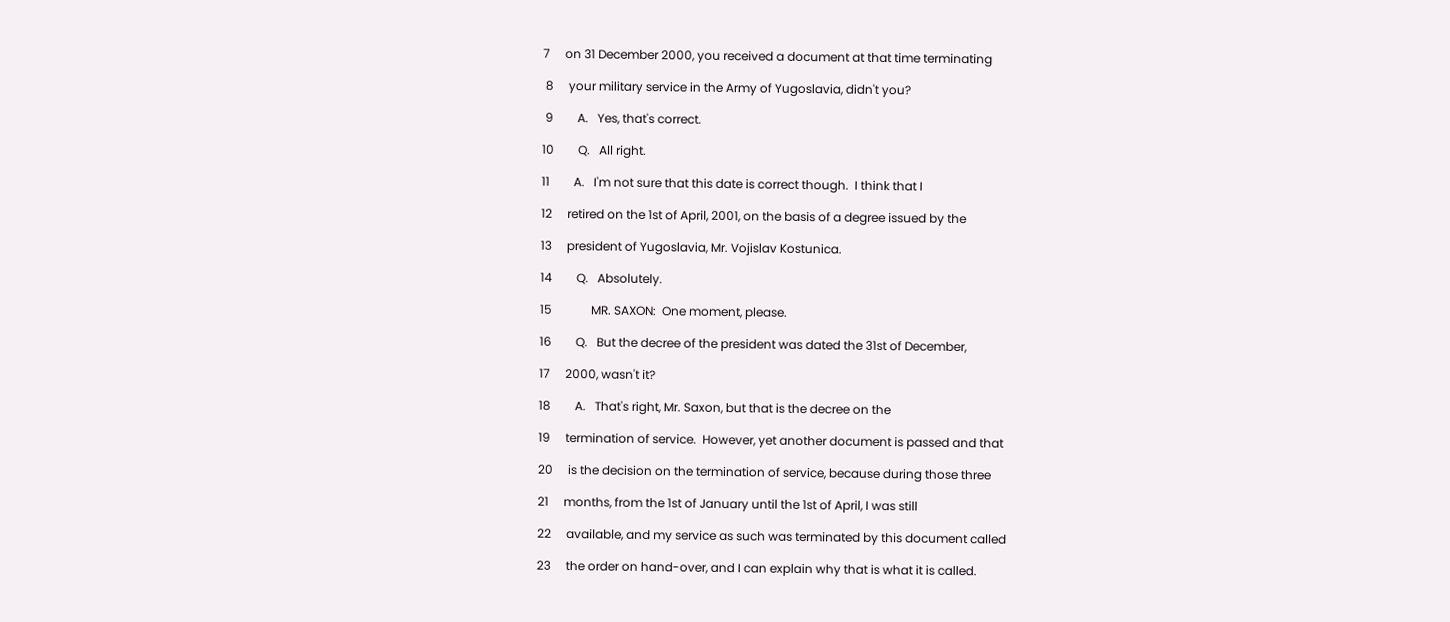7     on 31 December 2000, you received a document at that time terminating

 8     your military service in the Army of Yugoslavia, didn't you?

 9        A.   Yes, that's correct.

10        Q.   All right.

11        A.   I'm not sure that this date is correct though.  I think that I

12     retired on the 1st of April, 2001, on the basis of a degree issued by the

13     president of Yugoslavia, Mr. Vojislav Kostunica.

14        Q.   Absolutely.

15             MR. SAXON:  One moment, please.

16        Q.   But the decree of the president was dated the 31st of December,

17     2000, wasn't it?

18        A.   That's right, Mr. Saxon, but that is the decree on the

19     termination of service.  However, yet another document is passed and that

20     is the decision on the termination of service, because during those three

21     months, from the 1st of January until the 1st of April, I was still

22     available, and my service as such was terminated by this document called

23     the order on hand-over, and I can explain why that is what it is called.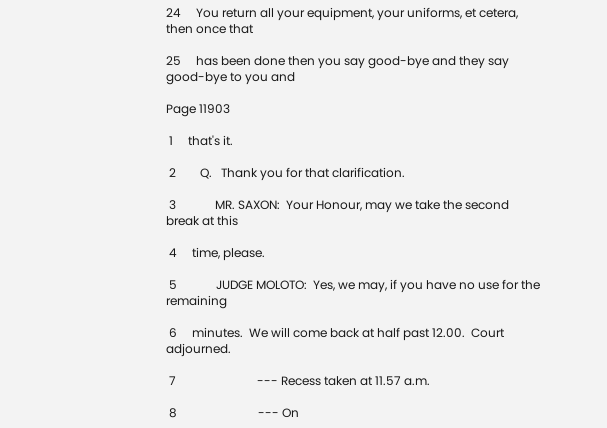24     You return all your equipment, your uniforms, et cetera, then once that

25     has been done then you say good-bye and they say good-bye to you and

Page 11903

 1     that's it.

 2        Q.   Thank you for that clarification.

 3             MR. SAXON:  Your Honour, may we take the second break at this

 4     time, please.

 5             JUDGE MOLOTO:  Yes, we may, if you have no use for the remaining

 6     minutes.  We will come back at half past 12.00.  Court adjourned.

 7                           --- Recess taken at 11.57 a.m.

 8                           --- On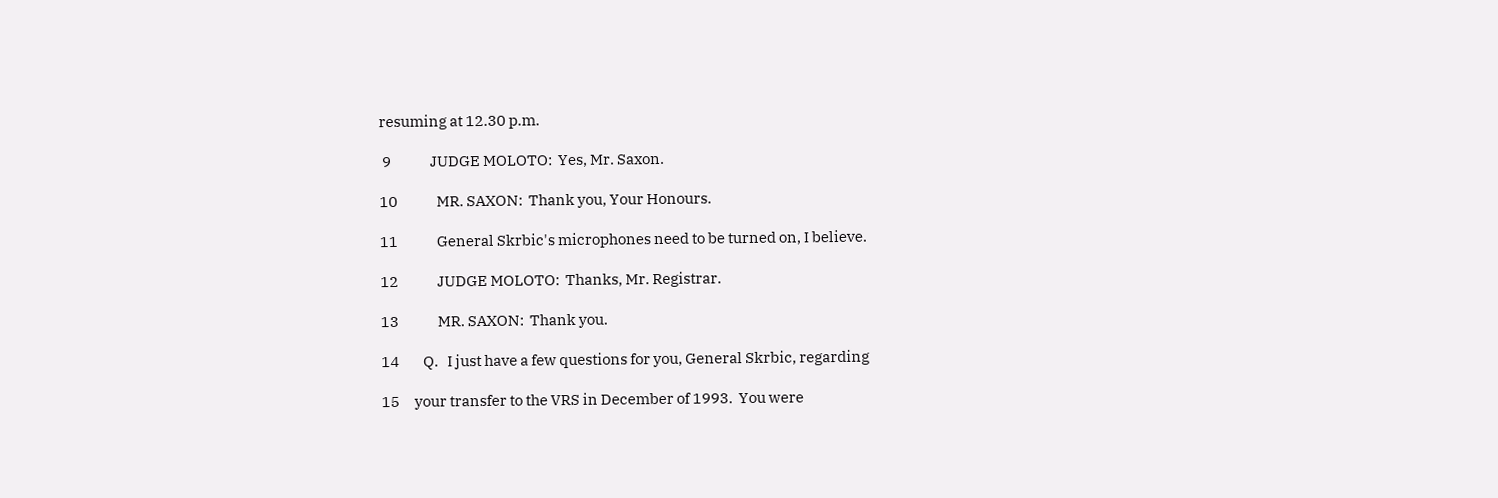resuming at 12.30 p.m.

 9             JUDGE MOLOTO:  Yes, Mr. Saxon.

10             MR. SAXON:  Thank you, Your Honours.

11             General Skrbic's microphones need to be turned on, I believe.

12             JUDGE MOLOTO:  Thanks, Mr. Registrar.

13             MR. SAXON:  Thank you.

14        Q.   I just have a few questions for you, General Skrbic, regarding

15     your transfer to the VRS in December of 1993.  You were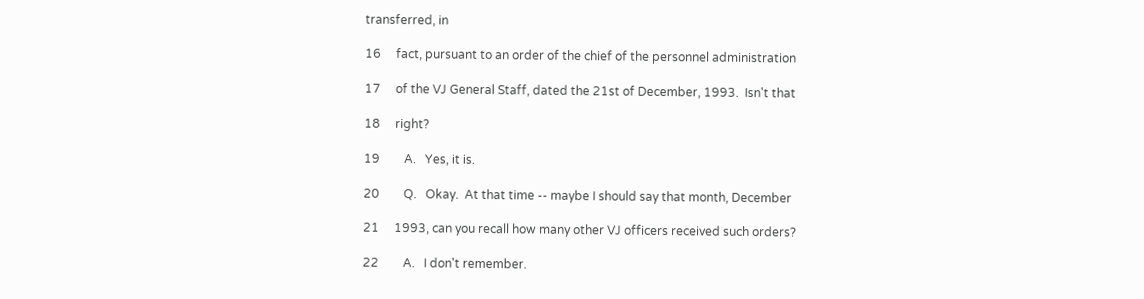transferred, in

16     fact, pursuant to an order of the chief of the personnel administration

17     of the VJ General Staff, dated the 21st of December, 1993.  Isn't that

18     right?

19        A.   Yes, it is.

20        Q.   Okay.  At that time -- maybe I should say that month, December

21     1993, can you recall how many other VJ officers received such orders?

22        A.   I don't remember.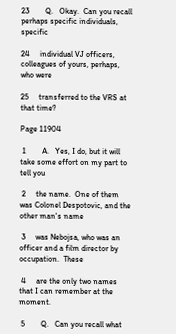23        Q.   Okay.  Can you recall perhaps specific individuals, specific

24     individual VJ officers, colleagues of yours, perhaps, who were

25     transferred to the VRS at that time?

Page 11904

 1        A.   Yes, I do, but it will take some effort on my part to tell you

 2     the name.  One of them was Colonel Despotovic, and the other man's name

 3     was Nebojsa, who was an officer and a film director by occupation.  These

 4     are the only two names that I can remember at the moment.

 5        Q.   Can you recall what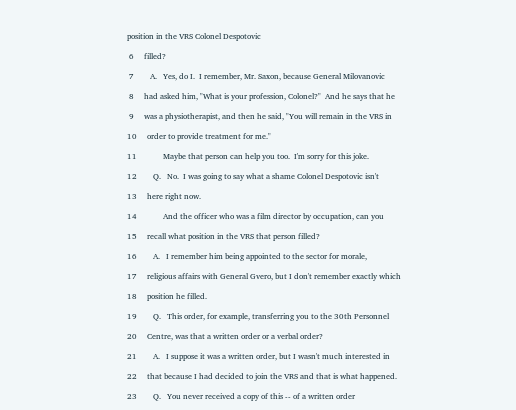position in the VRS Colonel Despotovic

 6     filled?

 7        A.   Yes, do I.  I remember, Mr. Saxon, because General Milovanovic

 8     had asked him, "What is your profession, Colonel?"  And he says that he

 9     was a physiotherapist, and then he said, "You will remain in the VRS in

10     order to provide treatment for me."

11             Maybe that person can help you too.  I'm sorry for this joke.

12        Q.   No.  I was going to say what a shame Colonel Despotovic isn't

13     here right now.

14             And the officer who was a film director by occupation, can you

15     recall what position in the VRS that person filled?

16        A.   I remember him being appointed to the sector for morale,

17     religious affairs with General Gvero, but I don't remember exactly which

18     position he filled.

19        Q.   This order, for example, transferring you to the 30th Personnel

20     Centre, was that a written order or a verbal order?

21        A.   I suppose it was a written order, but I wasn't much interested in

22     that because I had decided to join the VRS and that is what happened.

23        Q.   You never received a copy of this -- of a written order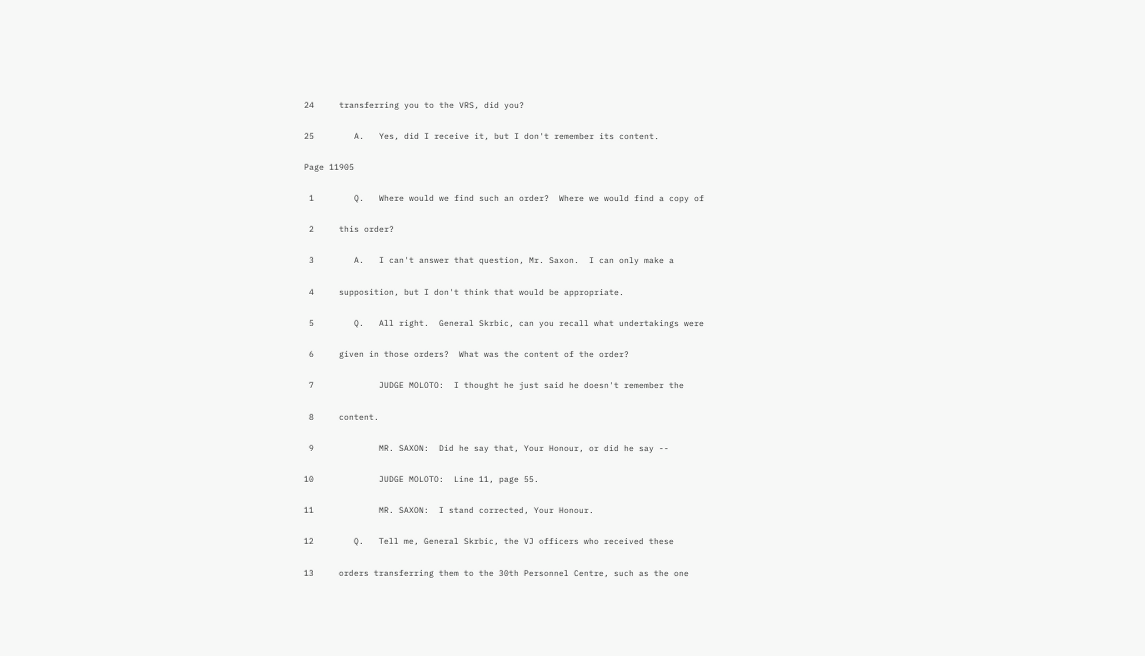24     transferring you to the VRS, did you?

25        A.   Yes, did I receive it, but I don't remember its content.

Page 11905

 1        Q.   Where would we find such an order?  Where we would find a copy of

 2     this order?

 3        A.   I can't answer that question, Mr. Saxon.  I can only make a

 4     supposition, but I don't think that would be appropriate.

 5        Q.   All right.  General Skrbic, can you recall what undertakings were

 6     given in those orders?  What was the content of the order?

 7             JUDGE MOLOTO:  I thought he just said he doesn't remember the

 8     content.

 9             MR. SAXON:  Did he say that, Your Honour, or did he say --

10             JUDGE MOLOTO:  Line 11, page 55.

11             MR. SAXON:  I stand corrected, Your Honour.

12        Q.   Tell me, General Skrbic, the VJ officers who received these

13     orders transferring them to the 30th Personnel Centre, such as the one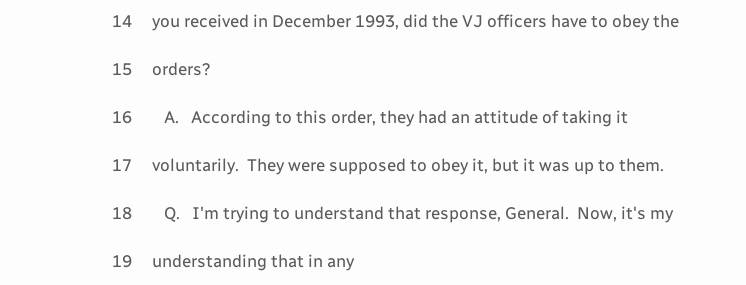14     you received in December 1993, did the VJ officers have to obey the

15     orders?

16        A.   According to this order, they had an attitude of taking it

17     voluntarily.  They were supposed to obey it, but it was up to them.

18        Q.   I'm trying to understand that response, General.  Now, it's my

19     understanding that in any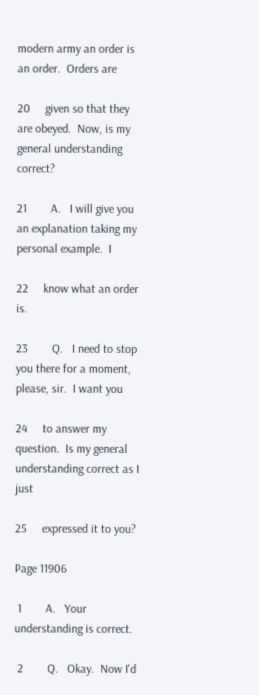modern army an order is an order.  Orders are

20     given so that they are obeyed.  Now, is my general understanding correct?

21        A.   I will give you an explanation taking my personal example.  I

22     know what an order is.

23        Q.   I need to stop you there for a moment, please, sir.  I want you

24     to answer my question.  Is my general understanding correct as I just

25     expressed it to you?

Page 11906

 1        A.   Your understanding is correct.

 2        Q.   Okay.  Now I'd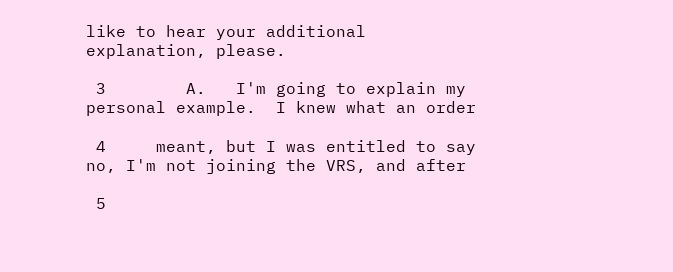like to hear your additional explanation, please.

 3        A.   I'm going to explain my personal example.  I knew what an order

 4     meant, but I was entitled to say no, I'm not joining the VRS, and after

 5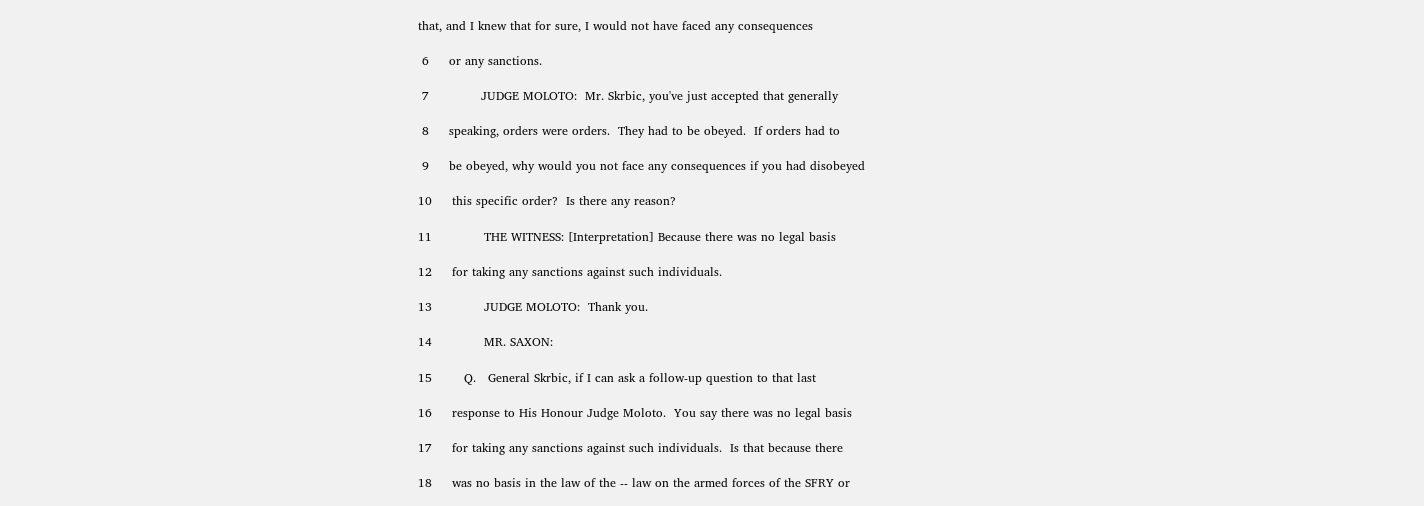that, and I knew that for sure, I would not have faced any consequences

 6     or any sanctions.

 7             JUDGE MOLOTO:  Mr. Skrbic, you've just accepted that generally

 8     speaking, orders were orders.  They had to be obeyed.  If orders had to

 9     be obeyed, why would you not face any consequences if you had disobeyed

10     this specific order?  Is there any reason?

11             THE WITNESS: [Interpretation] Because there was no legal basis

12     for taking any sanctions against such individuals.

13             JUDGE MOLOTO:  Thank you.

14             MR. SAXON:

15        Q.   General Skrbic, if I can ask a follow-up question to that last

16     response to His Honour Judge Moloto.  You say there was no legal basis

17     for taking any sanctions against such individuals.  Is that because there

18     was no basis in the law of the -- law on the armed forces of the SFRY or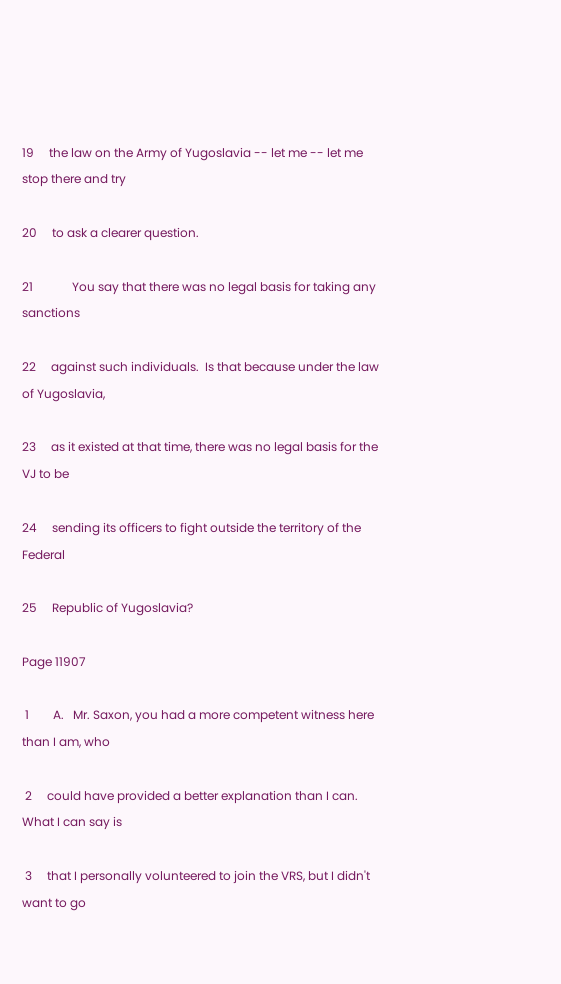19     the law on the Army of Yugoslavia -- let me -- let me stop there and try

20     to ask a clearer question.

21             You say that there was no legal basis for taking any sanctions

22     against such individuals.  Is that because under the law of Yugoslavia,

23     as it existed at that time, there was no legal basis for the VJ to be

24     sending its officers to fight outside the territory of the Federal

25     Republic of Yugoslavia?

Page 11907

 1        A.   Mr. Saxon, you had a more competent witness here than I am, who

 2     could have provided a better explanation than I can.  What I can say is

 3     that I personally volunteered to join the VRS, but I didn't want to go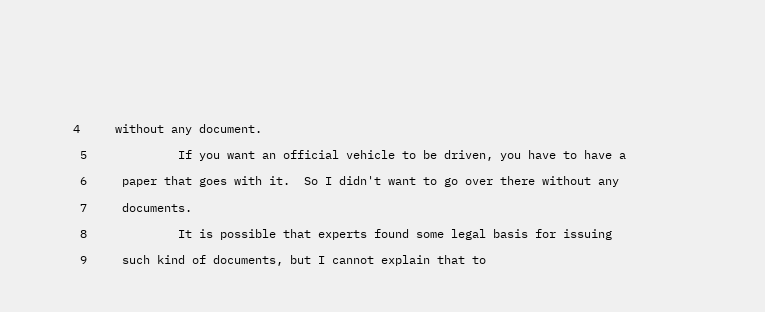4     without any document.

 5             If you want an official vehicle to be driven, you have to have a

 6     paper that goes with it.  So I didn't want to go over there without any

 7     documents.

 8             It is possible that experts found some legal basis for issuing

 9     such kind of documents, but I cannot explain that to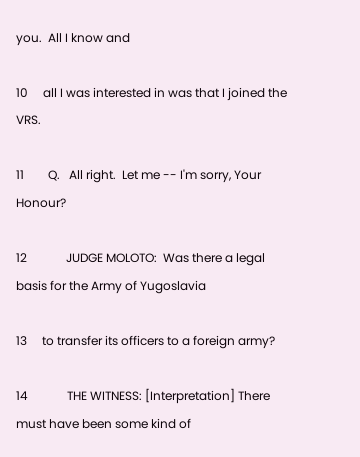you.  All I know and

10     all I was interested in was that I joined the VRS.

11        Q.   All right.  Let me -- I'm sorry, Your Honour?

12             JUDGE MOLOTO:  Was there a legal basis for the Army of Yugoslavia

13     to transfer its officers to a foreign army?

14             THE WITNESS: [Interpretation] There must have been some kind of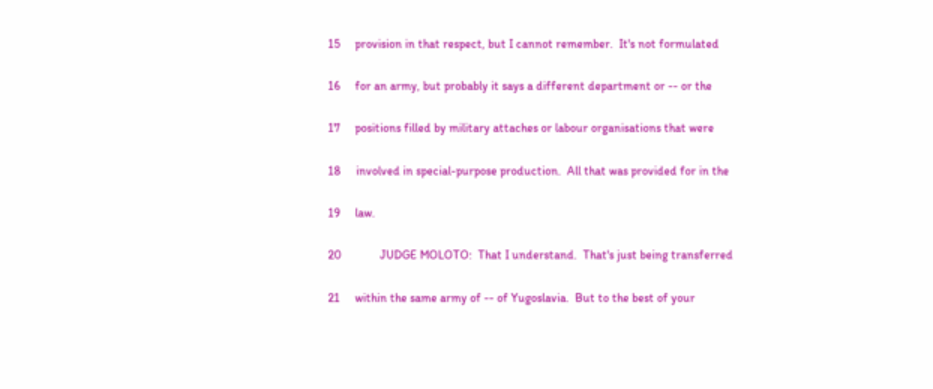15     provision in that respect, but I cannot remember.  It's not formulated

16     for an army, but probably it says a different department or -- or the

17     positions filled by military attaches or labour organisations that were

18     involved in special-purpose production.  All that was provided for in the

19     law.

20             JUDGE MOLOTO:  That I understand.  That's just being transferred

21     within the same army of -- of Yugoslavia.  But to the best of your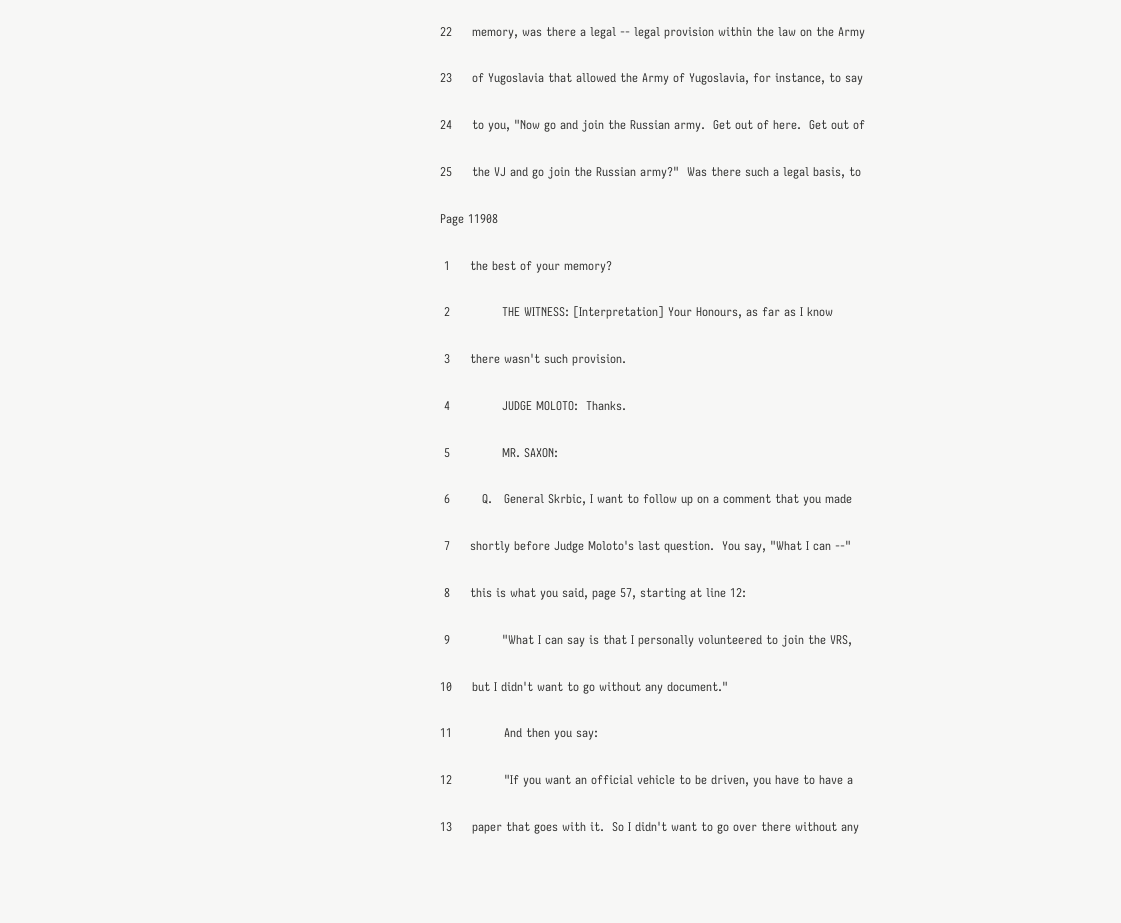22     memory, was there a legal -- legal provision within the law on the Army

23     of Yugoslavia that allowed the Army of Yugoslavia, for instance, to say

24     to you, "Now go and join the Russian army.  Get out of here.  Get out of

25     the VJ and go join the Russian army?"  Was there such a legal basis, to

Page 11908

 1     the best of your memory?

 2             THE WITNESS: [Interpretation] Your Honours, as far as I know

 3     there wasn't such provision.

 4             JUDGE MOLOTO:  Thanks.

 5             MR. SAXON:

 6        Q.   General Skrbic, I want to follow up on a comment that you made

 7     shortly before Judge Moloto's last question.  You say, "What I can --"

 8     this is what you said, page 57, starting at line 12:

 9             "What I can say is that I personally volunteered to join the VRS,

10     but I didn't want to go without any document."

11             And then you say:

12             "If you want an official vehicle to be driven, you have to have a

13     paper that goes with it.  So I didn't want to go over there without any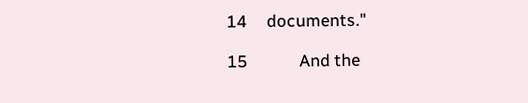14     documents."

15             And the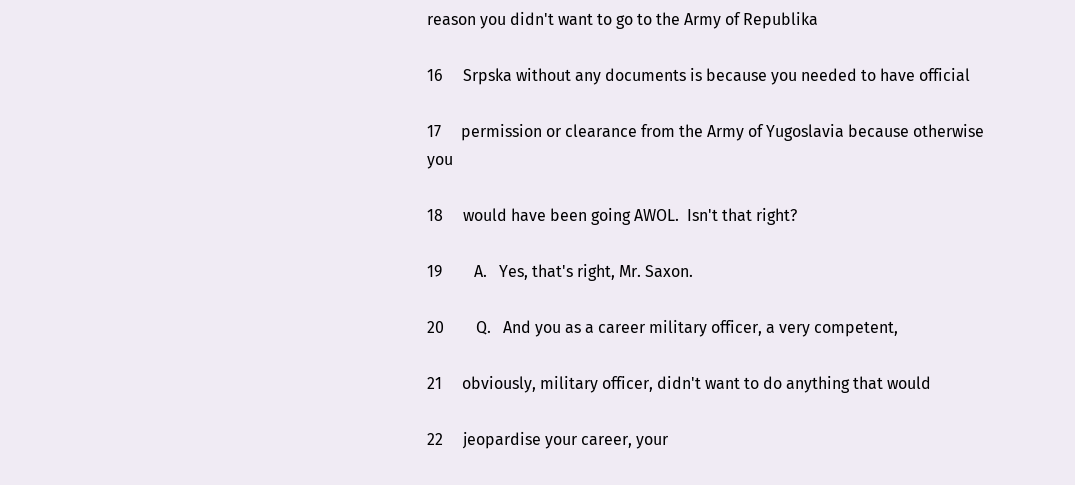reason you didn't want to go to the Army of Republika

16     Srpska without any documents is because you needed to have official

17     permission or clearance from the Army of Yugoslavia because otherwise you

18     would have been going AWOL.  Isn't that right?

19        A.   Yes, that's right, Mr. Saxon.

20        Q.   And you as a career military officer, a very competent,

21     obviously, military officer, didn't want to do anything that would

22     jeopardise your career, your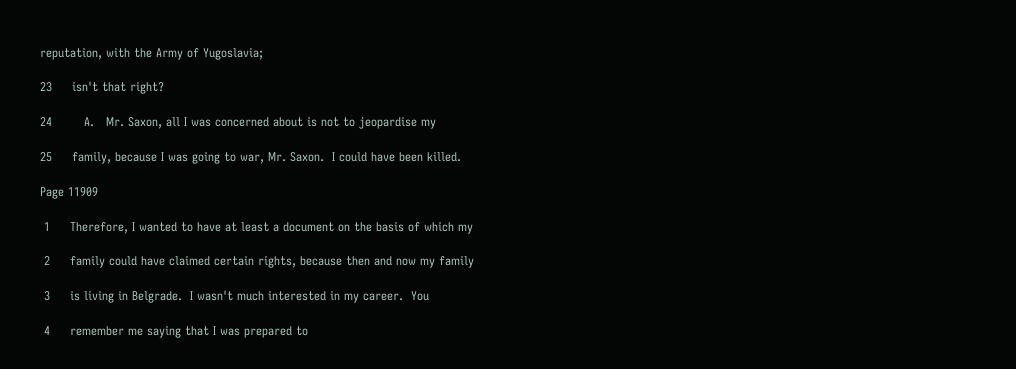reputation, with the Army of Yugoslavia;

23     isn't that right?

24        A.   Mr. Saxon, all I was concerned about is not to jeopardise my

25     family, because I was going to war, Mr. Saxon.  I could have been killed.

Page 11909

 1     Therefore, I wanted to have at least a document on the basis of which my

 2     family could have claimed certain rights, because then and now my family

 3     is living in Belgrade.  I wasn't much interested in my career.  You

 4     remember me saying that I was prepared to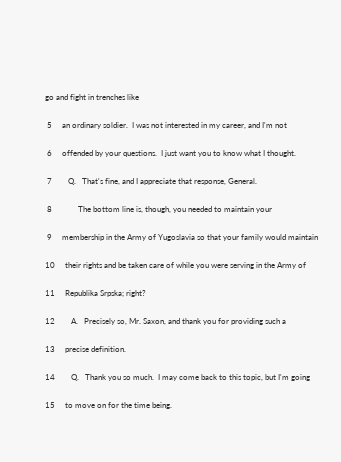go and fight in trenches like

 5     an ordinary soldier.  I was not interested in my career, and I'm not

 6     offended by your questions.  I just want you to know what I thought.

 7        Q.   That's fine, and I appreciate that response, General.

 8             The bottom line is, though, you needed to maintain your

 9     membership in the Army of Yugoslavia so that your family would maintain

10     their rights and be taken care of while you were serving in the Army of

11     Republika Srpska; right?

12        A.   Precisely so, Mr. Saxon, and thank you for providing such a

13     precise definition.

14        Q.   Thank you so much.  I may come back to this topic, but I'm going

15     to move on for the time being.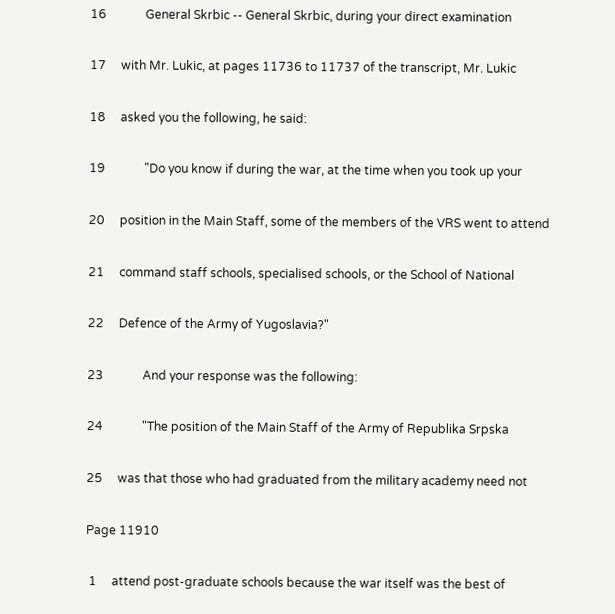16             General Skrbic -- General Skrbic, during your direct examination

17     with Mr. Lukic, at pages 11736 to 11737 of the transcript, Mr. Lukic

18     asked you the following, he said:

19             "Do you know if during the war, at the time when you took up your

20     position in the Main Staff, some of the members of the VRS went to attend

21     command staff schools, specialised schools, or the School of National

22     Defence of the Army of Yugoslavia?"

23             And your response was the following:

24             "The position of the Main Staff of the Army of Republika Srpska

25     was that those who had graduated from the military academy need not

Page 11910

 1     attend post-graduate schools because the war itself was the best of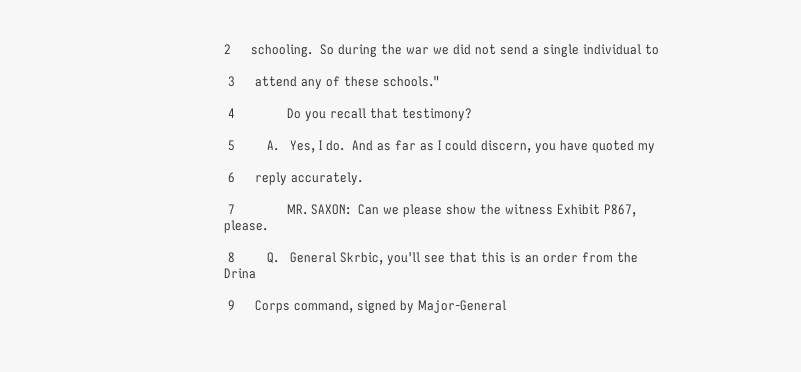2     schooling.  So during the war we did not send a single individual to

 3     attend any of these schools."

 4             Do you recall that testimony?

 5        A.   Yes, I do.  And as far as I could discern, you have quoted my

 6     reply accurately.

 7             MR. SAXON:  Can we please show the witness Exhibit P867, please.

 8        Q.   General Skrbic, you'll see that this is an order from the Drina

 9     Corps command, signed by Major-General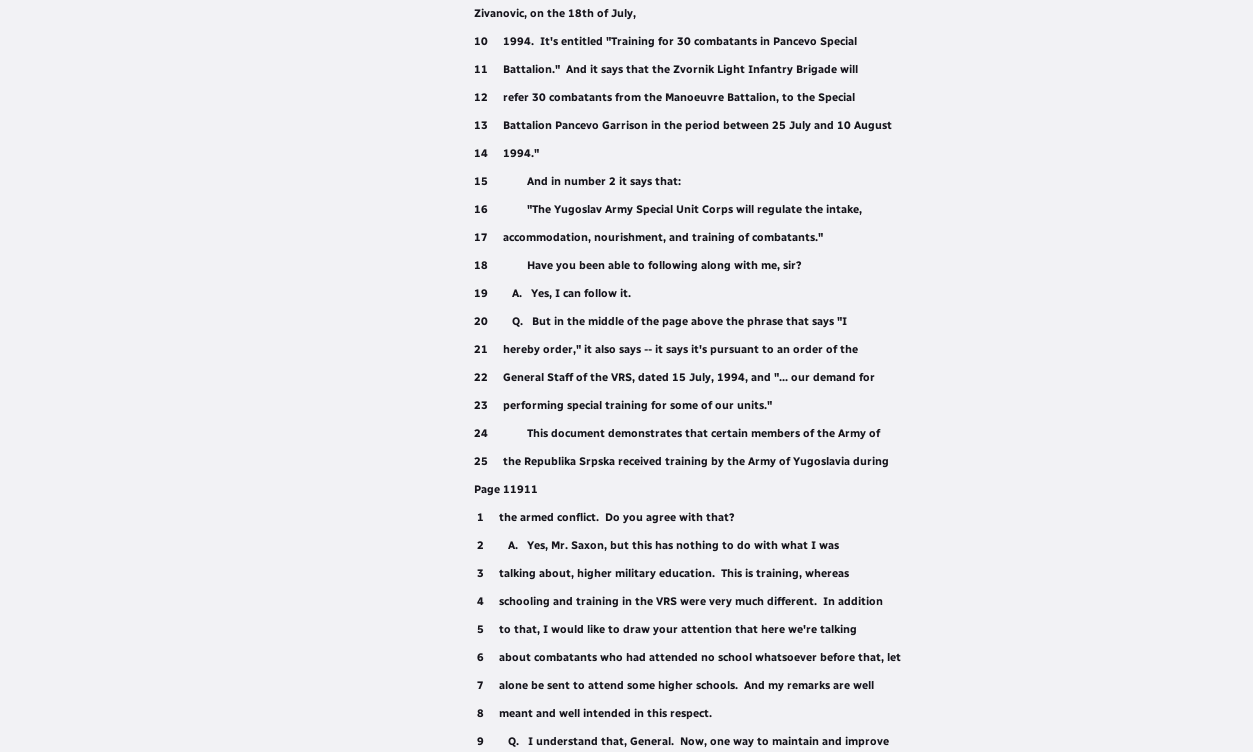Zivanovic, on the 18th of July,

10     1994.  It's entitled "Training for 30 combatants in Pancevo Special

11     Battalion."  And it says that the Zvornik Light Infantry Brigade will

12     refer 30 combatants from the Manoeuvre Battalion, to the Special

13     Battalion Pancevo Garrison in the period between 25 July and 10 August

14     1994."

15             And in number 2 it says that:

16             "The Yugoslav Army Special Unit Corps will regulate the intake,

17     accommodation, nourishment, and training of combatants."

18             Have you been able to following along with me, sir?

19        A.   Yes, I can follow it.

20        Q.   But in the middle of the page above the phrase that says "I

21     hereby order," it also says -- it says it's pursuant to an order of the

22     General Staff of the VRS, dated 15 July, 1994, and "... our demand for

23     performing special training for some of our units."

24             This document demonstrates that certain members of the Army of

25     the Republika Srpska received training by the Army of Yugoslavia during

Page 11911

 1     the armed conflict.  Do you agree with that?

 2        A.   Yes, Mr. Saxon, but this has nothing to do with what I was

 3     talking about, higher military education.  This is training, whereas

 4     schooling and training in the VRS were very much different.  In addition

 5     to that, I would like to draw your attention that here we're talking

 6     about combatants who had attended no school whatsoever before that, let

 7     alone be sent to attend some higher schools.  And my remarks are well

 8     meant and well intended in this respect.

 9        Q.   I understand that, General.  Now, one way to maintain and improve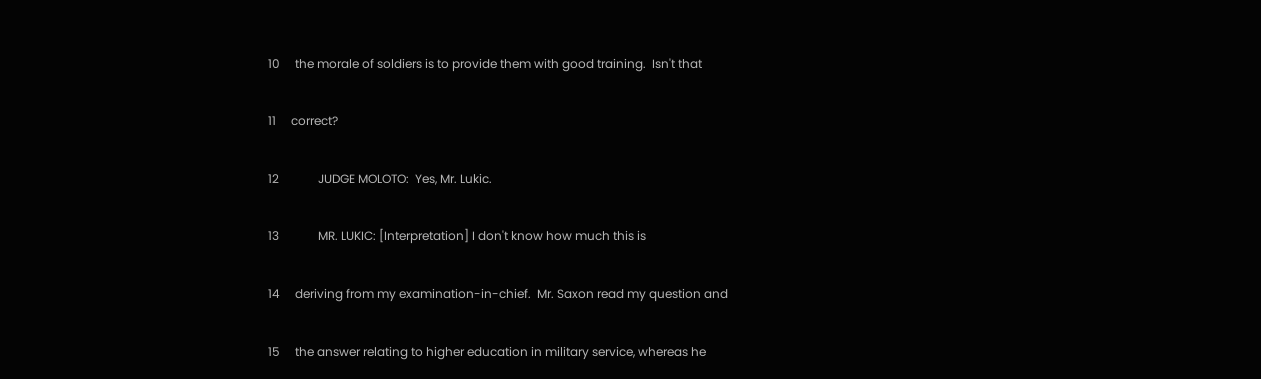10     the morale of soldiers is to provide them with good training.  Isn't that

11     correct?

12             JUDGE MOLOTO:  Yes, Mr. Lukic.

13             MR. LUKIC: [Interpretation] I don't know how much this is

14     deriving from my examination-in-chief.  Mr. Saxon read my question and

15     the answer relating to higher education in military service, whereas he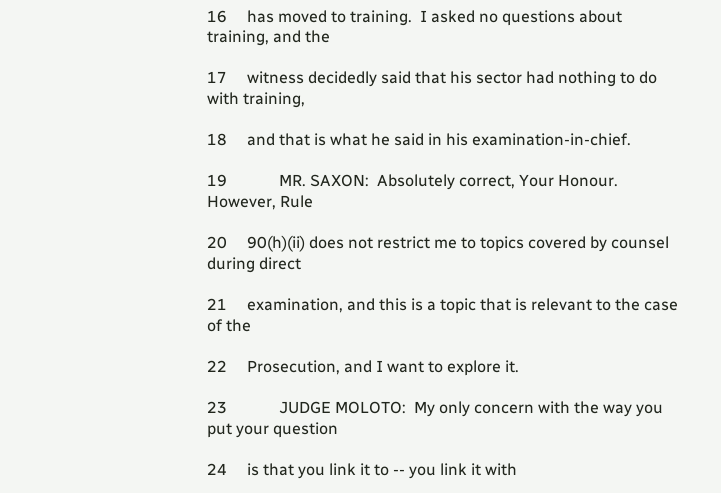16     has moved to training.  I asked no questions about training, and the

17     witness decidedly said that his sector had nothing to do with training,

18     and that is what he said in his examination-in-chief.

19             MR. SAXON:  Absolutely correct, Your Honour.  However, Rule

20     90(h)(ii) does not restrict me to topics covered by counsel during direct

21     examination, and this is a topic that is relevant to the case of the

22     Prosecution, and I want to explore it.

23             JUDGE MOLOTO:  My only concern with the way you put your question

24     is that you link it to -- you link it with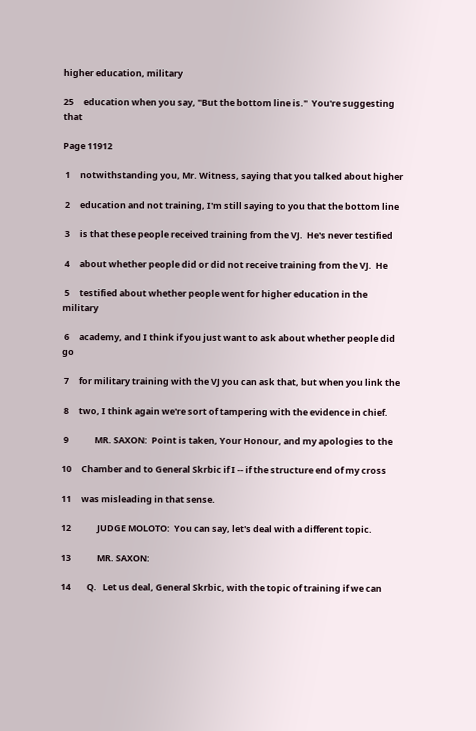higher education, military

25     education when you say, "But the bottom line is."  You're suggesting that

Page 11912

 1     notwithstanding you, Mr. Witness, saying that you talked about higher

 2     education and not training, I'm still saying to you that the bottom line

 3     is that these people received training from the VJ.  He's never testified

 4     about whether people did or did not receive training from the VJ.  He

 5     testified about whether people went for higher education in the military

 6     academy, and I think if you just want to ask about whether people did go

 7     for military training with the VJ you can ask that, but when you link the

 8     two, I think again we're sort of tampering with the evidence in chief.

 9             MR. SAXON:  Point is taken, Your Honour, and my apologies to the

10     Chamber and to General Skrbic if I -- if the structure end of my cross

11     was misleading in that sense.

12             JUDGE MOLOTO:  You can say, let's deal with a different topic.

13             MR. SAXON:

14        Q.   Let us deal, General Skrbic, with the topic of training if we can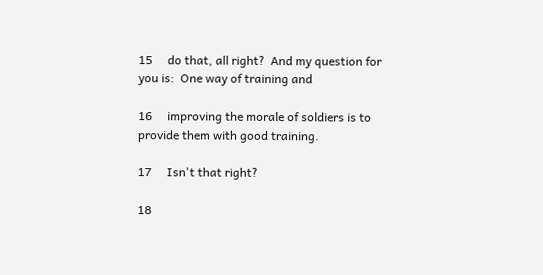15     do that, all right?  And my question for you is:  One way of training and

16     improving the morale of soldiers is to provide them with good training.

17     Isn't that right?

18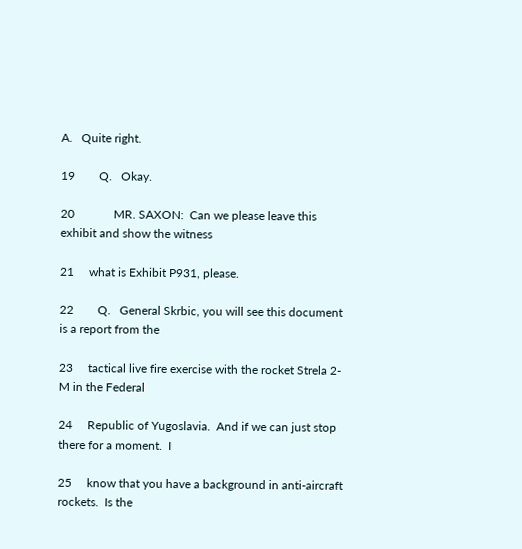A.   Quite right.

19        Q.   Okay.

20             MR. SAXON:  Can we please leave this exhibit and show the witness

21     what is Exhibit P931, please.

22        Q.   General Skrbic, you will see this document is a report from the

23     tactical live fire exercise with the rocket Strela 2-M in the Federal

24     Republic of Yugoslavia.  And if we can just stop there for a moment.  I

25     know that you have a background in anti-aircraft rockets.  Is the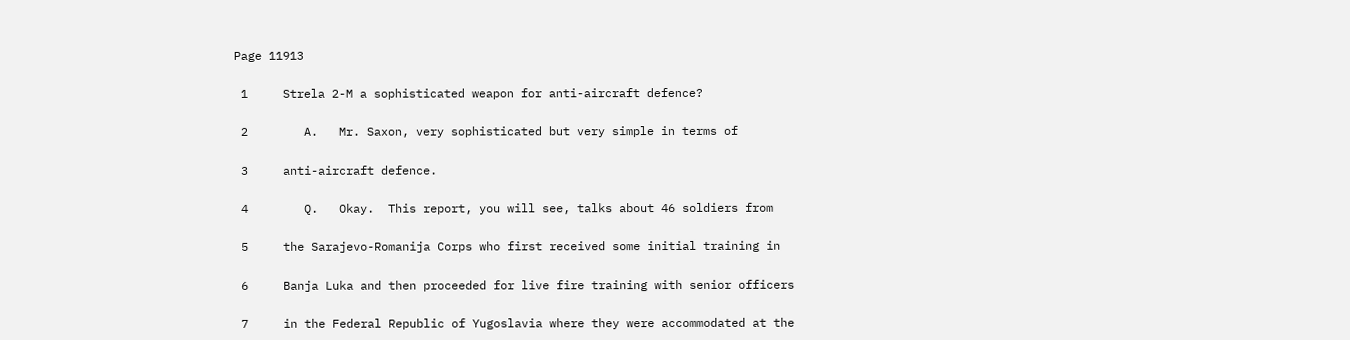Page 11913

 1     Strela 2-M a sophisticated weapon for anti-aircraft defence?

 2        A.   Mr. Saxon, very sophisticated but very simple in terms of

 3     anti-aircraft defence.

 4        Q.   Okay.  This report, you will see, talks about 46 soldiers from

 5     the Sarajevo-Romanija Corps who first received some initial training in

 6     Banja Luka and then proceeded for live fire training with senior officers

 7     in the Federal Republic of Yugoslavia where they were accommodated at the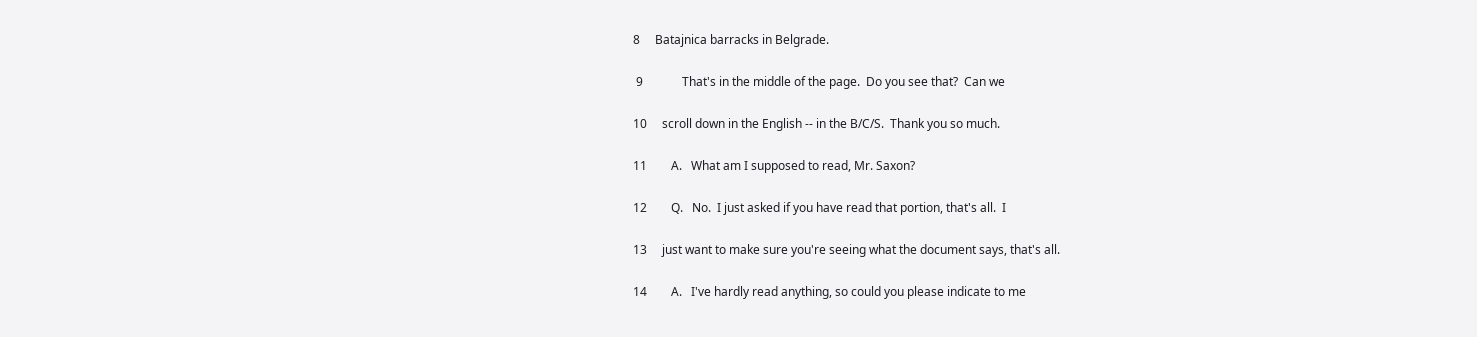8     Batajnica barracks in Belgrade.

 9             That's in the middle of the page.  Do you see that?  Can we

10     scroll down in the English -- in the B/C/S.  Thank you so much.

11        A.   What am I supposed to read, Mr. Saxon?

12        Q.   No.  I just asked if you have read that portion, that's all.  I

13     just want to make sure you're seeing what the document says, that's all.

14        A.   I've hardly read anything, so could you please indicate to me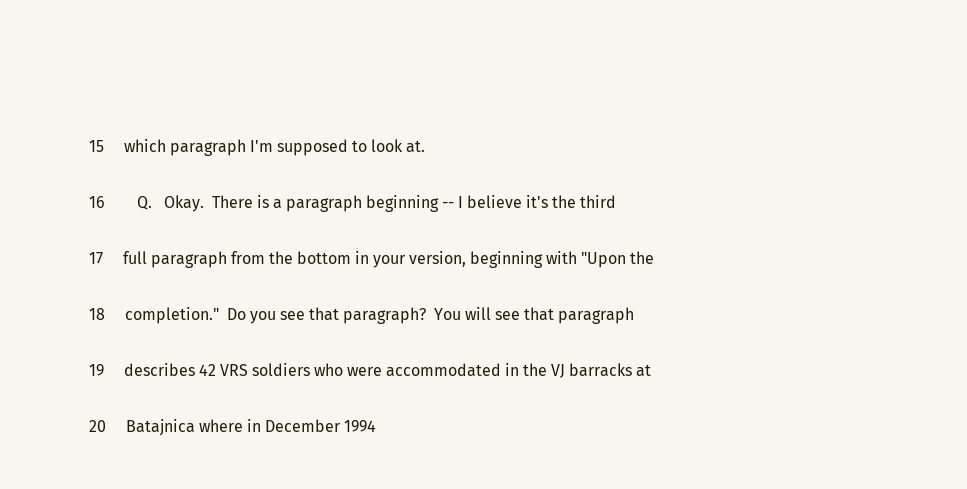15     which paragraph I'm supposed to look at.

16        Q.   Okay.  There is a paragraph beginning -- I believe it's the third

17     full paragraph from the bottom in your version, beginning with "Upon the

18     completion."  Do you see that paragraph?  You will see that paragraph

19     describes 42 VRS soldiers who were accommodated in the VJ barracks at

20     Batajnica where in December 1994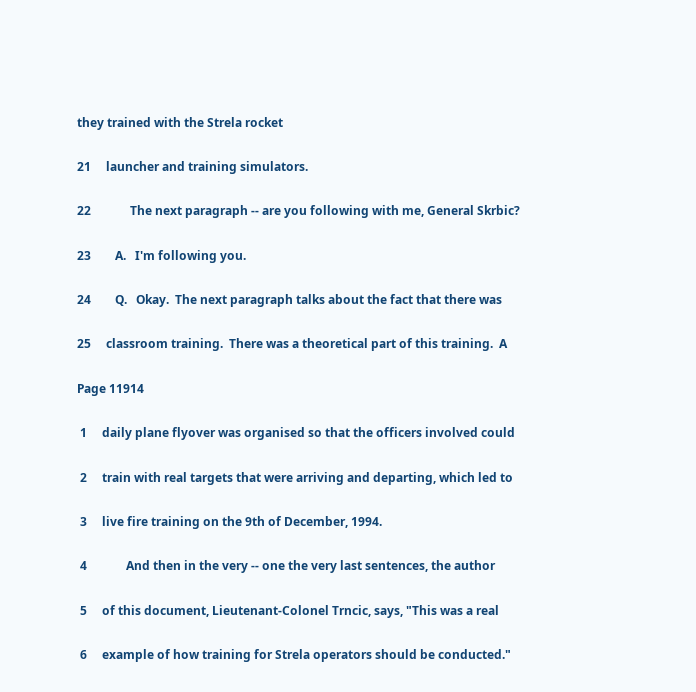they trained with the Strela rocket

21     launcher and training simulators.

22             The next paragraph -- are you following with me, General Skrbic?

23        A.   I'm following you.

24        Q.   Okay.  The next paragraph talks about the fact that there was

25     classroom training.  There was a theoretical part of this training.  A

Page 11914

 1     daily plane flyover was organised so that the officers involved could

 2     train with real targets that were arriving and departing, which led to

 3     live fire training on the 9th of December, 1994.

 4             And then in the very -- one the very last sentences, the author

 5     of this document, Lieutenant-Colonel Trncic, says, "This was a real

 6     example of how training for Strela operators should be conducted."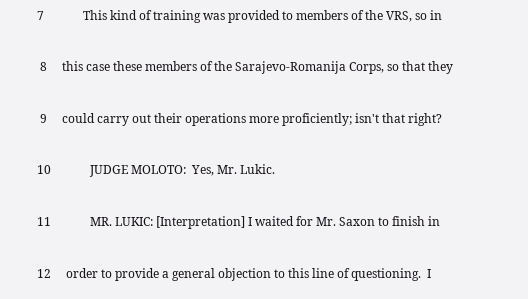7             This kind of training was provided to members of the VRS, so in

 8     this case these members of the Sarajevo-Romanija Corps, so that they

 9     could carry out their operations more proficiently; isn't that right?

10             JUDGE MOLOTO:  Yes, Mr. Lukic.

11             MR. LUKIC: [Interpretation] I waited for Mr. Saxon to finish in

12     order to provide a general objection to this line of questioning.  I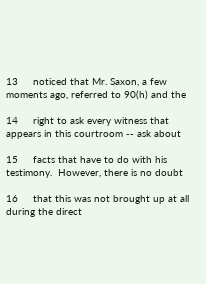13     noticed that Mr. Saxon, a few moments ago, referred to 90(h) and the

14     right to ask every witness that appears in this courtroom -- ask about

15     facts that have to do with his testimony.  However, there is no doubt

16     that this was not brought up at all during the direct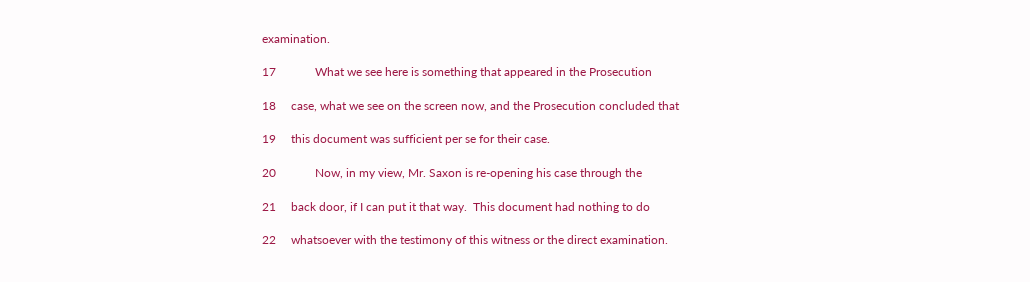examination.

17             What we see here is something that appeared in the Prosecution

18     case, what we see on the screen now, and the Prosecution concluded that

19     this document was sufficient per se for their case.

20             Now, in my view, Mr. Saxon is re-opening his case through the

21     back door, if I can put it that way.  This document had nothing to do

22     whatsoever with the testimony of this witness or the direct examination.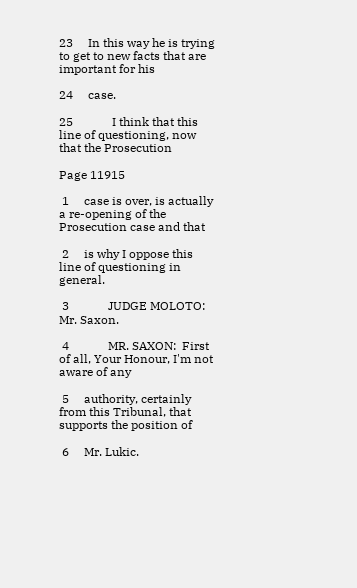23     In this way he is trying to get to new facts that are important for his

24     case.

25             I think that this line of questioning, now that the Prosecution

Page 11915

 1     case is over, is actually a re-opening of the Prosecution case and that

 2     is why I oppose this line of questioning in general.

 3             JUDGE MOLOTO:  Mr. Saxon.

 4             MR. SAXON:  First of all, Your Honour, I'm not aware of any

 5     authority, certainly from this Tribunal, that supports the position of

 6     Mr. Lukic.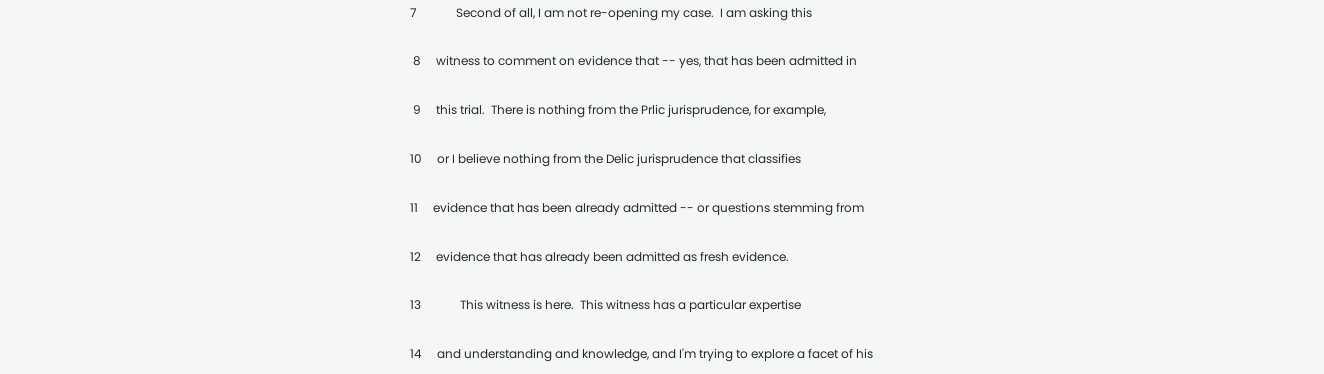7             Second of all, I am not re-opening my case.  I am asking this

 8     witness to comment on evidence that -- yes, that has been admitted in

 9     this trial.  There is nothing from the Prlic jurisprudence, for example,

10     or I believe nothing from the Delic jurisprudence that classifies

11     evidence that has been already admitted -- or questions stemming from

12     evidence that has already been admitted as fresh evidence.

13             This witness is here.  This witness has a particular expertise

14     and understanding and knowledge, and I'm trying to explore a facet of his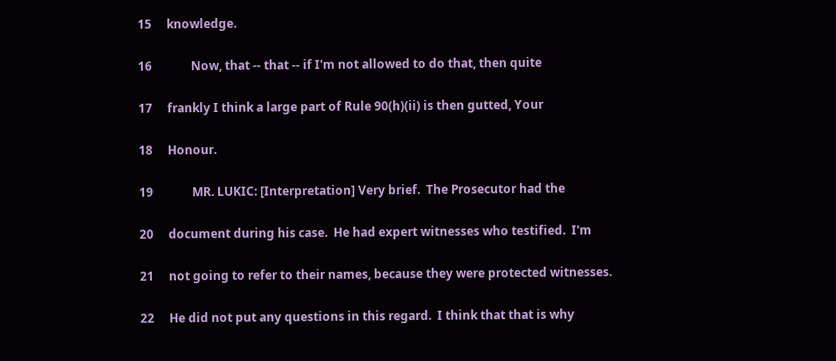15     knowledge.

16             Now, that -- that -- if I'm not allowed to do that, then quite

17     frankly I think a large part of Rule 90(h)(ii) is then gutted, Your

18     Honour.

19             MR. LUKIC: [Interpretation] Very brief.  The Prosecutor had the

20     document during his case.  He had expert witnesses who testified.  I'm

21     not going to refer to their names, because they were protected witnesses.

22     He did not put any questions in this regard.  I think that that is why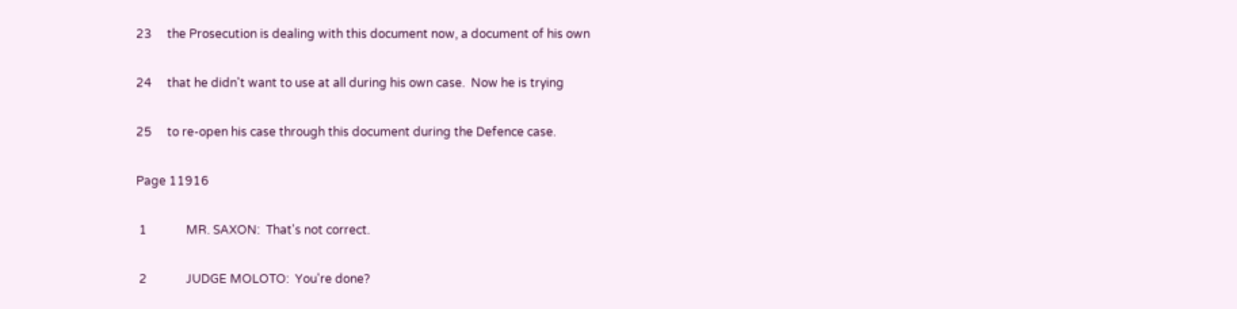23     the Prosecution is dealing with this document now, a document of his own

24     that he didn't want to use at all during his own case.  Now he is trying

25     to re-open his case through this document during the Defence case.

Page 11916

 1             MR. SAXON:  That's not correct.

 2             JUDGE MOLOTO:  You're done?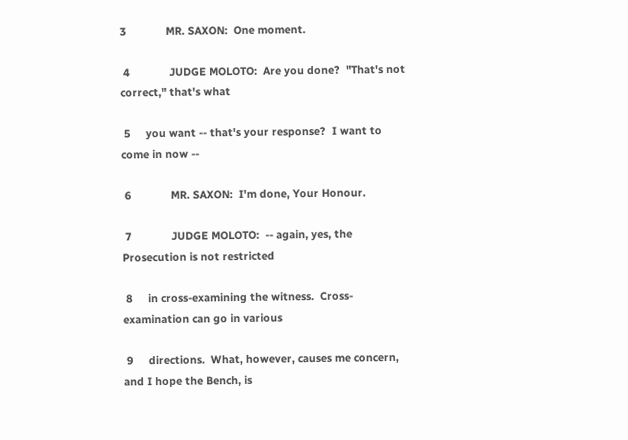3             MR. SAXON:  One moment.

 4             JUDGE MOLOTO:  Are you done?  "That's not correct," that's what

 5     you want -- that's your response?  I want to come in now --

 6             MR. SAXON:  I'm done, Your Honour.

 7             JUDGE MOLOTO:  -- again, yes, the Prosecution is not restricted

 8     in cross-examining the witness.  Cross-examination can go in various

 9     directions.  What, however, causes me concern, and I hope the Bench, is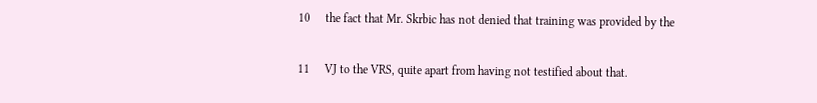10     the fact that Mr. Skrbic has not denied that training was provided by the

11     VJ to the VRS, quite apart from having not testified about that.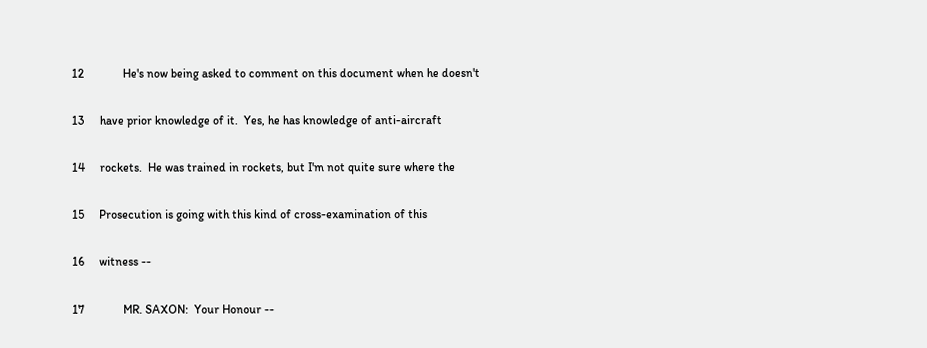12             He's now being asked to comment on this document when he doesn't

13     have prior knowledge of it.  Yes, he has knowledge of anti-aircraft

14     rockets.  He was trained in rockets, but I'm not quite sure where the

15     Prosecution is going with this kind of cross-examination of this

16     witness --

17             MR. SAXON:  Your Honour --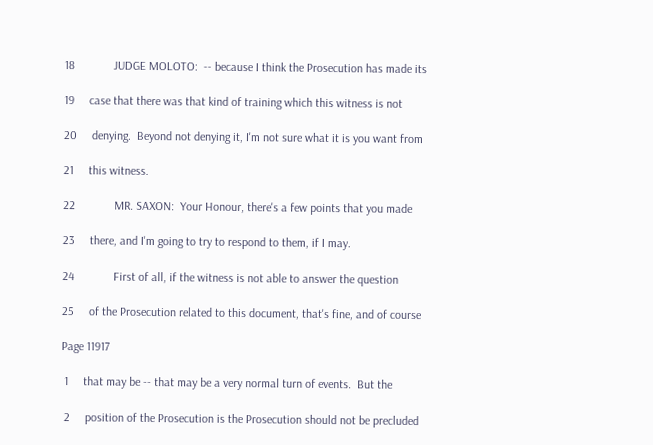18             JUDGE MOLOTO:  -- because I think the Prosecution has made its

19     case that there was that kind of training which this witness is not

20     denying.  Beyond not denying it, I'm not sure what it is you want from

21     this witness.

22             MR. SAXON:  Your Honour, there's a few points that you made

23     there, and I'm going to try to respond to them, if I may.

24             First of all, if the witness is not able to answer the question

25     of the Prosecution related to this document, that's fine, and of course

Page 11917

 1     that may be -- that may be a very normal turn of events.  But the

 2     position of the Prosecution is the Prosecution should not be precluded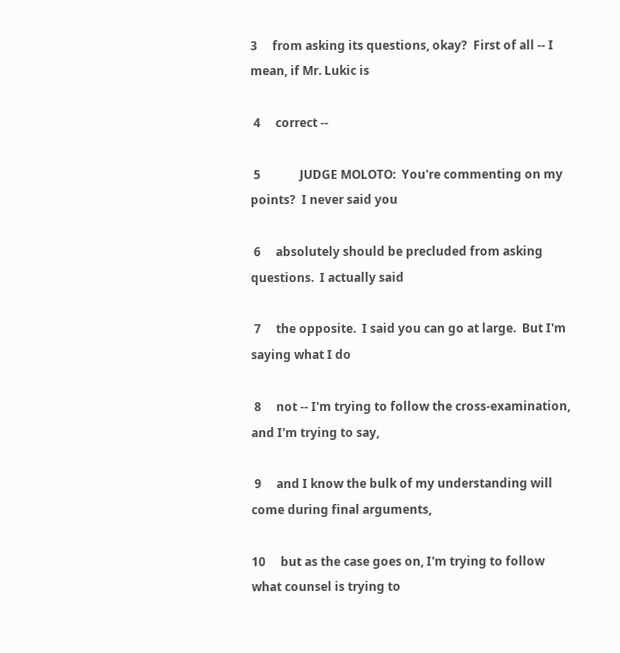3     from asking its questions, okay?  First of all -- I mean, if Mr. Lukic is

 4     correct --

 5             JUDGE MOLOTO:  You're commenting on my points?  I never said you

 6     absolutely should be precluded from asking questions.  I actually said

 7     the opposite.  I said you can go at large.  But I'm saying what I do

 8     not -- I'm trying to follow the cross-examination, and I'm trying to say,

 9     and I know the bulk of my understanding will come during final arguments,

10     but as the case goes on, I'm trying to follow what counsel is trying to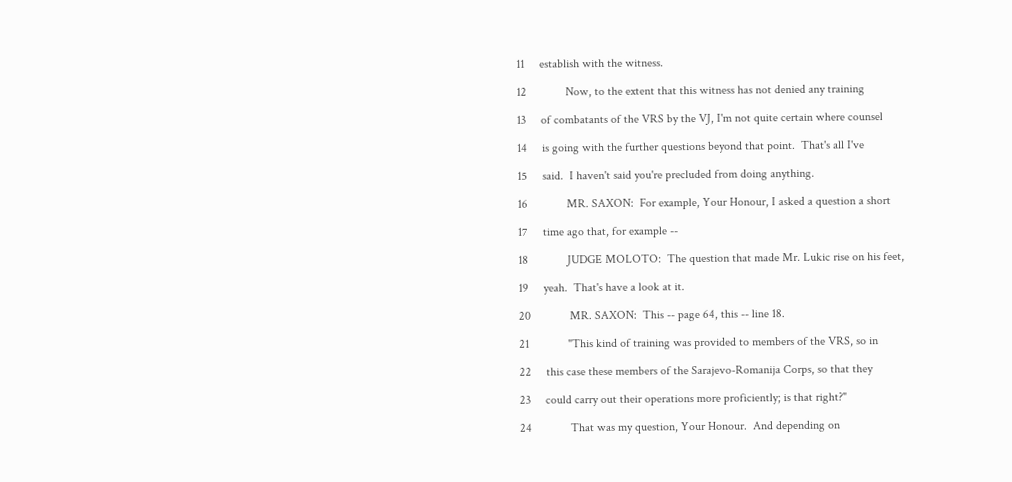11     establish with the witness.

12             Now, to the extent that this witness has not denied any training

13     of combatants of the VRS by the VJ, I'm not quite certain where counsel

14     is going with the further questions beyond that point.  That's all I've

15     said.  I haven't said you're precluded from doing anything.

16             MR. SAXON:  For example, Your Honour, I asked a question a short

17     time ago that, for example --

18             JUDGE MOLOTO:  The question that made Mr. Lukic rise on his feet,

19     yeah.  That's have a look at it.

20             MR. SAXON:  This -- page 64, this -- line 18.

21             "This kind of training was provided to members of the VRS, so in

22     this case these members of the Sarajevo-Romanija Corps, so that they

23     could carry out their operations more proficiently; is that right?"

24             That was my question, Your Honour.  And depending on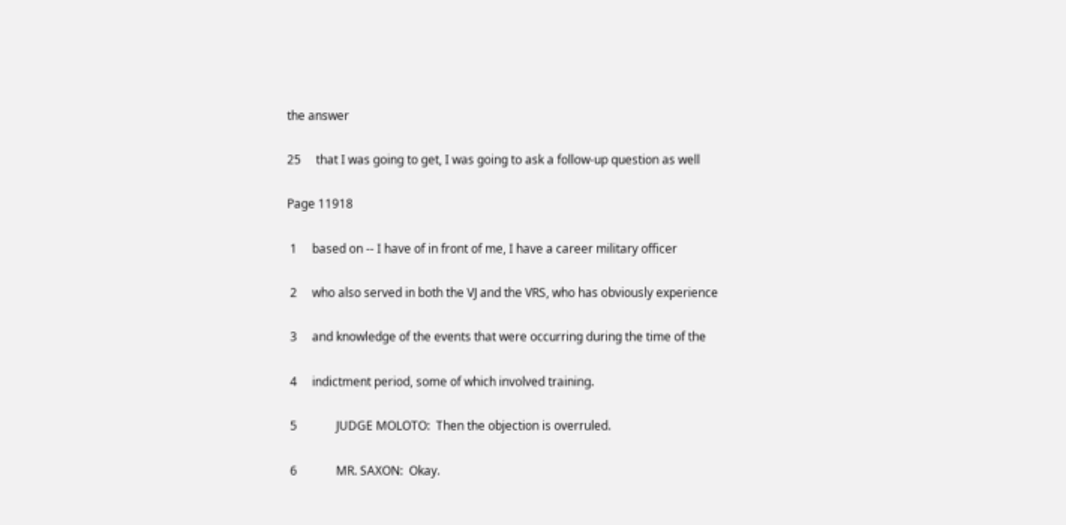the answer

25     that I was going to get, I was going to ask a follow-up question as well

Page 11918

 1     based on -- I have of in front of me, I have a career military officer

 2     who also served in both the VJ and the VRS, who has obviously experience

 3     and knowledge of the events that were occurring during the time of the

 4     indictment period, some of which involved training.

 5             JUDGE MOLOTO:  Then the objection is overruled.

 6             MR. SAXON:  Okay.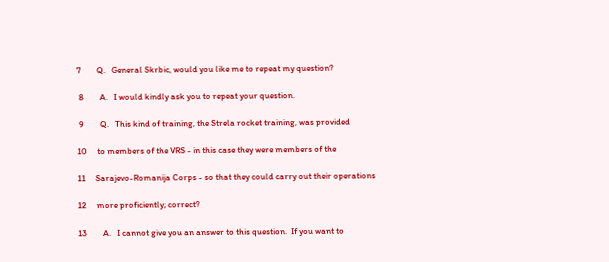7        Q.   General Skrbic, would you like me to repeat my question?

 8        A.   I would kindly ask you to repeat your question.

 9        Q.   This kind of training, the Strela rocket training, was provided

10     to members of the VRS - in this case they were members of the

11     Sarajevo-Romanija Corps - so that they could carry out their operations

12     more proficiently; correct?

13        A.   I cannot give you an answer to this question.  If you want to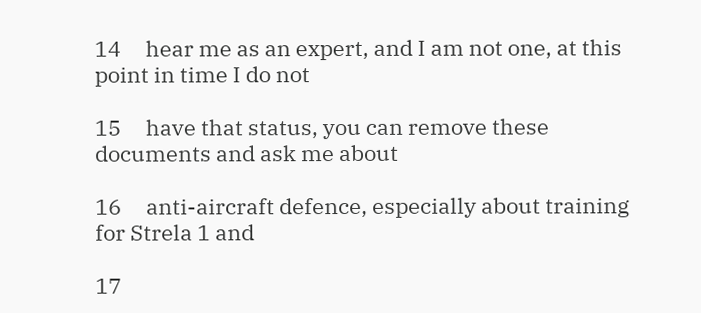14     hear me as an expert, and I am not one, at this point in time I do not

15     have that status, you can remove these documents and ask me about

16     anti-aircraft defence, especially about training for Strela 1 and

17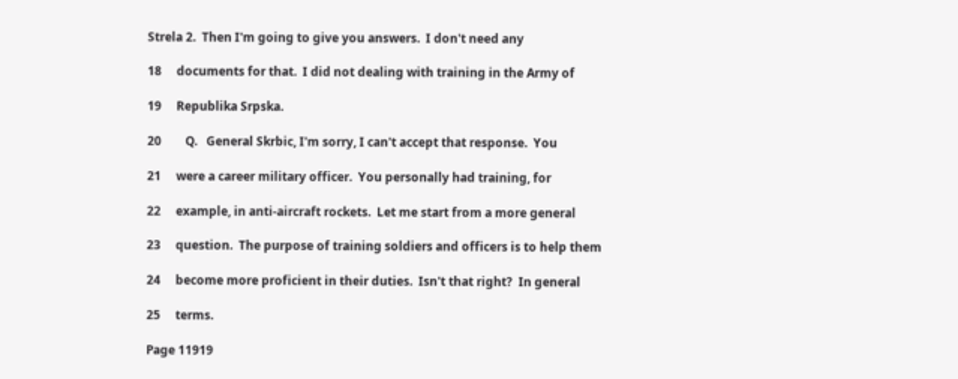Strela 2.  Then I'm going to give you answers.  I don't need any

18     documents for that.  I did not dealing with training in the Army of

19     Republika Srpska.

20        Q.   General Skrbic, I'm sorry, I can't accept that response.  You

21     were a career military officer.  You personally had training, for

22     example, in anti-aircraft rockets.  Let me start from a more general

23     question.  The purpose of training soldiers and officers is to help them

24     become more proficient in their duties.  Isn't that right?  In general

25     terms.

Page 11919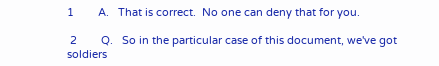1        A.   That is correct.  No one can deny that for you.

 2        Q.   So in the particular case of this document, we've got soldiers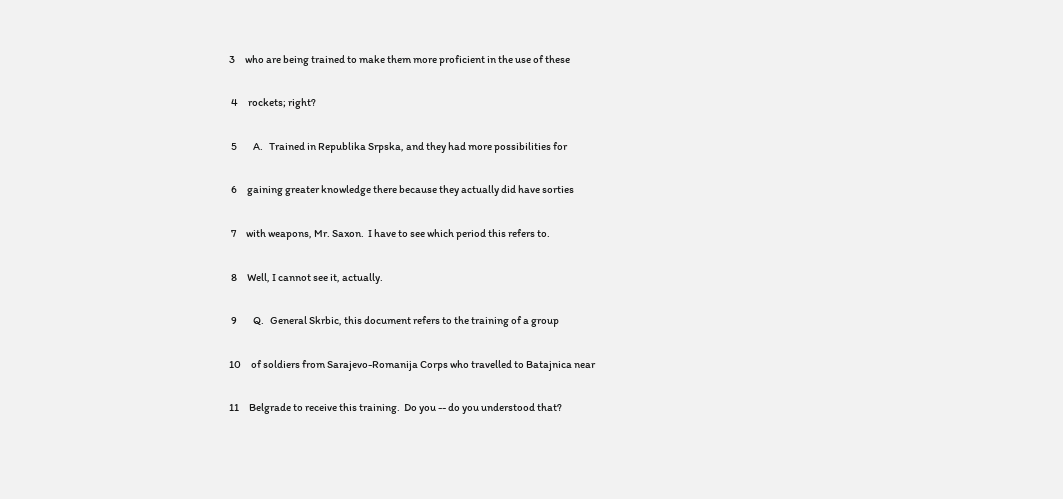3     who are being trained to make them more proficient in the use of these

 4     rockets; right?

 5        A.   Trained in Republika Srpska, and they had more possibilities for

 6     gaining greater knowledge there because they actually did have sorties

 7     with weapons, Mr. Saxon.  I have to see which period this refers to.

 8     Well, I cannot see it, actually.

 9        Q.   General Skrbic, this document refers to the training of a group

10     of soldiers from Sarajevo-Romanija Corps who travelled to Batajnica near

11     Belgrade to receive this training.  Do you -- do you understood that?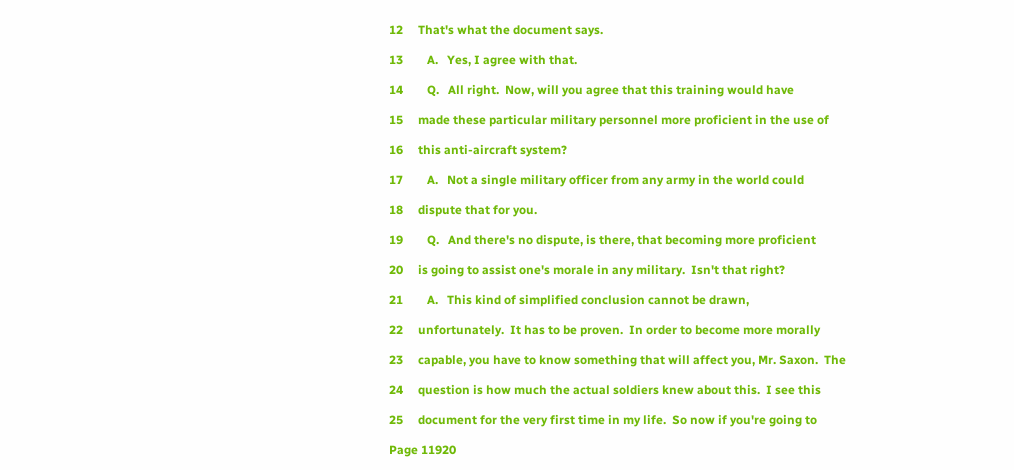12     That's what the document says.

13        A.   Yes, I agree with that.

14        Q.   All right.  Now, will you agree that this training would have

15     made these particular military personnel more proficient in the use of

16     this anti-aircraft system?

17        A.   Not a single military officer from any army in the world could

18     dispute that for you.

19        Q.   And there's no dispute, is there, that becoming more proficient

20     is going to assist one's morale in any military.  Isn't that right?

21        A.   This kind of simplified conclusion cannot be drawn,

22     unfortunately.  It has to be proven.  In order to become more morally

23     capable, you have to know something that will affect you, Mr. Saxon.  The

24     question is how much the actual soldiers knew about this.  I see this

25     document for the very first time in my life.  So now if you're going to

Page 11920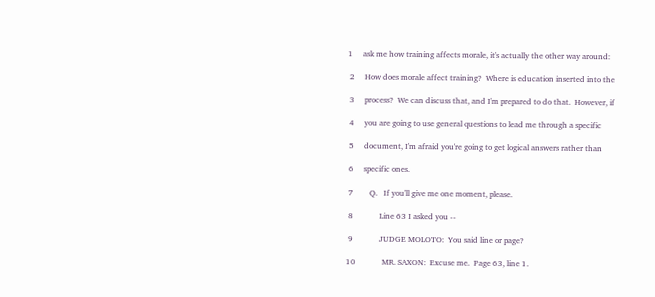1     ask me how training affects morale, it's actually the other way around:

 2     How does morale affect training?  Where is education inserted into the

 3     process?  We can discuss that, and I'm prepared to do that.  However, if

 4     you are going to use general questions to lead me through a specific

 5     document, I'm afraid you're going to get logical answers rather than

 6     specific ones.

 7        Q.   If you'll give me one moment, please.

 8             Line 63 I asked you --

 9             JUDGE MOLOTO:  You said line or page?

10             MR. SAXON:  Excuse me.  Page 63, line 1.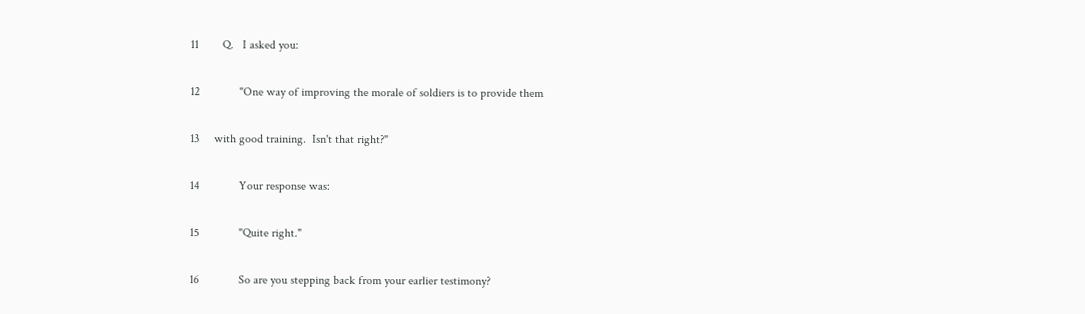11        Q.   I asked you:

12             "One way of improving the morale of soldiers is to provide them

13     with good training.  Isn't that right?"

14             Your response was:

15             "Quite right."

16             So are you stepping back from your earlier testimony?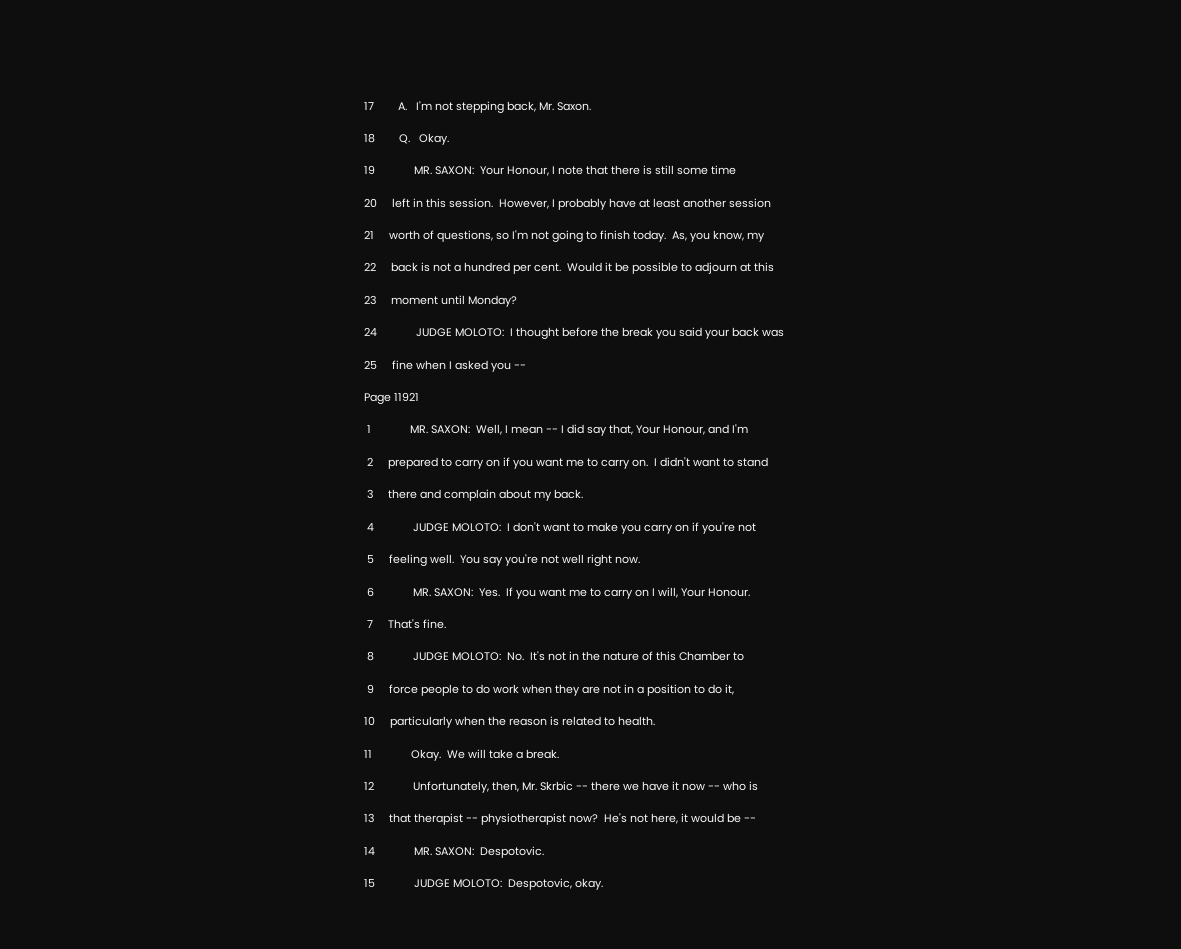17        A.   I'm not stepping back, Mr. Saxon.

18        Q.   Okay.

19             MR. SAXON:  Your Honour, I note that there is still some time

20     left in this session.  However, I probably have at least another session

21     worth of questions, so I'm not going to finish today.  As, you know, my

22     back is not a hundred per cent.  Would it be possible to adjourn at this

23     moment until Monday?

24             JUDGE MOLOTO:  I thought before the break you said your back was

25     fine when I asked you --

Page 11921

 1             MR. SAXON:  Well, I mean -- I did say that, Your Honour, and I'm

 2     prepared to carry on if you want me to carry on.  I didn't want to stand

 3     there and complain about my back.

 4             JUDGE MOLOTO:  I don't want to make you carry on if you're not

 5     feeling well.  You say you're not well right now.

 6             MR. SAXON:  Yes.  If you want me to carry on I will, Your Honour.

 7     That's fine.

 8             JUDGE MOLOTO:  No.  It's not in the nature of this Chamber to

 9     force people to do work when they are not in a position to do it,

10     particularly when the reason is related to health.

11             Okay.  We will take a break.

12             Unfortunately, then, Mr. Skrbic -- there we have it now -- who is

13     that therapist -- physiotherapist now?  He's not here, it would be --

14             MR. SAXON:  Despotovic.

15             JUDGE MOLOTO:  Despotovic, okay.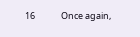16             Once again,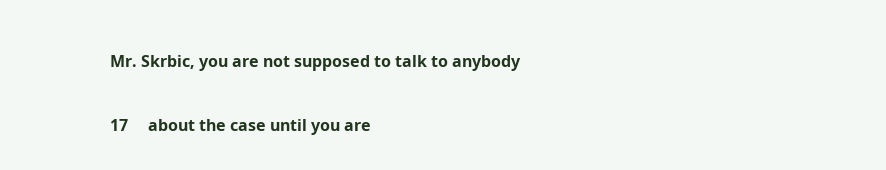Mr. Skrbic, you are not supposed to talk to anybody

17     about the case until you are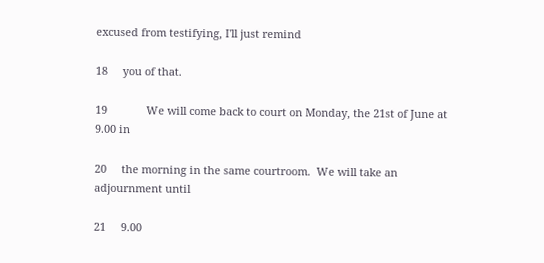excused from testifying, I'll just remind

18     you of that.

19             We will come back to court on Monday, the 21st of June at 9.00 in

20     the morning in the same courtroom.  We will take an adjournment until

21     9.00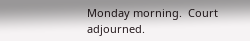Monday morning.  Court adjourned.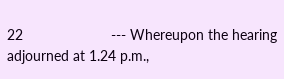22                      --- Whereupon the hearing adjourned at 1.24 p.m.,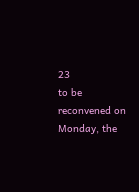23                      to be reconvened on Monday, the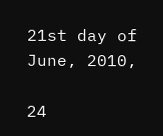21st day of June, 2010,

24